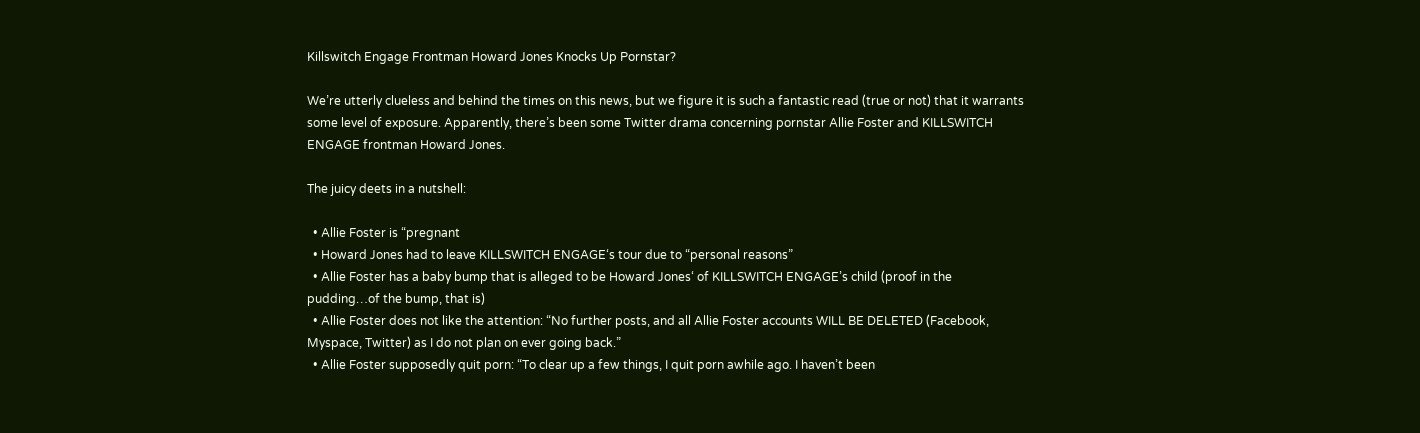Killswitch Engage Frontman Howard Jones Knocks Up Pornstar?

We’re utterly clueless and behind the times on this news, but we figure it is such a fantastic read (true or not) that it warrants some level of exposure. Apparently, there’s been some Twitter drama concerning pornstar Allie Foster and KILLSWITCH ENGAGE frontman Howard Jones.

The juicy deets in a nutshell:

  • Allie Foster is “pregnant
  • Howard Jones had to leave KILLSWITCH ENGAGE‘s tour due to “personal reasons”
  • Allie Foster has a baby bump that is alleged to be Howard Jones‘ of KILLSWITCH ENGAGE’s child (proof in the pudding…of the bump, that is)
  • Allie Foster does not like the attention: “No further posts, and all Allie Foster accounts WILL BE DELETED (Facebook, Myspace, Twitter) as I do not plan on ever going back.”
  • Allie Foster supposedly quit porn: “To clear up a few things, I quit porn awhile ago. I haven’t been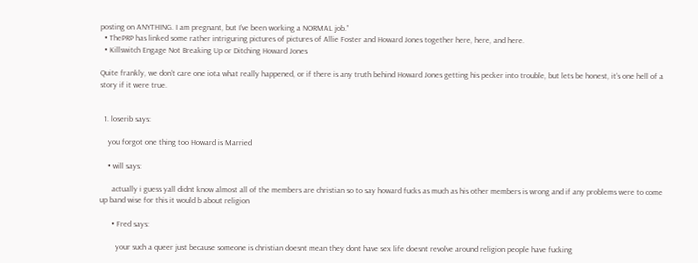posting on ANYTHING. I am pregnant, but I’ve been working a NORMAL job.”
  • ThePRP has linked some rather intriguring pictures of pictures of Allie Foster and Howard Jones together here, here, and here.
  • Killswitch Engage Not Breaking Up or Ditching Howard Jones

Quite frankly, we don’t care one iota what really happened, or if there is any truth behind Howard Jones getting his pecker into trouble, but lets be honest, it’s one hell of a story if it were true.


  1. loserib says:

    you forgot one thing too Howard is Married

    • will says:

      actually i guess yall didnt know almost all of the members are christian so to say howard fucks as much as his other members is wrong and if any problems were to come up band wise for this it would b about religion

      • Fred says:

        your such a queer just because someone is christian doesnt mean they dont have sex life doesnt revolve around religion people have fucking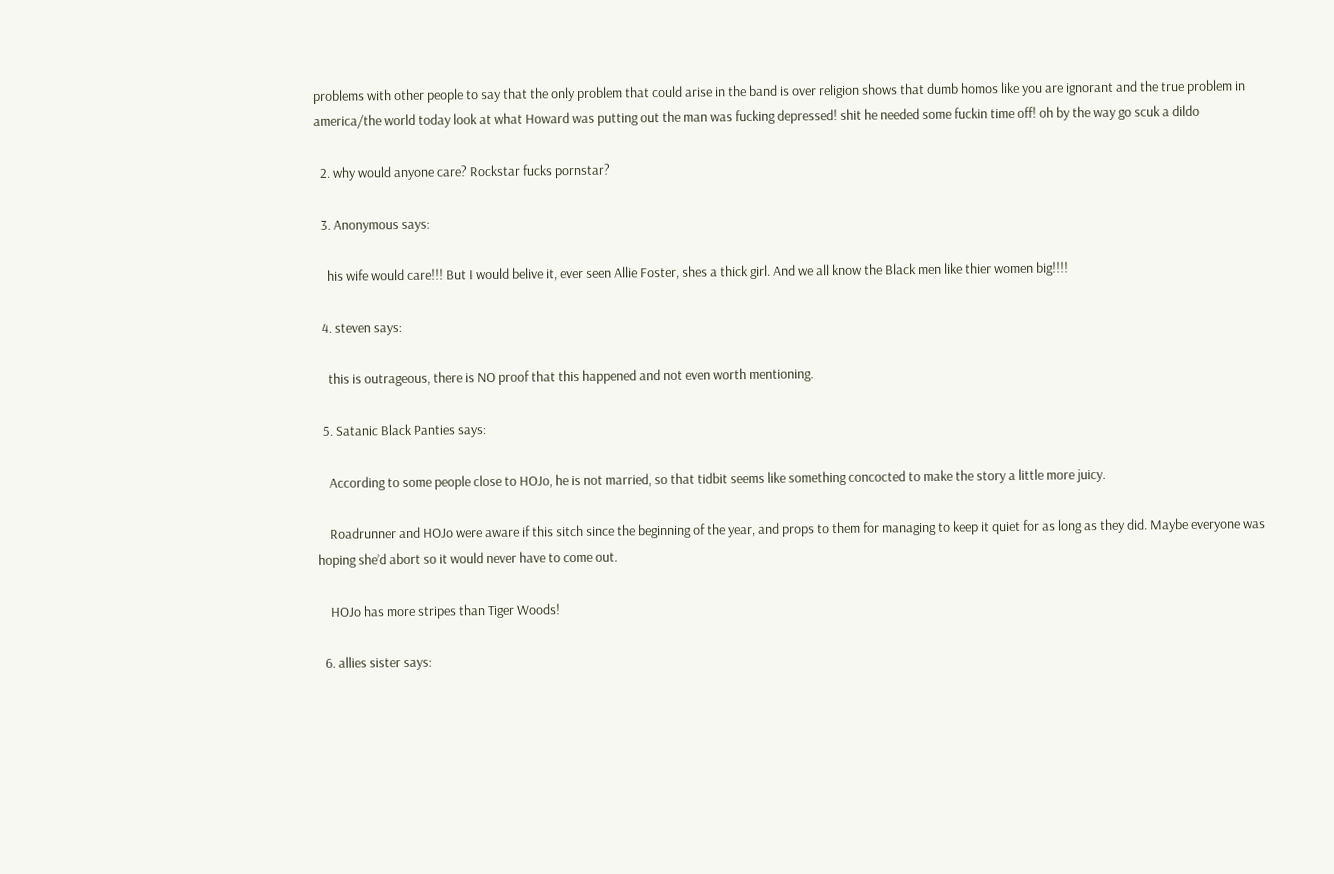problems with other people to say that the only problem that could arise in the band is over religion shows that dumb homos like you are ignorant and the true problem in america/the world today look at what Howard was putting out the man was fucking depressed! shit he needed some fuckin time off! oh by the way go scuk a dildo

  2. why would anyone care? Rockstar fucks pornstar?

  3. Anonymous says:

    his wife would care!!! But I would belive it, ever seen Allie Foster, shes a thick girl. And we all know the Black men like thier women big!!!!

  4. steven says:

    this is outrageous, there is NO proof that this happened and not even worth mentioning.

  5. Satanic Black Panties says:

    According to some people close to HOJo, he is not married, so that tidbit seems like something concocted to make the story a little more juicy.

    Roadrunner and HOJo were aware if this sitch since the beginning of the year, and props to them for managing to keep it quiet for as long as they did. Maybe everyone was hoping she’d abort so it would never have to come out.

    HOJo has more stripes than Tiger Woods!

  6. allies sister says: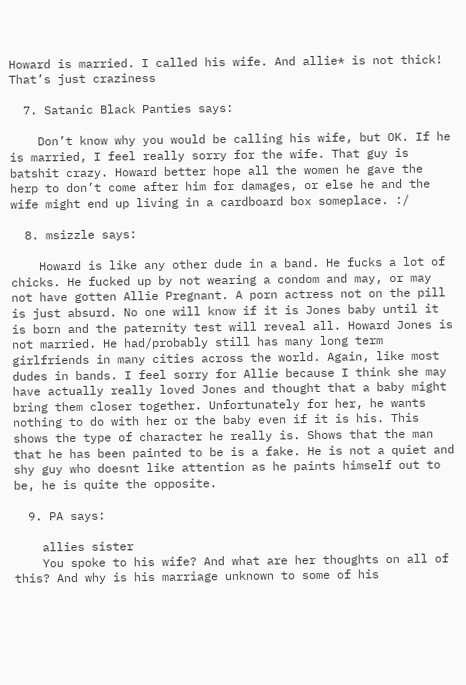Howard is married. I called his wife. And allie* is not thick! That’s just craziness

  7. Satanic Black Panties says:

    Don’t know why you would be calling his wife, but OK. If he is married, I feel really sorry for the wife. That guy is batshit crazy. Howard better hope all the women he gave the herp to don’t come after him for damages, or else he and the wife might end up living in a cardboard box someplace. :/

  8. msizzle says:

    Howard is like any other dude in a band. He fucks a lot of chicks. He fucked up by not wearing a condom and may, or may not have gotten Allie Pregnant. A porn actress not on the pill is just absurd. No one will know if it is Jones baby until it is born and the paternity test will reveal all. Howard Jones is not married. He had/probably still has many long term girlfriends in many cities across the world. Again, like most dudes in bands. I feel sorry for Allie because I think she may have actually really loved Jones and thought that a baby might bring them closer together. Unfortunately for her, he wants nothing to do with her or the baby even if it is his. This shows the type of character he really is. Shows that the man that he has been painted to be is a fake. He is not a quiet and shy guy who doesnt like attention as he paints himself out to be, he is quite the opposite.

  9. PA says:

    allies sister
    You spoke to his wife? And what are her thoughts on all of this? And why is his marriage unknown to some of his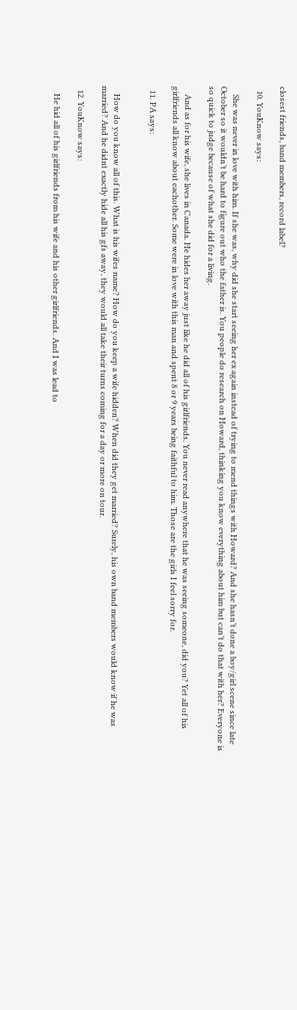closest friends, band members, record label?

  10. YouKnow says:

    She was never in love with him. If she was, why did she start seeing her ex again instead of trying to mend things with Howard? And she hasn’t done a boy/girl scene since late October so it wouldn’t be hard to figure out who the father is. You people do research on Howard, thinking you know everything about him but can’t do that with her? Everyone is so quick to judge because of what she did for a living.

    And as for his wife, she lives in Canada. He hides her away just like he did all of his girlfriends. You never read anywhere that he was seeing someone, did you? Yet all of his girlfriends all know about eachother. Some were in love with this man and spent 8 or 9 years being faithful to him. Those are the girls I feel sorry for.

  11. PA says:


    How do you know all of this. What is his wifes name? How do you keep a wife hidden? When did they get married? Surely, his own band members would know if he was married? And he didnt exactly hide all his gfs away, they would all take their turns coming for a day or more on tour.

  12. YouKnow says:

    He hid all of his girlfriends from his wife and his other girlfriends. And I was lead to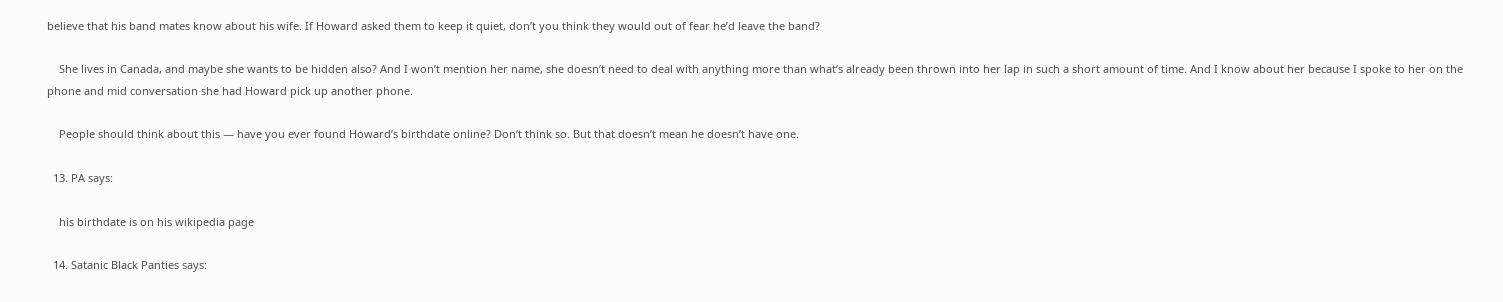believe that his band mates know about his wife. If Howard asked them to keep it quiet, don’t you think they would out of fear he’d leave the band?

    She lives in Canada, and maybe she wants to be hidden also? And I won’t mention her name, she doesn’t need to deal with anything more than what’s already been thrown into her lap in such a short amount of time. And I know about her because I spoke to her on the phone and mid conversation she had Howard pick up another phone.

    People should think about this — have you ever found Howard’s birthdate online? Don’t think so. But that doesn’t mean he doesn’t have one.

  13. PA says:

    his birthdate is on his wikipedia page

  14. Satanic Black Panties says: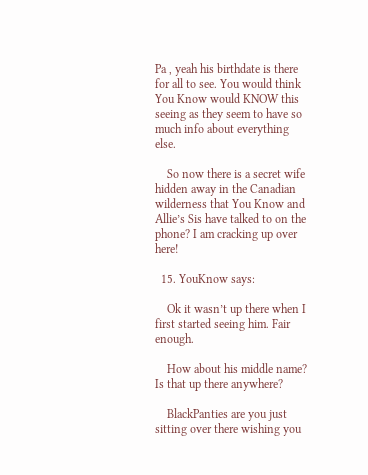Pa , yeah his birthdate is there for all to see. You would think You Know would KNOW this seeing as they seem to have so much info about everything else.

    So now there is a secret wife hidden away in the Canadian wilderness that You Know and Allie’s Sis have talked to on the phone? I am cracking up over here!

  15. YouKnow says:

    Ok it wasn’t up there when I first started seeing him. Fair enough.

    How about his middle name? Is that up there anywhere?

    BlackPanties are you just sitting over there wishing you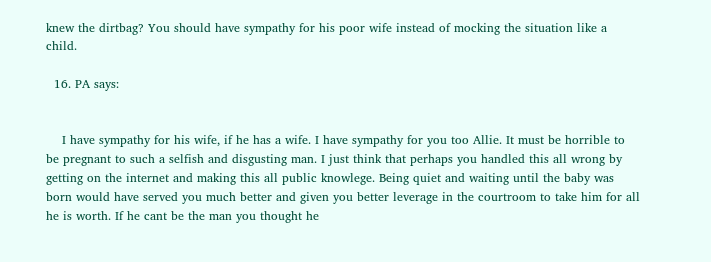knew the dirtbag? You should have sympathy for his poor wife instead of mocking the situation like a child.

  16. PA says:


    I have sympathy for his wife, if he has a wife. I have sympathy for you too Allie. It must be horrible to be pregnant to such a selfish and disgusting man. I just think that perhaps you handled this all wrong by getting on the internet and making this all public knowlege. Being quiet and waiting until the baby was born would have served you much better and given you better leverage in the courtroom to take him for all he is worth. If he cant be the man you thought he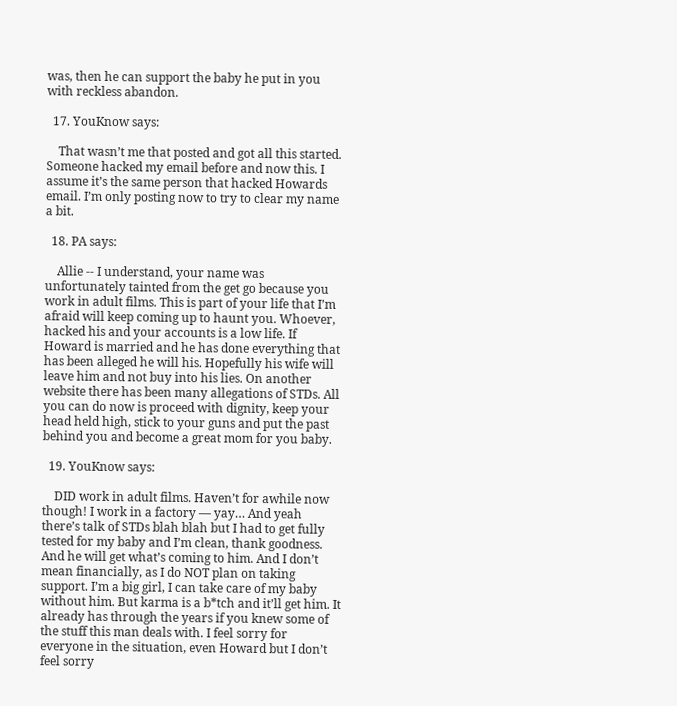was, then he can support the baby he put in you with reckless abandon.

  17. YouKnow says:

    That wasn’t me that posted and got all this started. Someone hacked my email before and now this. I assume it’s the same person that hacked Howards email. I’m only posting now to try to clear my name a bit.

  18. PA says:

    Allie -- I understand, your name was unfortunately tainted from the get go because you work in adult films. This is part of your life that I’m afraid will keep coming up to haunt you. Whoever, hacked his and your accounts is a low life. If Howard is married and he has done everything that has been alleged he will his. Hopefully his wife will leave him and not buy into his lies. On another website there has been many allegations of STDs. All you can do now is proceed with dignity, keep your head held high, stick to your guns and put the past behind you and become a great mom for you baby.

  19. YouKnow says:

    DID work in adult films. Haven’t for awhile now though! I work in a factory — yay… And yeah there’s talk of STDs blah blah but I had to get fully tested for my baby and I’m clean, thank goodness. And he will get what’s coming to him. And I don’t mean financially, as I do NOT plan on taking support. I’m a big girl, I can take care of my baby without him. But karma is a b*tch and it’ll get him. It already has through the years if you knew some of the stuff this man deals with. I feel sorry for everyone in the situation, even Howard but I don’t feel sorry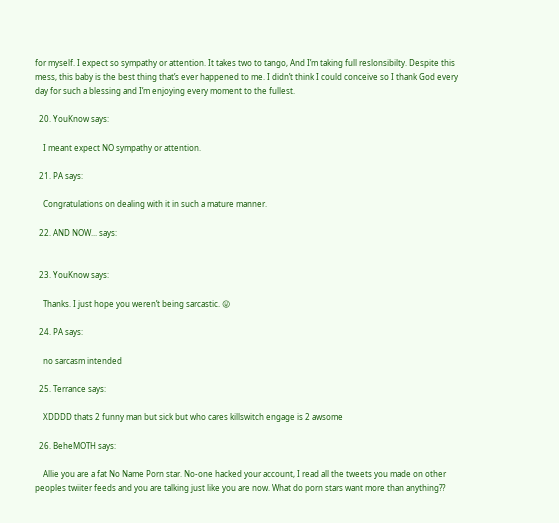for myself. I expect so sympathy or attention. It takes two to tango, And I’m taking full reslonsibilty. Despite this mess, this baby is the best thing that’s ever happened to me. I didn’t think I could conceive so I thank God every day for such a blessing and I’m enjoying every moment to the fullest.

  20. YouKnow says:

    I meant expect NO sympathy or attention.

  21. PA says:

    Congratulations on dealing with it in such a mature manner.

  22. AND NOW... says:


  23. YouKnow says:

    Thanks. I just hope you weren’t being sarcastic. 😛

  24. PA says:

    no sarcasm intended

  25. Terrance says:

    XDDDD thats 2 funny man but sick but who cares killswitch engage is 2 awsome

  26. BeheMOTH says:

    Allie you are a fat No Name Porn star. No-one hacked your account, I read all the tweets you made on other peoples twiiter feeds and you are talking just like you are now. What do porn stars want more than anything??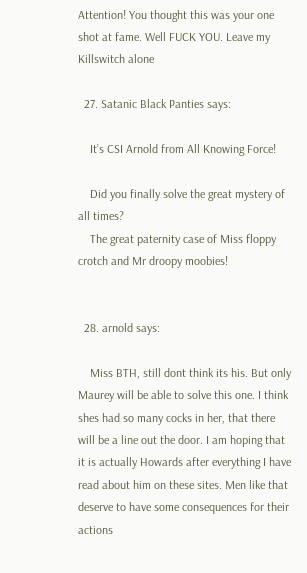Attention! You thought this was your one shot at fame. Well FUCK YOU. Leave my Killswitch alone

  27. Satanic Black Panties says:

    It’s CSI Arnold from All Knowing Force!

    Did you finally solve the great mystery of all times?
    The great paternity case of Miss floppy crotch and Mr droopy moobies!


  28. arnold says:

    Miss BTH, still dont think its his. But only Maurey will be able to solve this one. I think shes had so many cocks in her, that there will be a line out the door. I am hoping that it is actually Howards after everything I have read about him on these sites. Men like that deserve to have some consequences for their actions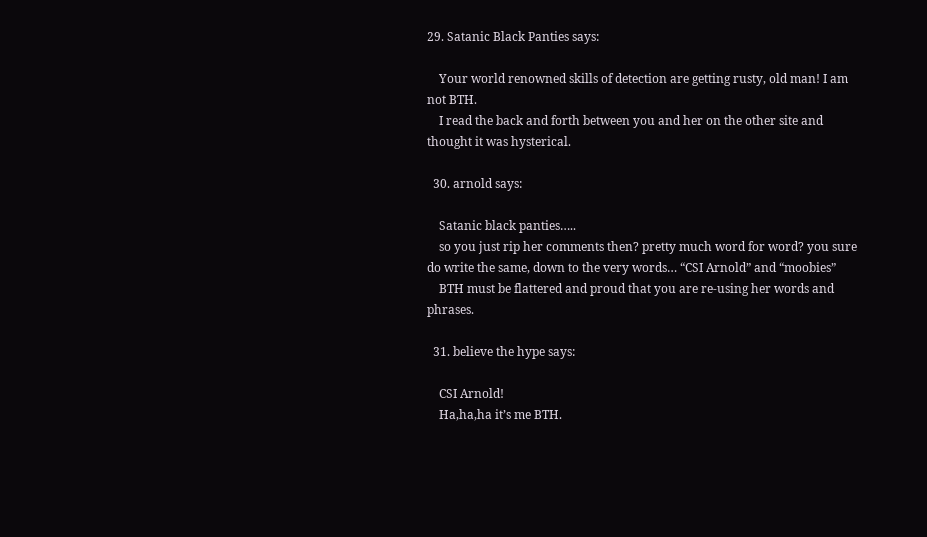29. Satanic Black Panties says:

    Your world renowned skills of detection are getting rusty, old man! I am not BTH.
    I read the back and forth between you and her on the other site and thought it was hysterical.

  30. arnold says:

    Satanic black panties…..
    so you just rip her comments then? pretty much word for word? you sure do write the same, down to the very words… “CSI Arnold” and “moobies”
    BTH must be flattered and proud that you are re-using her words and phrases.

  31. believe the hype says:

    CSI Arnold!
    Ha,ha,ha it’s me BTH.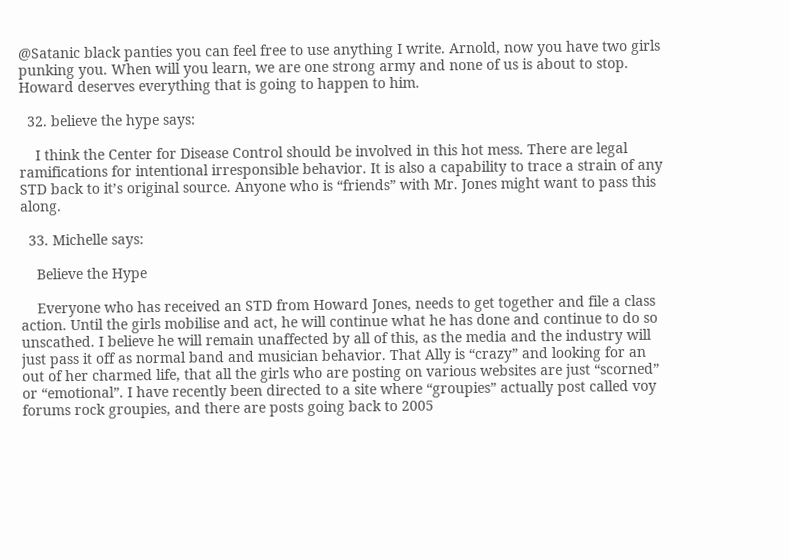@Satanic black panties you can feel free to use anything I write. Arnold, now you have two girls punking you. When will you learn, we are one strong army and none of us is about to stop. Howard deserves everything that is going to happen to him.

  32. believe the hype says:

    I think the Center for Disease Control should be involved in this hot mess. There are legal ramifications for intentional irresponsible behavior. It is also a capability to trace a strain of any STD back to it’s original source. Anyone who is “friends” with Mr. Jones might want to pass this along.

  33. Michelle says:

    Believe the Hype

    Everyone who has received an STD from Howard Jones, needs to get together and file a class action. Until the girls mobilise and act, he will continue what he has done and continue to do so unscathed. I believe he will remain unaffected by all of this, as the media and the industry will just pass it off as normal band and musician behavior. That Ally is “crazy” and looking for an out of her charmed life, that all the girls who are posting on various websites are just “scorned” or “emotional”. I have recently been directed to a site where “groupies” actually post called voy forums rock groupies, and there are posts going back to 2005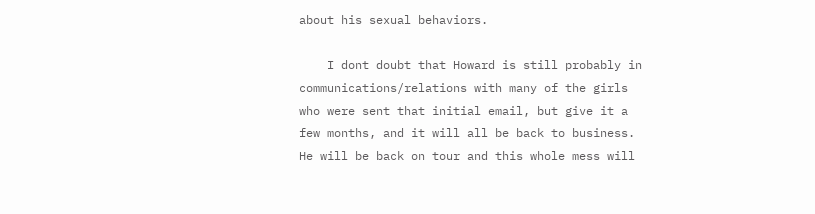about his sexual behaviors.

    I dont doubt that Howard is still probably in communications/relations with many of the girls who were sent that initial email, but give it a few months, and it will all be back to business. He will be back on tour and this whole mess will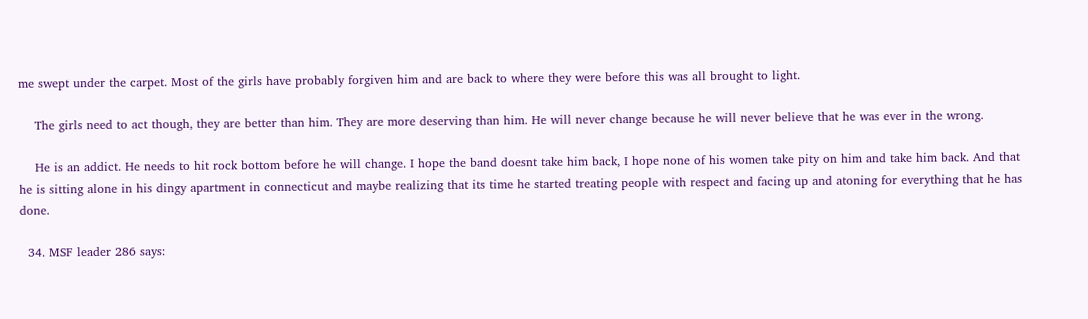me swept under the carpet. Most of the girls have probably forgiven him and are back to where they were before this was all brought to light.

    The girls need to act though, they are better than him. They are more deserving than him. He will never change because he will never believe that he was ever in the wrong.

    He is an addict. He needs to hit rock bottom before he will change. I hope the band doesnt take him back, I hope none of his women take pity on him and take him back. And that he is sitting alone in his dingy apartment in connecticut and maybe realizing that its time he started treating people with respect and facing up and atoning for everything that he has done.

  34. MSF leader 286 says: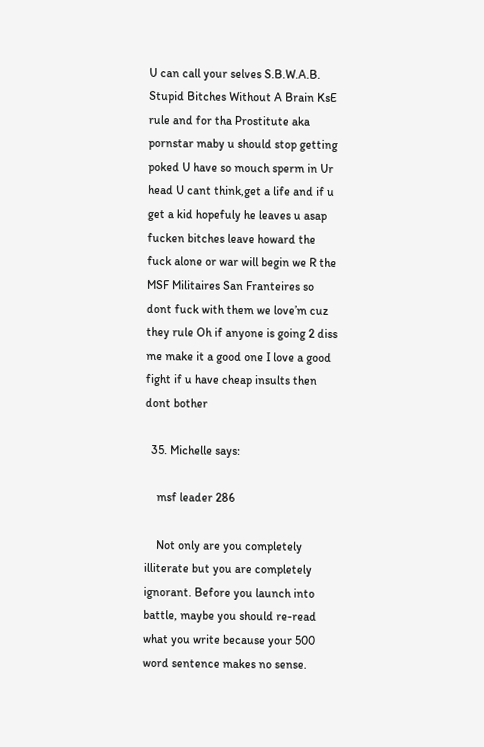U can call your selves S.B.W.A.B. Stupid Bitches Without A Brain KsE rule and for tha Prostitute aka pornstar maby u should stop getting poked U have so mouch sperm in Ur head U cant think,get a life and if u get a kid hopefuly he leaves u asap fucken bitches leave howard the fuck alone or war will begin we R the MSF Militaires San Franteires so dont fuck with them we love’m cuz they rule Oh if anyone is going 2 diss me make it a good one I love a good fight if u have cheap insults then dont bother

  35. Michelle says:

    msf leader 286

    Not only are you completely illiterate but you are completely ignorant. Before you launch into battle, maybe you should re-read what you write because your 500 word sentence makes no sense.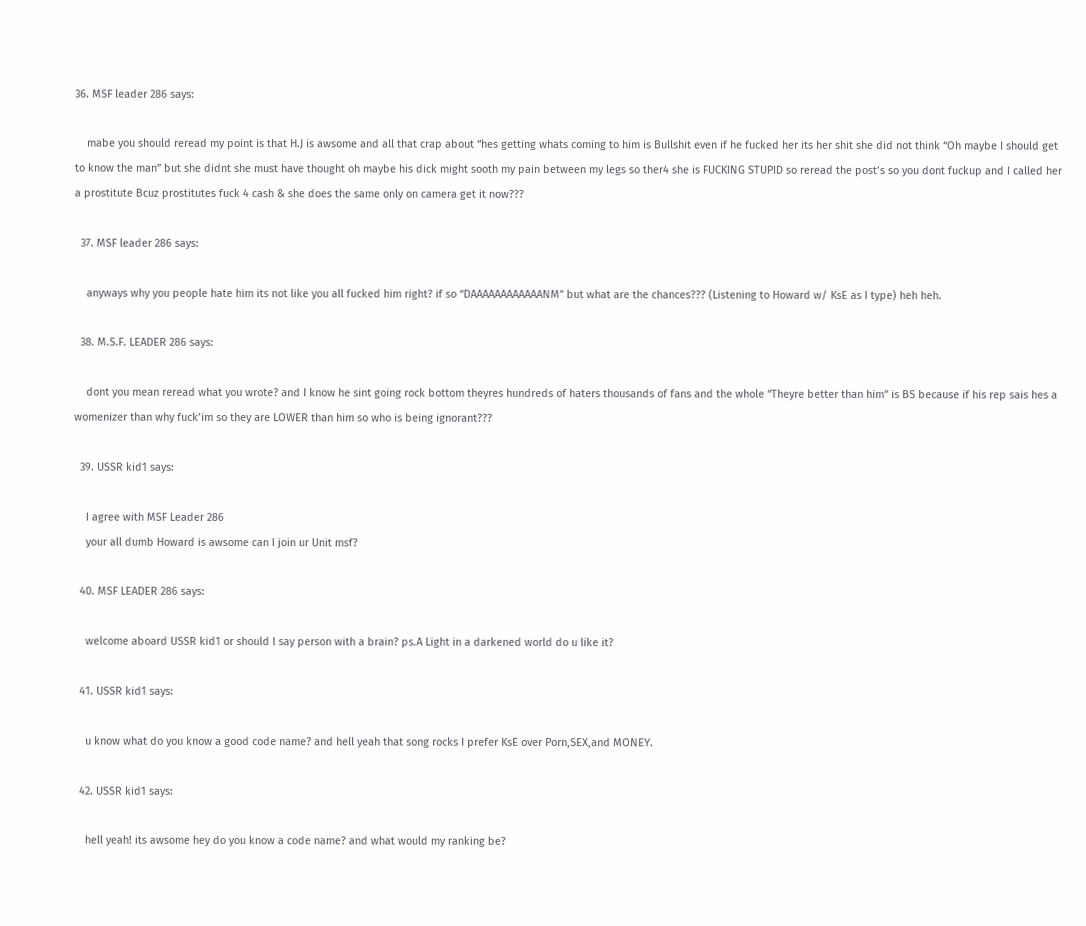36. MSF leader 286 says:

    mabe you should reread my point is that H.J is awsome and all that crap about “hes getting whats coming to him is Bullshit even if he fucked her its her shit she did not think “Oh maybe I should get to know the man” but she didnt she must have thought oh maybe his dick might sooth my pain between my legs so ther4 she is FUCKING STUPID so reread the post’s so you dont fuckup and I called her a prostitute Bcuz prostitutes fuck 4 cash & she does the same only on camera get it now???

  37. MSF leader 286 says:

    anyways why you people hate him its not like you all fucked him right? if so “DAAAAAAAAAAAANM” but what are the chances??? (Listening to Howard w/ KsE as I type) heh heh.

  38. M.S.F. LEADER 286 says:

    dont you mean reread what you wrote? and I know he sint going rock bottom theyres hundreds of haters thousands of fans and the whole “Theyre better than him” is BS because if his rep sais hes a womenizer than why fuck’im so they are LOWER than him so who is being ignorant???

  39. USSR kid1 says:

    I agree with MSF Leader 286
    your all dumb Howard is awsome can I join ur Unit msf?

  40. MSF LEADER 286 says:

    welcome aboard USSR kid1 or should I say person with a brain? ps.A Light in a darkened world do u like it?

  41. USSR kid1 says:

    u know what do you know a good code name? and hell yeah that song rocks I prefer KsE over Porn,SEX,and MONEY.

  42. USSR kid1 says:

    hell yeah! its awsome hey do you know a code name? and what would my ranking be?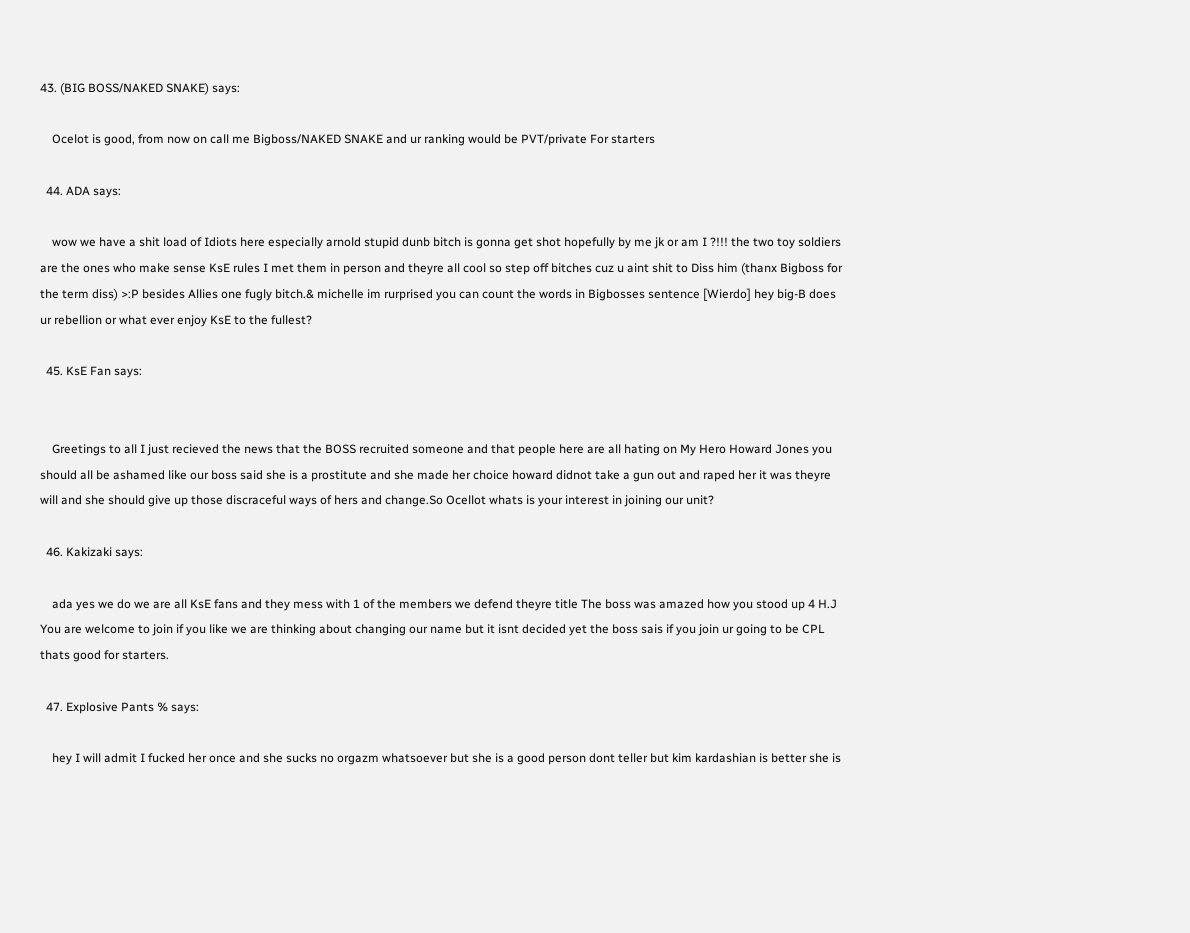43. (BIG BOSS/NAKED SNAKE) says:

    Ocelot is good, from now on call me Bigboss/NAKED SNAKE and ur ranking would be PVT/private For starters

  44. ADA says:

    wow we have a shit load of Idiots here especially arnold stupid dunb bitch is gonna get shot hopefully by me jk or am I ?!!! the two toy soldiers are the ones who make sense KsE rules I met them in person and theyre all cool so step off bitches cuz u aint shit to Diss him (thanx Bigboss for the term diss) >:P besides Allies one fugly bitch.& michelle im rurprised you can count the words in Bigbosses sentence [Wierdo] hey big-B does ur rebellion or what ever enjoy KsE to the fullest?

  45. KsE Fan says:


    Greetings to all I just recieved the news that the BOSS recruited someone and that people here are all hating on My Hero Howard Jones you should all be ashamed like our boss said she is a prostitute and she made her choice howard didnot take a gun out and raped her it was theyre will and she should give up those discraceful ways of hers and change.So Ocellot whats is your interest in joining our unit?

  46. Kakizaki says:

    ada yes we do we are all KsE fans and they mess with 1 of the members we defend theyre title The boss was amazed how you stood up 4 H.J You are welcome to join if you like we are thinking about changing our name but it isnt decided yet the boss sais if you join ur going to be CPL thats good for starters.

  47. Explosive Pants % says:

    hey I will admit I fucked her once and she sucks no orgazm whatsoever but she is a good person dont teller but kim kardashian is better she is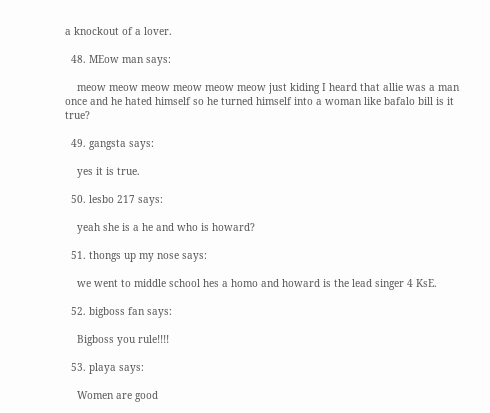a knockout of a lover.

  48. MEow man says:

    meow meow meow meow meow meow just kiding I heard that allie was a man once and he hated himself so he turned himself into a woman like bafalo bill is it true?

  49. gangsta says:

    yes it is true.

  50. lesbo 217 says:

    yeah she is a he and who is howard?

  51. thongs up my nose says:

    we went to middle school hes a homo and howard is the lead singer 4 KsE.

  52. bigboss fan says:

    Bigboss you rule!!!!

  53. playa says:

    Women are good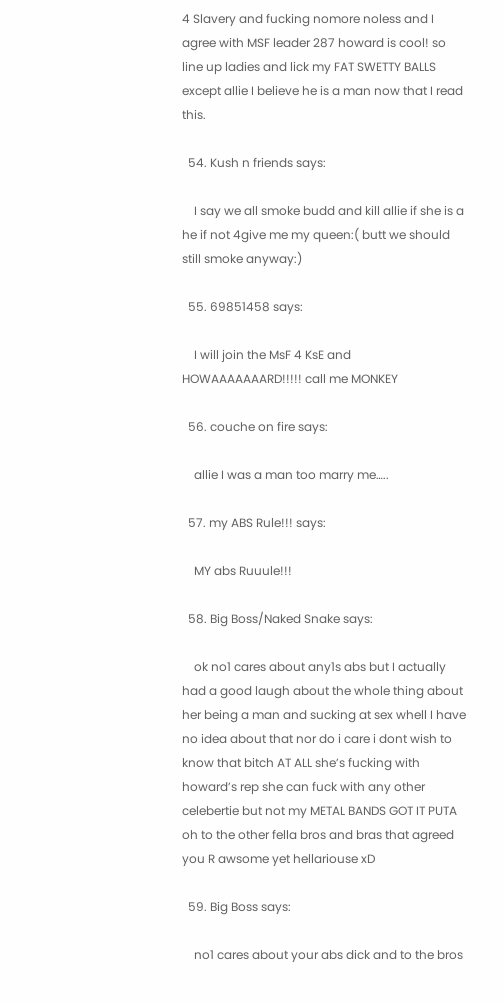4 Slavery and fucking nomore noless and I agree with MSF leader 287 howard is cool! so line up ladies and lick my FAT SWETTY BALLS except allie I believe he is a man now that I read this.

  54. Kush n friends says:

    I say we all smoke budd and kill allie if she is a he if not 4give me my queen:( butt we should still smoke anyway:)

  55. 69851458 says:

    I will join the MsF 4 KsE and HOWAAAAAAARD!!!!! call me MONKEY

  56. couche on fire says:

    allie I was a man too marry me…..

  57. my ABS Rule!!! says:

    MY abs Ruuule!!!

  58. Big Boss/Naked Snake says:

    ok no1 cares about any1s abs but I actually had a good laugh about the whole thing about her being a man and sucking at sex whell I have no idea about that nor do i care i dont wish to know that bitch AT ALL she’s fucking with howard’s rep she can fuck with any other celebertie but not my METAL BANDS GOT IT PUTA oh to the other fella bros and bras that agreed you R awsome yet hellariouse xD

  59. Big Boss says:

    no1 cares about your abs dick and to the bros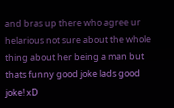and bras up there who agree ur helarious not sure about the whole thing about her being a man but thats funny good joke lads good joke! xD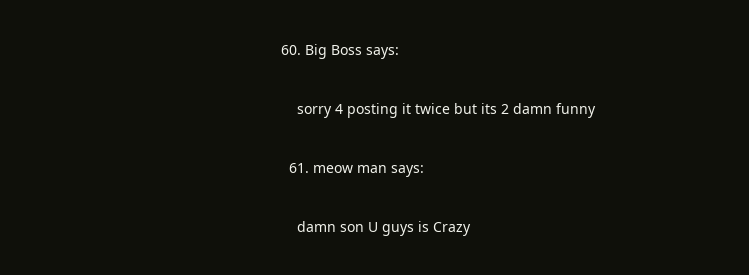60. Big Boss says:

    sorry 4 posting it twice but its 2 damn funny

  61. meow man says:

    damn son U guys is Crazy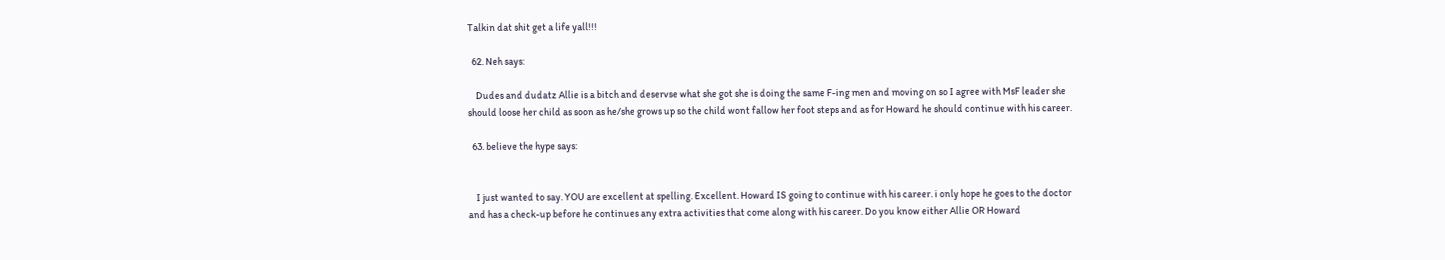Talkin dat shit get a life yall!!!

  62. Neh says:

    Dudes and dudatz Allie is a bitch and deservse what she got she is doing the same F-ing men and moving on so I agree with MsF leader she should loose her child as soon as he/she grows up so the child wont fallow her foot steps and as for Howard he should continue with his career.

  63. believe the hype says:


    I just wanted to say. YOU are excellent at spelling. Excellent. Howard IS going to continue with his career. i only hope he goes to the doctor and has a check-up before he continues any extra activities that come along with his career. Do you know either Allie OR Howard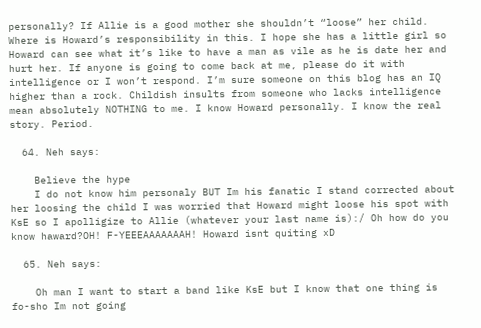personally? If Allie is a good mother she shouldn’t “loose” her child. Where is Howard’s responsibility in this. I hope she has a little girl so Howard can see what it’s like to have a man as vile as he is date her and hurt her. If anyone is going to come back at me, please do it with intelligence or I won’t respond. I’m sure someone on this blog has an IQ higher than a rock. Childish insults from someone who lacks intelligence mean absolutely NOTHING to me. I know Howard personally. I know the real story. Period.

  64. Neh says:

    Believe the hype
    I do not know him personaly BUT Im his fanatic I stand corrected about her loosing the child I was worried that Howard might loose his spot with KsE so I apolligize to Allie (whatever your last name is):/ Oh how do you know haward?OH! F-YEEEAAAAAAAH! Howard isnt quiting xD

  65. Neh says:

    Oh man I want to start a band like KsE but I know that one thing is fo-sho Im not going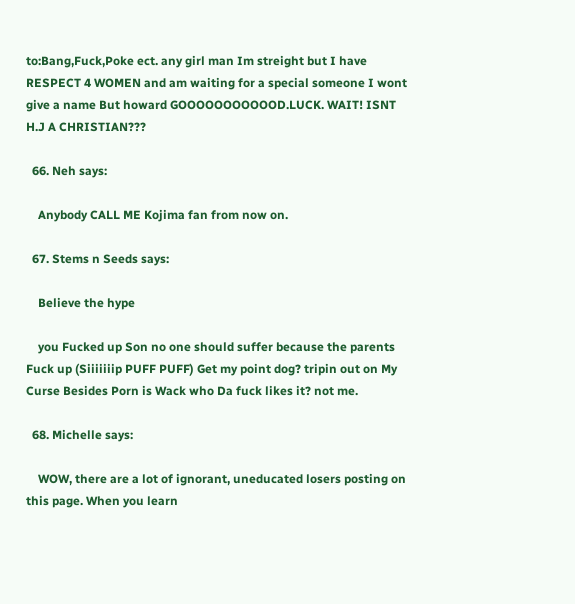to:Bang,Fuck,Poke ect. any girl man Im streight but I have RESPECT 4 WOMEN and am waiting for a special someone I wont give a name But howard GOOOOOOOOOOOD.LUCK. WAIT! ISNT H.J A CHRISTIAN???

  66. Neh says:

    Anybody CALL ME Kojima fan from now on.

  67. Stems n Seeds says:

    Believe the hype

    you Fucked up Son no one should suffer because the parents Fuck up (Siiiiiiip PUFF PUFF) Get my point dog? tripin out on My Curse Besides Porn is Wack who Da fuck likes it? not me.

  68. Michelle says:

    WOW, there are a lot of ignorant, uneducated losers posting on this page. When you learn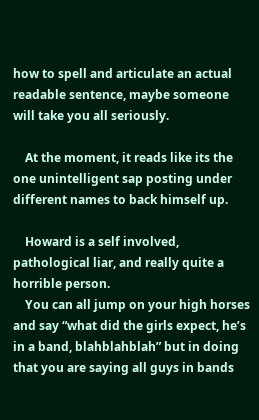how to spell and articulate an actual readable sentence, maybe someone will take you all seriously.

    At the moment, it reads like its the one unintelligent sap posting under different names to back himself up.

    Howard is a self involved, pathological liar, and really quite a horrible person.
    You can all jump on your high horses and say “what did the girls expect, he’s in a band, blahblahblah” but in doing that you are saying all guys in bands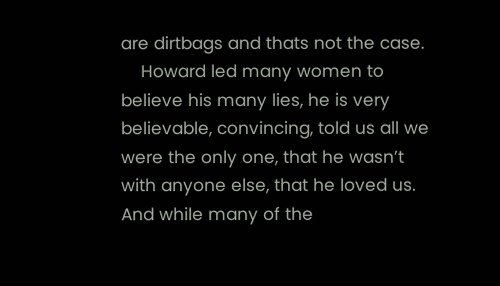are dirtbags and thats not the case.
    Howard led many women to believe his many lies, he is very believable, convincing, told us all we were the only one, that he wasn’t with anyone else, that he loved us. And while many of the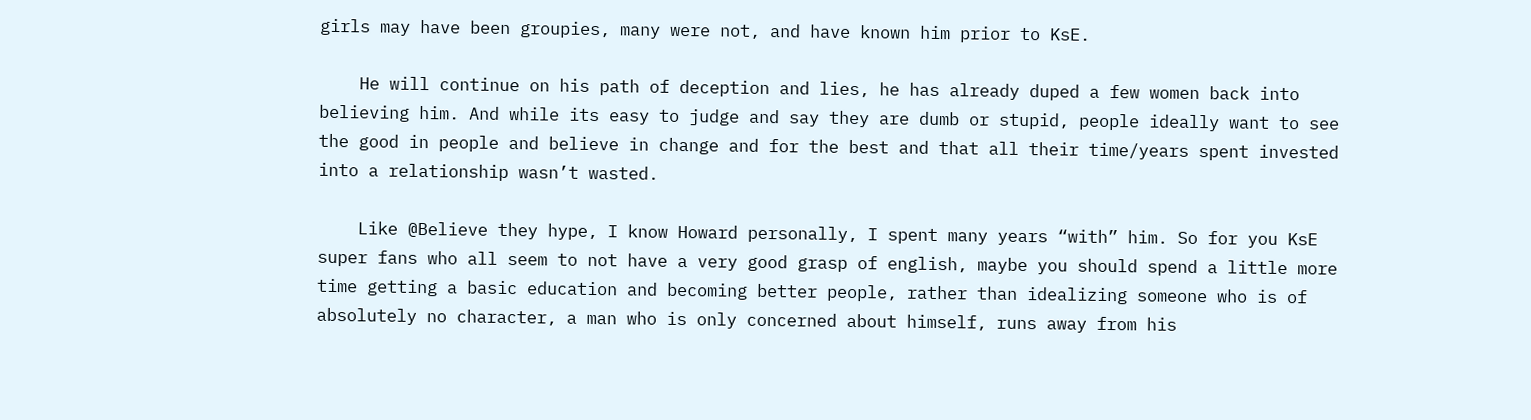girls may have been groupies, many were not, and have known him prior to KsE.

    He will continue on his path of deception and lies, he has already duped a few women back into believing him. And while its easy to judge and say they are dumb or stupid, people ideally want to see the good in people and believe in change and for the best and that all their time/years spent invested into a relationship wasn’t wasted.

    Like @Believe they hype, I know Howard personally, I spent many years “with” him. So for you KsE super fans who all seem to not have a very good grasp of english, maybe you should spend a little more time getting a basic education and becoming better people, rather than idealizing someone who is of absolutely no character, a man who is only concerned about himself, runs away from his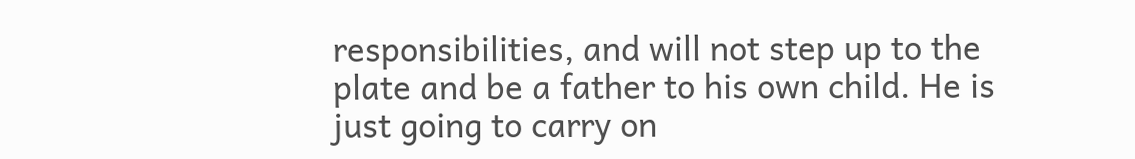responsibilities, and will not step up to the plate and be a father to his own child. He is just going to carry on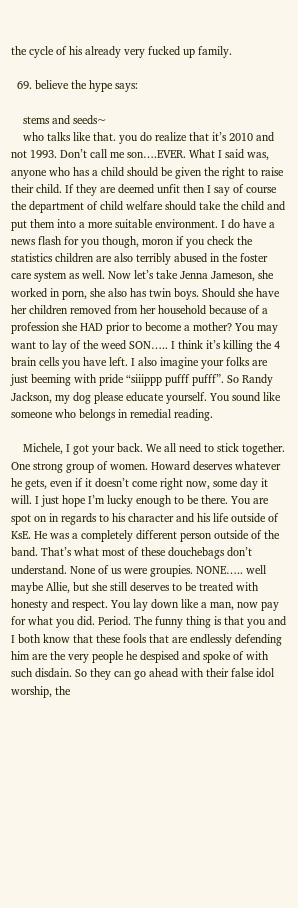the cycle of his already very fucked up family.

  69. believe the hype says:

    stems and seeds~
    who talks like that. you do realize that it’s 2010 and not 1993. Don’t call me son….EVER. What I said was, anyone who has a child should be given the right to raise their child. If they are deemed unfit then I say of course the department of child welfare should take the child and put them into a more suitable environment. I do have a news flash for you though, moron if you check the statistics children are also terribly abused in the foster care system as well. Now let’s take Jenna Jameson, she worked in porn, she also has twin boys. Should she have her children removed from her household because of a profession she HAD prior to become a mother? You may want to lay of the weed SON….. I think it’s killing the 4 brain cells you have left. I also imagine your folks are just beeming with pride “siiippp pufff pufff”. So Randy Jackson, my dog please educate yourself. You sound like someone who belongs in remedial reading.

    Michele, I got your back. We all need to stick together. One strong group of women. Howard deserves whatever he gets, even if it doesn’t come right now, some day it will. I just hope I’m lucky enough to be there. You are spot on in regards to his character and his life outside of KsE. He was a completely different person outside of the band. That’s what most of these douchebags don’t understand. None of us were groupies. NONE….. well maybe Allie, but she still deserves to be treated with honesty and respect. You lay down like a man, now pay for what you did. Period. The funny thing is that you and I both know that these fools that are endlessly defending him are the very people he despised and spoke of with such disdain. So they can go ahead with their false idol worship, the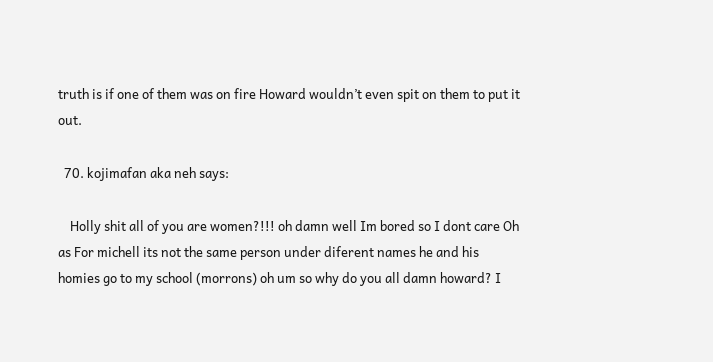truth is if one of them was on fire Howard wouldn’t even spit on them to put it out.

  70. kojimafan aka neh says:

    Holly shit all of you are women?!!! oh damn well Im bored so I dont care Oh as For michell its not the same person under diferent names he and his homies go to my school (morrons) oh um so why do you all damn howard? I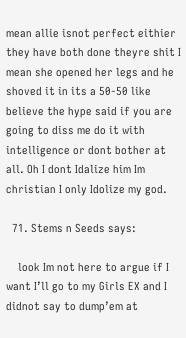mean allie isnot perfect eithier they have both done theyre shit I mean she opened her legs and he shoved it in its a 50-50 like believe the hype said if you are going to diss me do it with intelligence or dont bother at all. Oh I dont Idalize him Im christian I only Idolize my god.

  71. Stems n Seeds says:

    look Im not here to argue if I want I’ll go to my Girls EX and I didnot say to dump’em at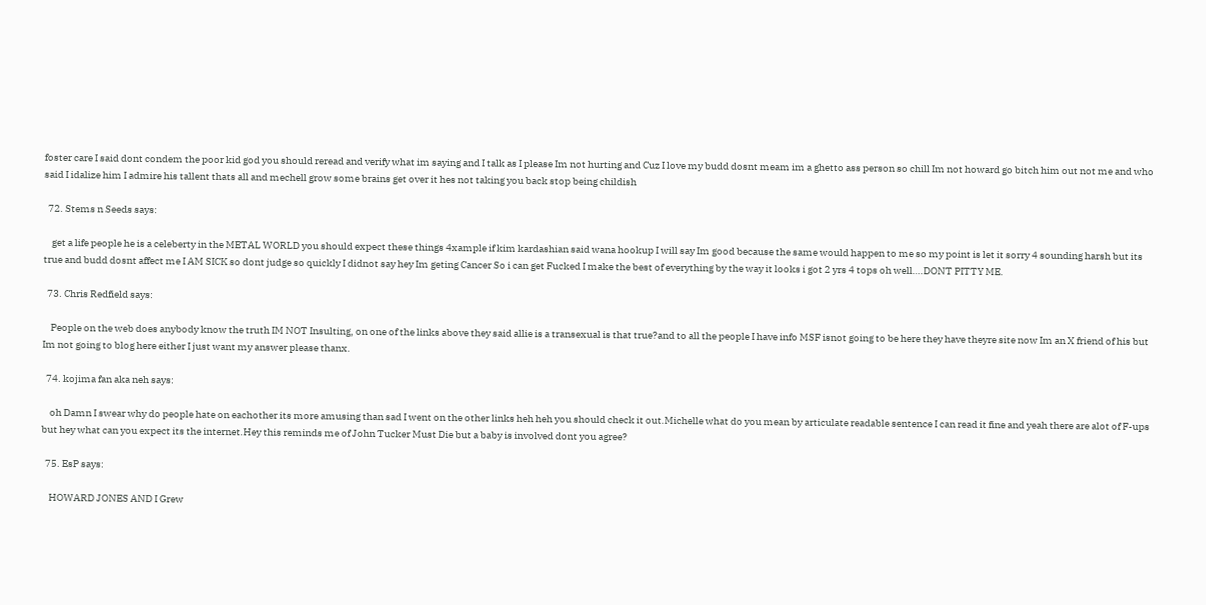foster care I said dont condem the poor kid god you should reread and verify what im saying and I talk as I please Im not hurting and Cuz I love my budd dosnt meam im a ghetto ass person so chill Im not howard go bitch him out not me and who said I idalize him I admire his tallent thats all and mechell grow some brains get over it hes not taking you back stop being childish

  72. Stems n Seeds says:

    get a life people he is a celeberty in the METAL WORLD you should expect these things 4xample if kim kardashian said wana hookup I will say Im good because the same would happen to me so my point is let it sorry 4 sounding harsh but its true and budd dosnt affect me I AM SICK so dont judge so quickly I didnot say hey Im geting Cancer So i can get Fucked I make the best of everything by the way it looks i got 2 yrs 4 tops oh well….DONT PITTY ME.

  73. Chris Redfield says:

    People on the web does anybody know the truth IM NOT Insulting, on one of the links above they said allie is a transexual is that true?and to all the people I have info MSF isnot going to be here they have theyre site now Im an X friend of his but Im not going to blog here either I just want my answer please thanx.

  74. kojima fan aka neh says:

    oh Damn I swear why do people hate on eachother its more amusing than sad I went on the other links heh heh you should check it out.Michelle what do you mean by articulate readable sentence I can read it fine and yeah there are alot of F-ups but hey what can you expect its the internet.Hey this reminds me of John Tucker Must Die but a baby is involved dont you agree?

  75. EsP says:

    HOWARD JONES AND I Grew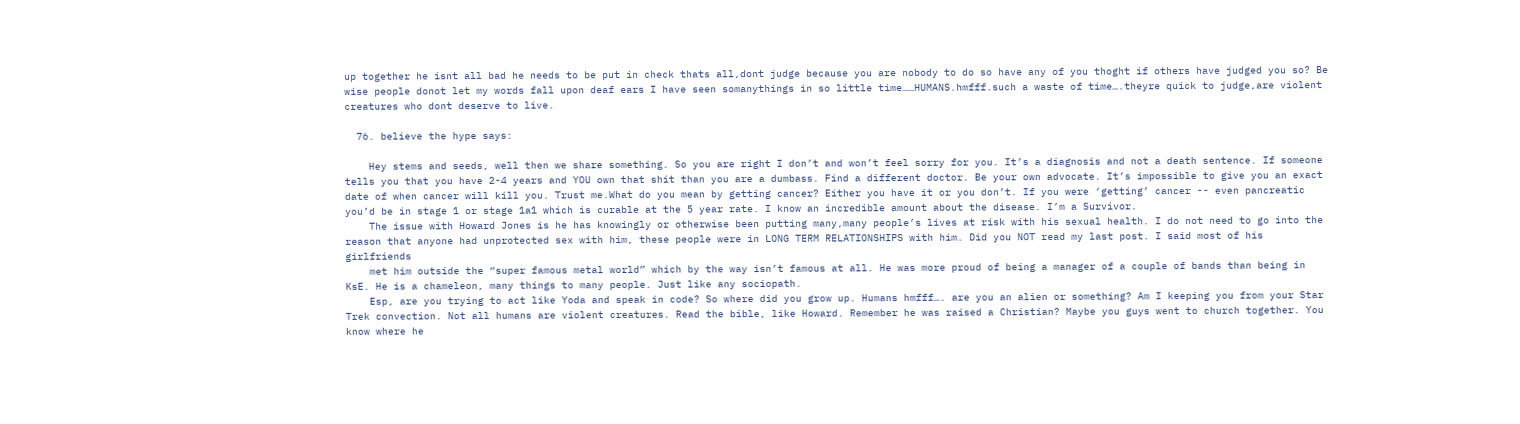up together he isnt all bad he needs to be put in check thats all,dont judge because you are nobody to do so have any of you thoght if others have judged you so? Be wise people donot let my words fall upon deaf ears I have seen somanythings in so little time……HUMANS.hmfff.such a waste of time….theyre quick to judge,are violent creatures who dont deserve to live.

  76. believe the hype says:

    Hey stems and seeds, well then we share something. So you are right I don’t and won’t feel sorry for you. It’s a diagnosis and not a death sentence. If someone tells you that you have 2-4 years and YOU own that shit than you are a dumbass. Find a different doctor. Be your own advocate. It’s impossible to give you an exact date of when cancer will kill you. Trust me.What do you mean by getting cancer? Either you have it or you don’t. If you were ‘getting’ cancer -- even pancreatic you’d be in stage 1 or stage 1a1 which is curable at the 5 year rate. I know an incredible amount about the disease. I’m a Survivor.
    The issue with Howard Jones is he has knowingly or otherwise been putting many,many people’s lives at risk with his sexual health. I do not need to go into the reason that anyone had unprotected sex with him, these people were in LONG TERM RELATIONSHIPS with him. Did you NOT read my last post. I said most of his girlfriends
    met him outside the “super famous metal world” which by the way isn’t famous at all. He was more proud of being a manager of a couple of bands than being in KsE. He is a chameleon, many things to many people. Just like any sociopath.
    Esp, are you trying to act like Yoda and speak in code? So where did you grow up. Humans hmfff…. are you an alien or something? Am I keeping you from your Star Trek convection. Not all humans are violent creatures. Read the bible, like Howard. Remember he was raised a Christian? Maybe you guys went to church together. You know where he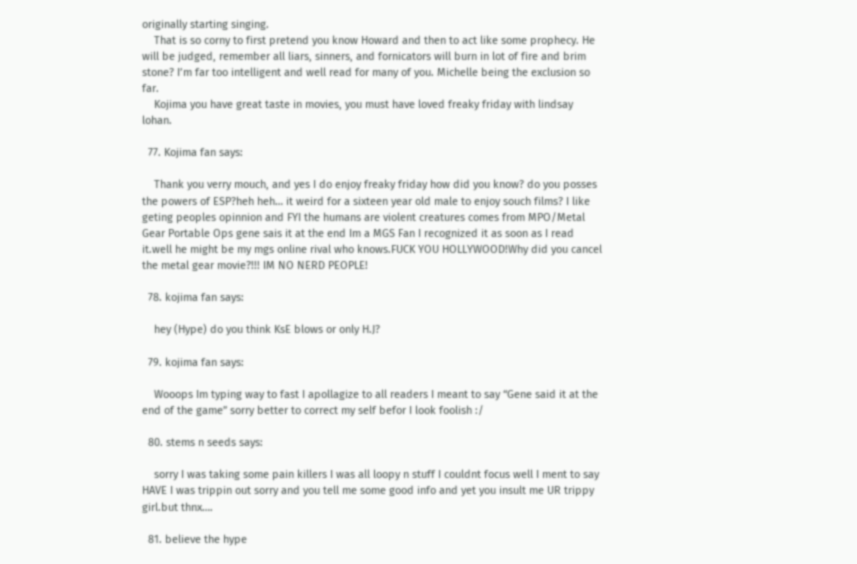originally starting singing.
    That is so corny to first pretend you know Howard and then to act like some prophecy. He will be judged, remember all liars, sinners, and fornicators will burn in lot of fire and brim stone? I’m far too intelligent and well read for many of you. Michelle being the exclusion so far.
    Kojima you have great taste in movies, you must have loved freaky friday with lindsay lohan.

  77. Kojima fan says:

    Thank you verry mouch, and yes I do enjoy freaky friday how did you know? do you posses the powers of ESP?heh heh… it weird for a sixteen year old male to enjoy souch films? I like geting peoples opinnion and FYI the humans are violent creatures comes from MPO/Metal Gear Portable Ops gene sais it at the end Im a MGS Fan I recognized it as soon as I read it.well he might be my mgs online rival who knows.FUCK YOU HOLLYWOOD!Why did you cancel the metal gear movie?!!! IM NO NERD PEOPLE!

  78. kojima fan says:

    hey (Hype) do you think KsE blows or only H.J?

  79. kojima fan says:

    Wooops Im typing way to fast I apollagize to all readers I meant to say “Gene said it at the end of the game” sorry better to correct my self befor I look foolish :/

  80. stems n seeds says:

    sorry I was taking some pain killers I was all loopy n stuff I couldnt focus well I ment to say HAVE I was trippin out sorry and you tell me some good info and yet you insult me UR trippy girl.but thnx….

  81. believe the hype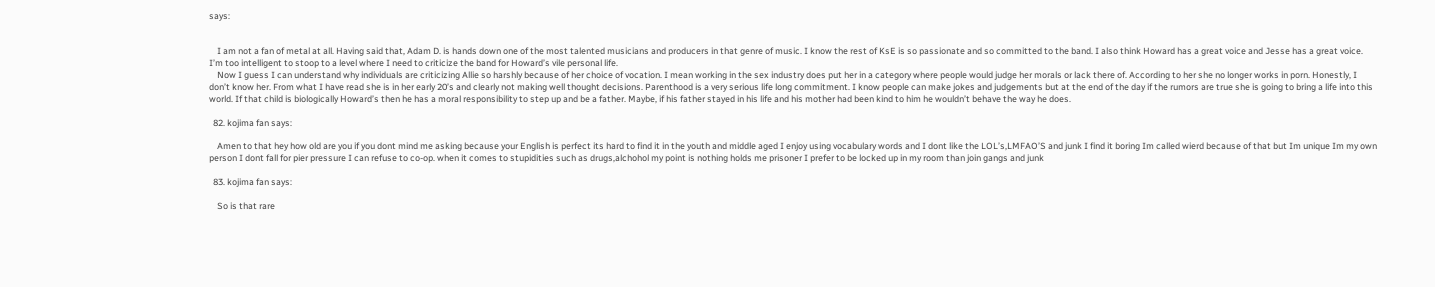says:


    I am not a fan of metal at all. Having said that, Adam D. is hands down one of the most talented musicians and producers in that genre of music. I know the rest of KsE is so passionate and so committed to the band. I also think Howard has a great voice and Jesse has a great voice. I’m too intelligent to stoop to a level where I need to criticize the band for Howard’s vile personal life.
    Now I guess I can understand why individuals are criticizing Allie so harshly because of her choice of vocation. I mean working in the sex industry does put her in a category where people would judge her morals or lack there of. According to her she no longer works in porn. Honestly, I don’t know her. From what I have read she is in her early 20’s and clearly not making well thought decisions. Parenthood is a very serious life long commitment. I know people can make jokes and judgements but at the end of the day if the rumors are true she is going to bring a life into this world. If that child is biologically Howard’s then he has a moral responsibility to step up and be a father. Maybe, if his father stayed in his life and his mother had been kind to him he wouldn’t behave the way he does.

  82. kojima fan says:

    Amen to that hey how old are you if you dont mind me asking because your English is perfect its hard to find it in the youth and middle aged I enjoy using vocabulary words and I dont like the LOL’s,LMFAO’S and junk I find it boring Im called wierd because of that but Im unique Im my own person I dont fall for pier pressure I can refuse to co-op. when it comes to stupidities such as drugs,alchohol my point is nothing holds me prisoner I prefer to be locked up in my room than join gangs and junk

  83. kojima fan says:

    So is that rare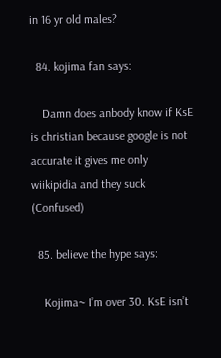in 16 yr old males?

  84. kojima fan says:

    Damn does anbody know if KsE is christian because google is not accurate it gives me only wiikipidia and they suck (Confused)

  85. believe the hype says:

    Kojima~ I’m over 30. KsE isn’t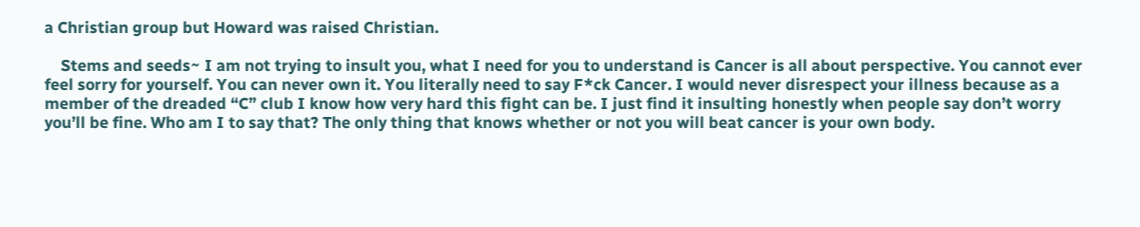a Christian group but Howard was raised Christian.

    Stems and seeds~ I am not trying to insult you, what I need for you to understand is Cancer is all about perspective. You cannot ever feel sorry for yourself. You can never own it. You literally need to say F*ck Cancer. I would never disrespect your illness because as a member of the dreaded “C” club I know how very hard this fight can be. I just find it insulting honestly when people say don’t worry you’ll be fine. Who am I to say that? The only thing that knows whether or not you will beat cancer is your own body.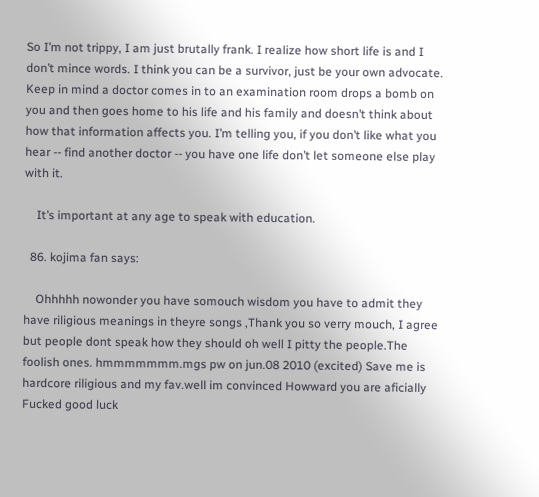So I’m not trippy, I am just brutally frank. I realize how short life is and I don’t mince words. I think you can be a survivor, just be your own advocate. Keep in mind a doctor comes in to an examination room drops a bomb on you and then goes home to his life and his family and doesn’t think about how that information affects you. I’m telling you, if you don’t like what you hear -- find another doctor -- you have one life don’t let someone else play with it.

    It’s important at any age to speak with education.

  86. kojima fan says:

    Ohhhhh nowonder you have somouch wisdom you have to admit they have riligious meanings in theyre songs ,Thank you so verry mouch, I agree but people dont speak how they should oh well I pitty the people.The foolish ones. hmmmmmmm.mgs pw on jun.08 2010 (excited) Save me is hardcore riligious and my fav.well im convinced Howward you are aficially Fucked good luck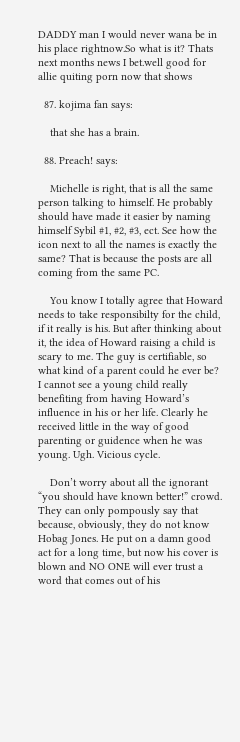DADDY man I would never wana be in his place rightnow.So what is it? Thats next months news I bet.well good for allie quiting porn now that shows

  87. kojima fan says:

    that she has a brain.

  88. Preach! says:

    Michelle is right, that is all the same person talking to himself. He probably should have made it easier by naming himself Sybil #1, #2, #3, ect. See how the icon next to all the names is exactly the same? That is because the posts are all coming from the same PC.

    You know I totally agree that Howard needs to take responsibilty for the child, if it really is his. But after thinking about it, the idea of Howard raising a child is scary to me. The guy is certifiable, so what kind of a parent could he ever be? I cannot see a young child really benefiting from having Howard’s influence in his or her life. Clearly he received little in the way of good parenting or guidence when he was young. Ugh. Vicious cycle.

    Don’t worry about all the ignorant “you should have known better!” crowd. They can only pompously say that because, obviously, they do not know Hobag Jones. He put on a damn good act for a long time, but now his cover is blown and NO ONE will ever trust a word that comes out of his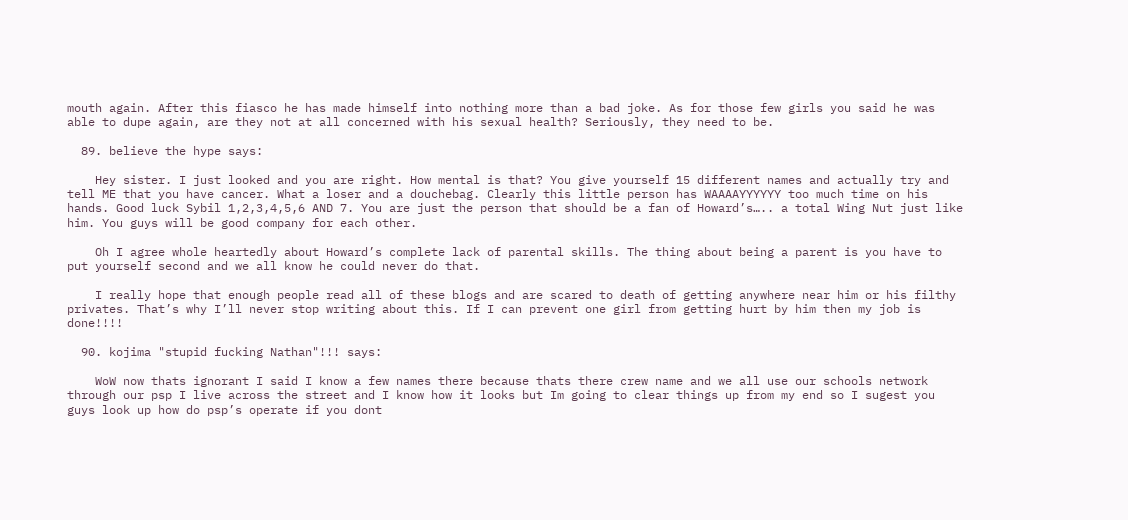mouth again. After this fiasco he has made himself into nothing more than a bad joke. As for those few girls you said he was able to dupe again, are they not at all concerned with his sexual health? Seriously, they need to be.

  89. believe the hype says:

    Hey sister. I just looked and you are right. How mental is that? You give yourself 15 different names and actually try and tell ME that you have cancer. What a loser and a douchebag. Clearly this little person has WAAAAYYYYYY too much time on his hands. Good luck Sybil 1,2,3,4,5,6 AND 7. You are just the person that should be a fan of Howard’s….. a total Wing Nut just like him. You guys will be good company for each other.

    Oh I agree whole heartedly about Howard’s complete lack of parental skills. The thing about being a parent is you have to put yourself second and we all know he could never do that.

    I really hope that enough people read all of these blogs and are scared to death of getting anywhere near him or his filthy privates. That’s why I’ll never stop writing about this. If I can prevent one girl from getting hurt by him then my job is done!!!!

  90. kojima "stupid fucking Nathan"!!! says:

    WoW now thats ignorant I said I know a few names there because thats there crew name and we all use our schools network through our psp I live across the street and I know how it looks but Im going to clear things up from my end so I sugest you guys look up how do psp’s operate if you dont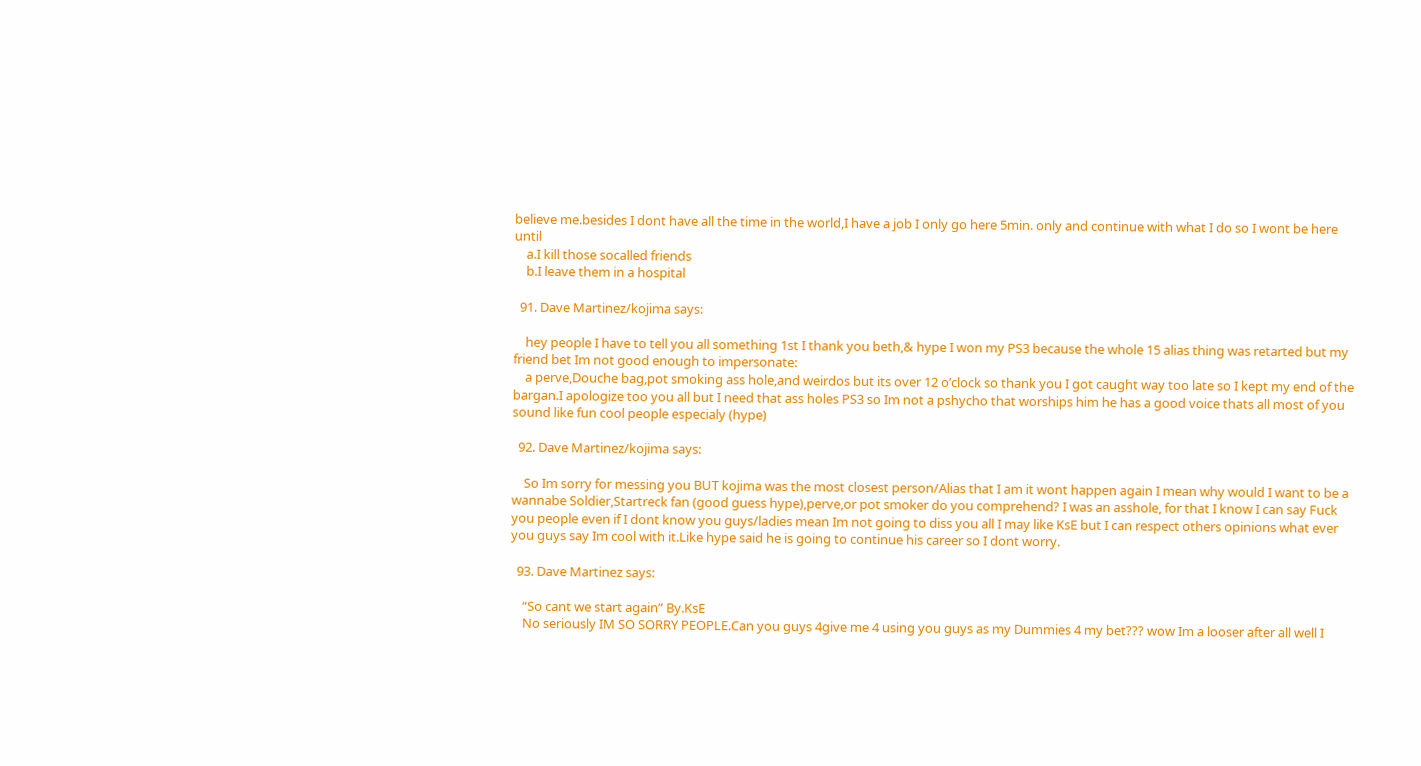believe me.besides I dont have all the time in the world,I have a job I only go here 5min. only and continue with what I do so I wont be here until
    a.I kill those socalled friends
    b.I leave them in a hospital

  91. Dave Martinez/kojima says:

    hey people I have to tell you all something 1st I thank you beth,& hype I won my PS3 because the whole 15 alias thing was retarted but my friend bet Im not good enough to impersonate:
    a perve,Douche bag,pot smoking ass hole,and weirdos but its over 12 o’clock so thank you I got caught way too late so I kept my end of the bargan.I apologize too you all but I need that ass holes PS3 so Im not a pshycho that worships him he has a good voice thats all most of you sound like fun cool people especialy (hype)

  92. Dave Martinez/kojima says:

    So Im sorry for messing you BUT kojima was the most closest person/Alias that I am it wont happen again I mean why would I want to be a wannabe Soldier,Startreck fan (good guess hype),perve,or pot smoker do you comprehend? I was an asshole, for that I know I can say Fuck you people even if I dont know you guys/ladies mean Im not going to diss you all I may like KsE but I can respect others opinions what ever you guys say Im cool with it.Like hype said he is going to continue his career so I dont worry.

  93. Dave Martinez says:

    “So cant we start again” By.KsE
    No seriously IM SO SORRY PEOPLE.Can you guys 4give me 4 using you guys as my Dummies 4 my bet??? wow Im a looser after all well I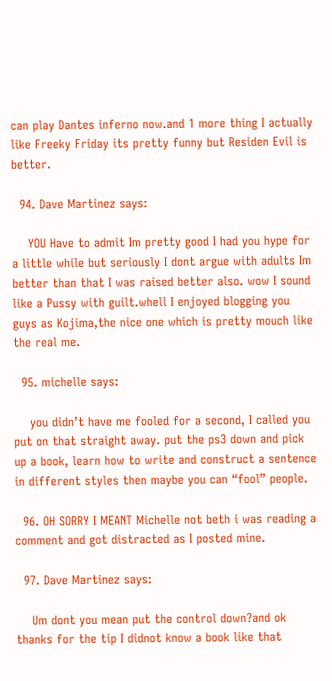can play Dantes inferno now.and 1 more thing I actually like Freeky Friday its pretty funny but Residen Evil is better.

  94. Dave Martinez says:

    YOU Have to admit Im pretty good I had you hype for a little while but seriously I dont argue with adults Im better than that I was raised better also. wow I sound like a Pussy with guilt.whell I enjoyed blogging you guys as Kojima,the nice one which is pretty mouch like the real me.

  95. michelle says:

    you didn’t have me fooled for a second, I called you put on that straight away. put the ps3 down and pick up a book, learn how to write and construct a sentence in different styles then maybe you can “fool” people.

  96. OH SORRY I MEANT Michelle not beth i was reading a comment and got distracted as I posted mine.

  97. Dave Martinez says:

    Um dont you mean put the control down?and ok thanks for the tip I didnot know a book like that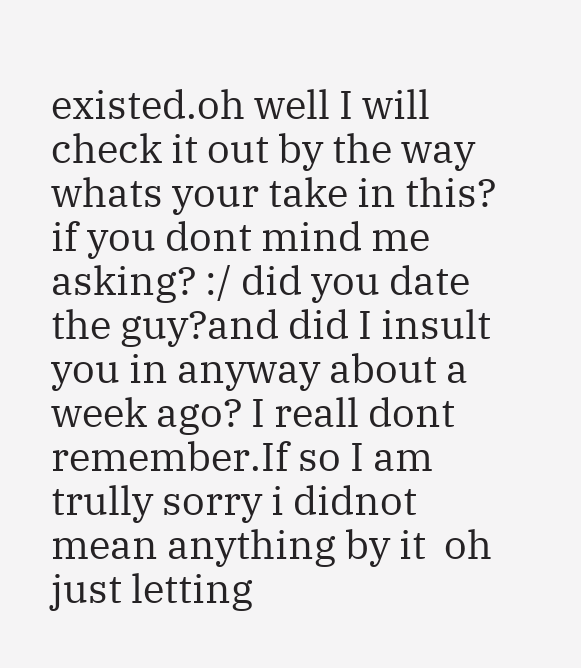existed.oh well I will check it out by the way whats your take in this? if you dont mind me asking? :/ did you date the guy?and did I insult you in anyway about a week ago? I reall dont remember.If so I am trully sorry i didnot mean anything by it  oh just letting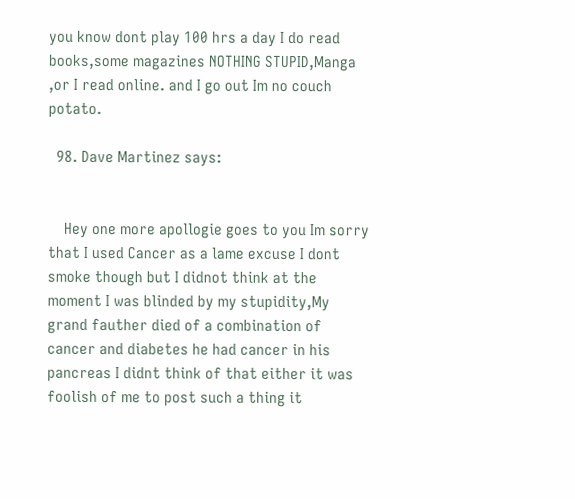you know dont play 100 hrs a day I do read books,some magazines NOTHING STUPID,Manga ,or I read online. and I go out Im no couch potato.

  98. Dave Martinez says:


    Hey one more apollogie goes to you Im sorry that I used Cancer as a lame excuse I dont smoke though but I didnot think at the moment I was blinded by my stupidity,My grand fauther died of a combination of cancer and diabetes he had cancer in his pancreas I didnt think of that either it was foolish of me to post such a thing it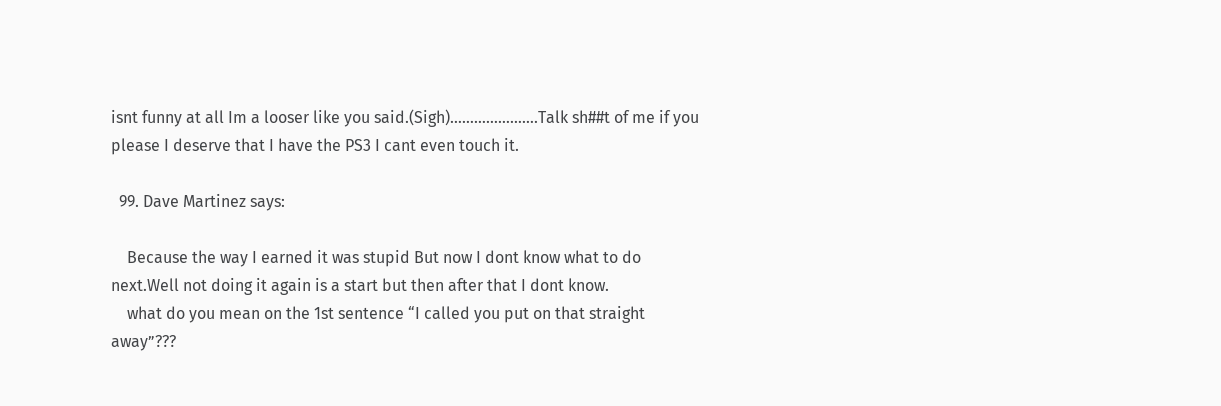isnt funny at all Im a looser like you said.(Sigh)………………….Talk sh##t of me if you please I deserve that I have the PS3 I cant even touch it.

  99. Dave Martinez says:

    Because the way I earned it was stupid But now I dont know what to do next.Well not doing it again is a start but then after that I dont know.
    what do you mean on the 1st sentence “I called you put on that straight away”???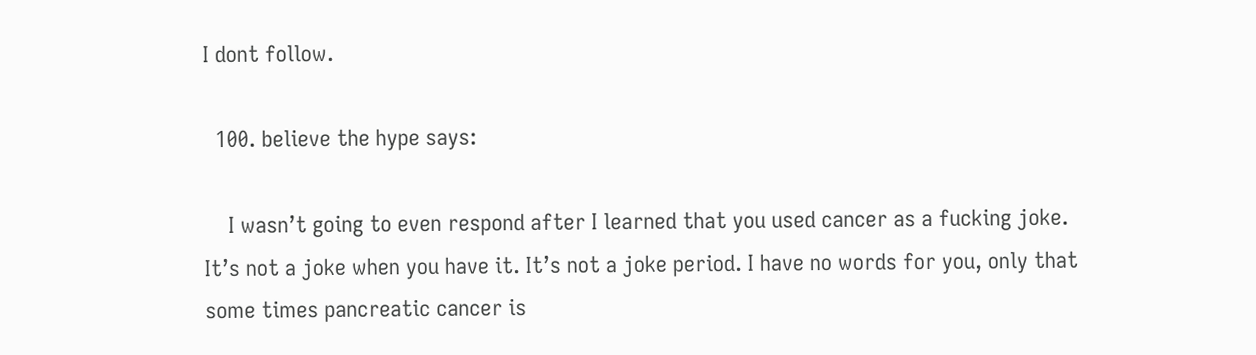I dont follow.

  100. believe the hype says:

    I wasn’t going to even respond after I learned that you used cancer as a fucking joke. It’s not a joke when you have it. It’s not a joke period. I have no words for you, only that some times pancreatic cancer is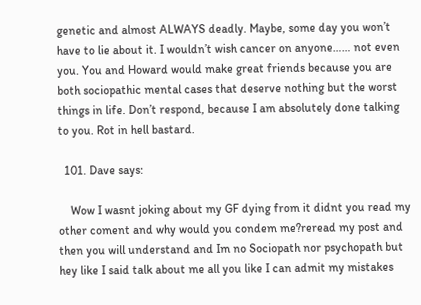genetic and almost ALWAYS deadly. Maybe, some day you won’t have to lie about it. I wouldn’t wish cancer on anyone…… not even you. You and Howard would make great friends because you are both sociopathic mental cases that deserve nothing but the worst things in life. Don’t respond, because I am absolutely done talking to you. Rot in hell bastard.

  101. Dave says:

    Wow I wasnt joking about my GF dying from it didnt you read my other coment and why would you condem me?reread my post and then you will understand and Im no Sociopath nor psychopath but hey like I said talk about me all you like I can admit my mistakes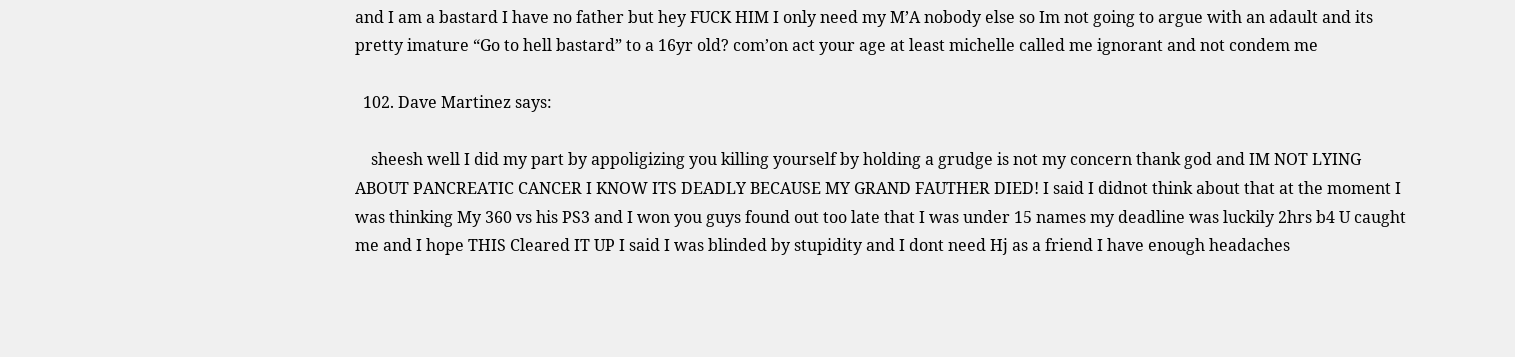and I am a bastard I have no father but hey FUCK HIM I only need my M’A nobody else so Im not going to argue with an adault and its pretty imature “Go to hell bastard” to a 16yr old? com’on act your age at least michelle called me ignorant and not condem me

  102. Dave Martinez says:

    sheesh well I did my part by appoligizing you killing yourself by holding a grudge is not my concern thank god and IM NOT LYING ABOUT PANCREATIC CANCER I KNOW ITS DEADLY BECAUSE MY GRAND FAUTHER DIED! I said I didnot think about that at the moment I was thinking My 360 vs his PS3 and I won you guys found out too late that I was under 15 names my deadline was luckily 2hrs b4 U caught me and I hope THIS Cleared IT UP I said I was blinded by stupidity and I dont need Hj as a friend I have enough headaches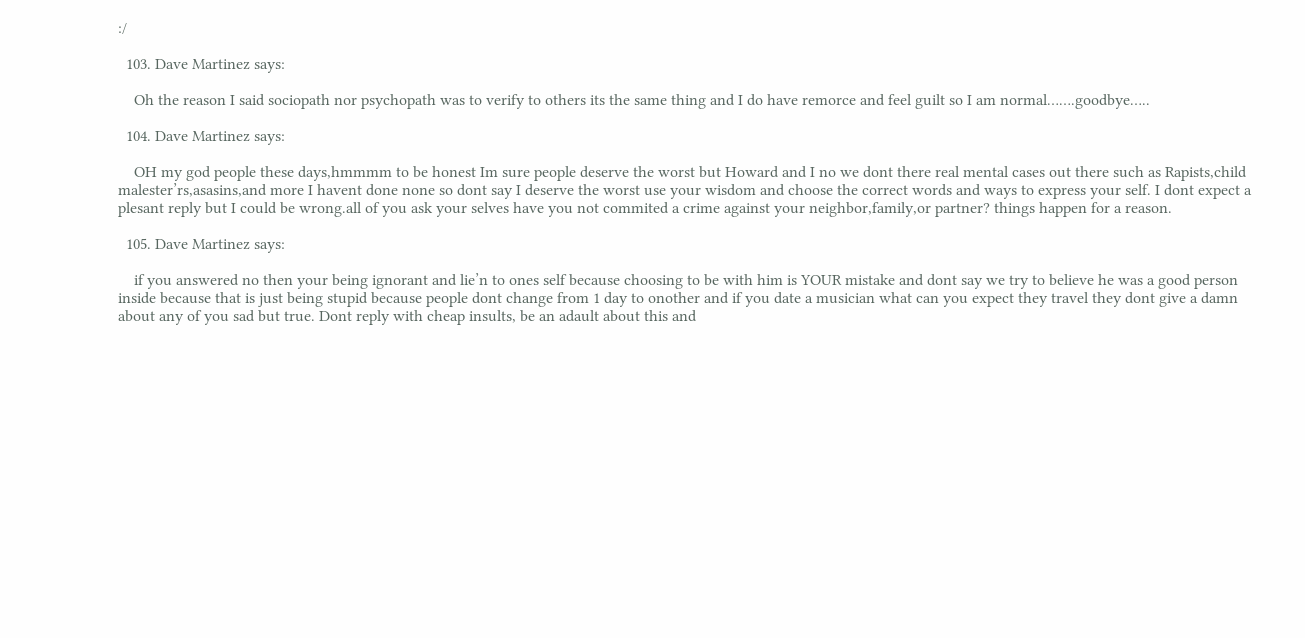:/

  103. Dave Martinez says:

    Oh the reason I said sociopath nor psychopath was to verify to others its the same thing and I do have remorce and feel guilt so I am normal…….goodbye…..

  104. Dave Martinez says:

    OH my god people these days,hmmmm to be honest Im sure people deserve the worst but Howard and I no we dont there real mental cases out there such as Rapists,child malester’rs,asasins,and more I havent done none so dont say I deserve the worst use your wisdom and choose the correct words and ways to express your self. I dont expect a plesant reply but I could be wrong.all of you ask your selves have you not commited a crime against your neighbor,family,or partner? things happen for a reason.

  105. Dave Martinez says:

    if you answered no then your being ignorant and lie’n to ones self because choosing to be with him is YOUR mistake and dont say we try to believe he was a good person inside because that is just being stupid because people dont change from 1 day to onother and if you date a musician what can you expect they travel they dont give a damn about any of you sad but true. Dont reply with cheap insults, be an adault about this and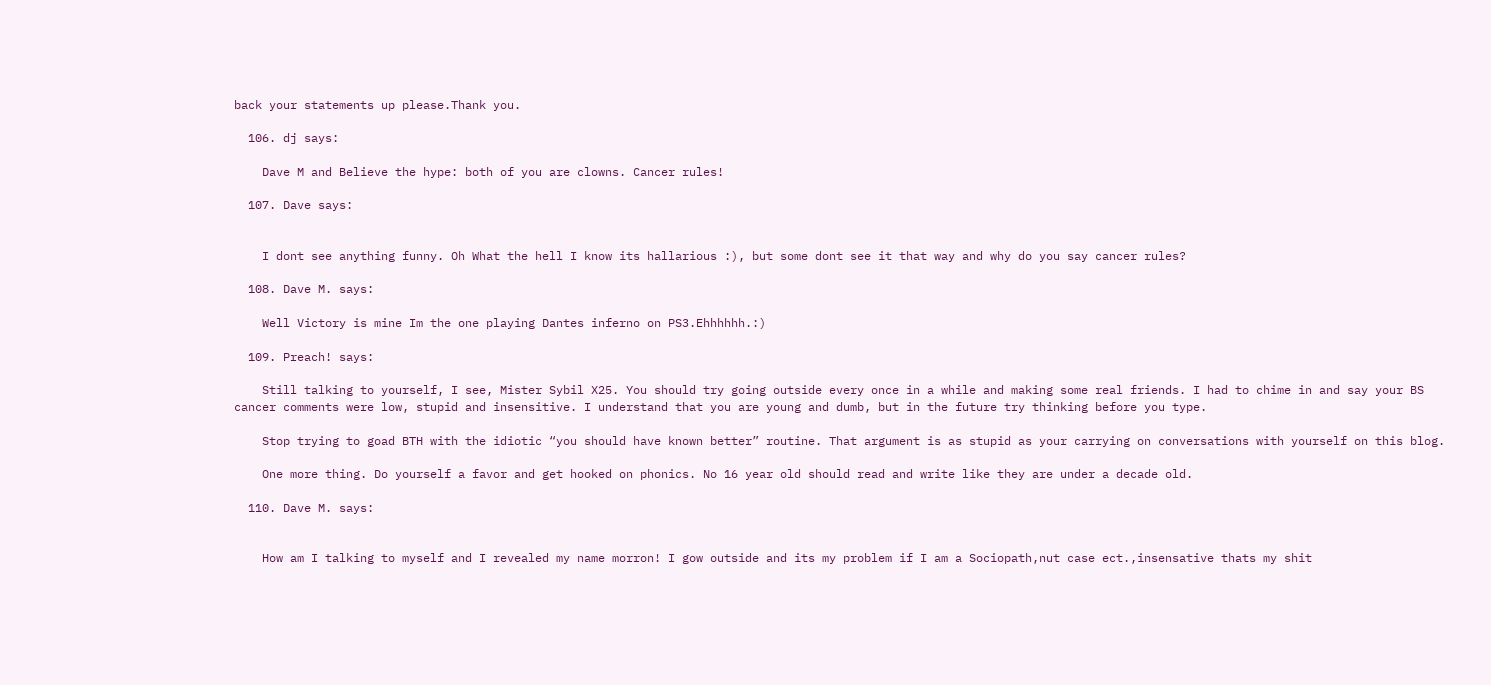back your statements up please.Thank you.

  106. dj says:

    Dave M and Believe the hype: both of you are clowns. Cancer rules!

  107. Dave says:


    I dont see anything funny. Oh What the hell I know its hallarious :), but some dont see it that way and why do you say cancer rules?

  108. Dave M. says:

    Well Victory is mine Im the one playing Dantes inferno on PS3.Ehhhhhh.:)

  109. Preach! says:

    Still talking to yourself, I see, Mister Sybil X25. You should try going outside every once in a while and making some real friends. I had to chime in and say your BS cancer comments were low, stupid and insensitive. I understand that you are young and dumb, but in the future try thinking before you type.

    Stop trying to goad BTH with the idiotic “you should have known better” routine. That argument is as stupid as your carrying on conversations with yourself on this blog.

    One more thing. Do yourself a favor and get hooked on phonics. No 16 year old should read and write like they are under a decade old.

  110. Dave M. says:


    How am I talking to myself and I revealed my name morron! I gow outside and its my problem if I am a Sociopath,nut case ect.,insensative thats my shit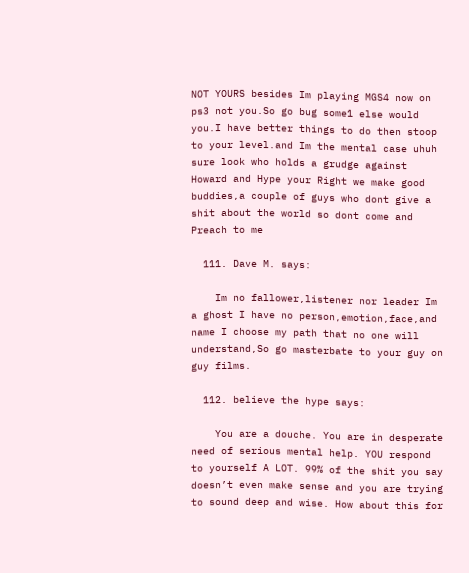NOT YOURS besides Im playing MGS4 now on ps3 not you.So go bug some1 else would you.I have better things to do then stoop to your level.and Im the mental case uhuh sure look who holds a grudge against Howard and Hype your Right we make good buddies,a couple of guys who dont give a shit about the world so dont come and Preach to me

  111. Dave M. says:

    Im no fallower,listener nor leader Im a ghost I have no person,emotion,face,and name I choose my path that no one will understand,So go masterbate to your guy on guy films.

  112. believe the hype says:

    You are a douche. You are in desperate need of serious mental help. YOU respond to yourself A LOT. 99% of the shit you say doesn’t even make sense and you are trying to sound deep and wise. How about this for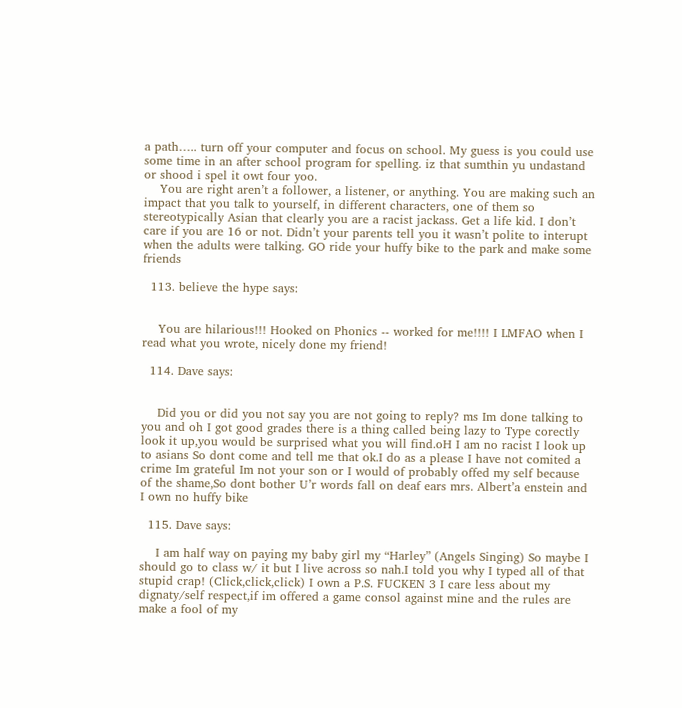a path….. turn off your computer and focus on school. My guess is you could use some time in an after school program for spelling. iz that sumthin yu undastand or shood i spel it owt four yoo.
    You are right aren’t a follower, a listener, or anything. You are making such an impact that you talk to yourself, in different characters, one of them so stereotypically Asian that clearly you are a racist jackass. Get a life kid. I don’t care if you are 16 or not. Didn’t your parents tell you it wasn’t polite to interupt when the adults were talking. GO ride your huffy bike to the park and make some friends

  113. believe the hype says:


    You are hilarious!!! Hooked on Phonics -- worked for me!!!! I LMFAO when I read what you wrote, nicely done my friend!

  114. Dave says:


    Did you or did you not say you are not going to reply? ms Im done talking to you and oh I got good grades there is a thing called being lazy to Type corectly look it up,you would be surprised what you will find.oH I am no racist I look up to asians So dont come and tell me that ok.I do as a please I have not comited a crime Im grateful Im not your son or I would of probably offed my self because of the shame,So dont bother U’r words fall on deaf ears mrs. Albert’a enstein and I own no huffy bike

  115. Dave says:

    I am half way on paying my baby girl my “Harley” (Angels Singing) So maybe I should go to class w/ it but I live across so nah.I told you why I typed all of that stupid crap! (Click,click,click) I own a P.S. FUCKEN 3 I care less about my dignaty/self respect,if im offered a game consol against mine and the rules are make a fool of my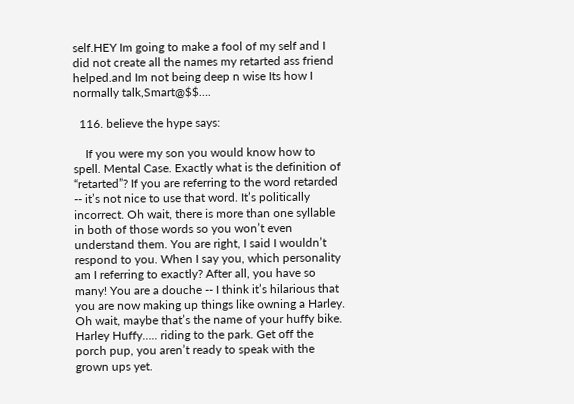self.HEY Im going to make a fool of my self and I did not create all the names my retarted ass friend helped.and Im not being deep n wise Its how I normally talk,Smart@$$….

  116. believe the hype says:

    If you were my son you would know how to spell. Mental Case. Exactly what is the definition of “retarted”? If you are referring to the word retarded -- it’s not nice to use that word. It’s politically incorrect. Oh wait, there is more than one syllable in both of those words so you won’t even understand them. You are right, I said I wouldn’t respond to you. When I say you, which personality am I referring to exactly? After all, you have so many! You are a douche -- I think it’s hilarious that you are now making up things like owning a Harley. Oh wait, maybe that’s the name of your huffy bike. Harley Huffy….. riding to the park. Get off the porch pup, you aren’t ready to speak with the grown ups yet.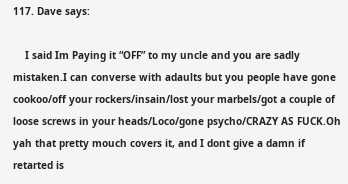117. Dave says:

    I said Im Paying it “OFF” to my uncle and you are sadly mistaken.I can converse with adaults but you people have gone cookoo/off your rockers/insain/lost your marbels/got a couple of loose screws in your heads/Loco/gone psycho/CRAZY AS FUCK.Oh yah that pretty mouch covers it, and I dont give a damn if retarted is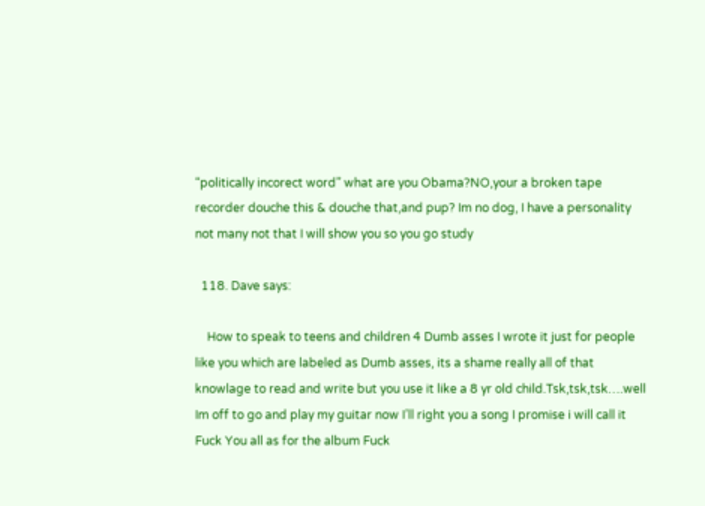“politically incorect word” what are you Obama?NO,your a broken tape recorder douche this & douche that,and pup? Im no dog, I have a personality not many not that I will show you so you go study

  118. Dave says:

    How to speak to teens and children 4 Dumb asses I wrote it just for people like you which are labeled as Dumb asses, its a shame really all of that knowlage to read and write but you use it like a 8 yr old child.Tsk,tsk,tsk….well Im off to go and play my guitar now I’ll right you a song I promise i will call it Fuck You all as for the album Fuck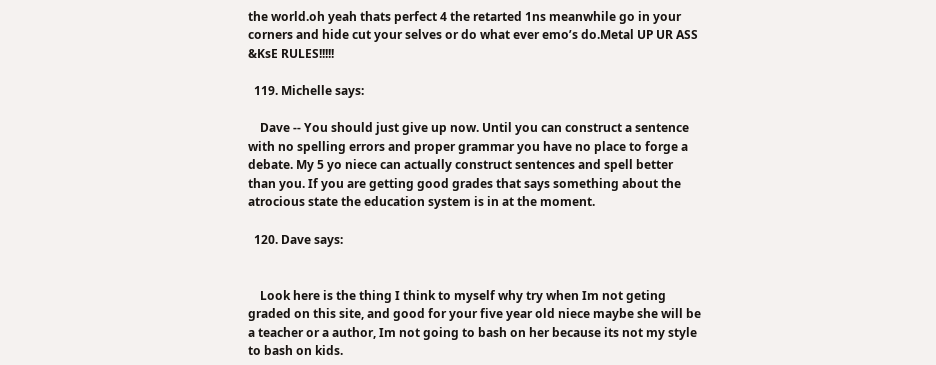the world.oh yeah thats perfect 4 the retarted 1ns meanwhile go in your corners and hide cut your selves or do what ever emo’s do.Metal UP UR ASS &KsE RULES!!!!!

  119. Michelle says:

    Dave -- You should just give up now. Until you can construct a sentence with no spelling errors and proper grammar you have no place to forge a debate. My 5 yo niece can actually construct sentences and spell better than you. If you are getting good grades that says something about the atrocious state the education system is in at the moment.

  120. Dave says:


    Look here is the thing I think to myself why try when Im not geting graded on this site, and good for your five year old niece maybe she will be a teacher or a author, Im not going to bash on her because its not my style to bash on kids.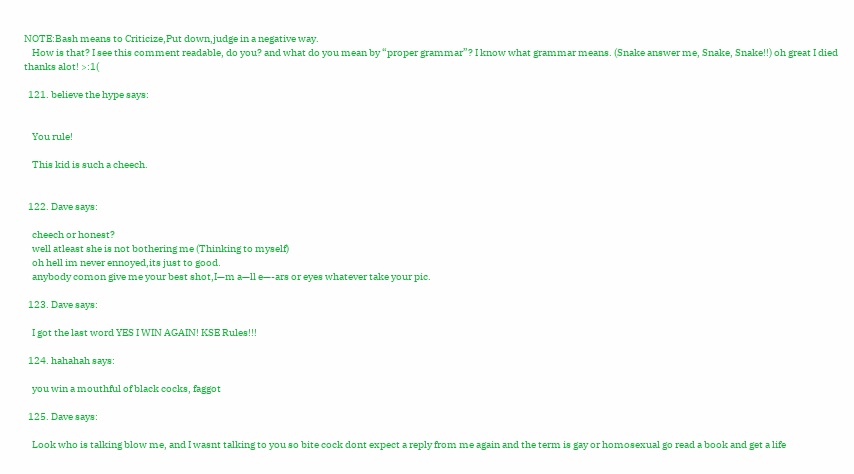NOTE:Bash means to Criticize,Put down,judge in a negative way.
    How is that? I see this comment readable, do you? and what do you mean by “proper grammar”? I know what grammar means. (Snake answer me, Snake, Snake!!) oh great I died thanks alot! >:1(

  121. believe the hype says:


    You rule!

    This kid is such a cheech.


  122. Dave says:

    cheech or honest?
    well atleast she is not bothering me (Thinking to myself)
    oh hell im never ennoyed,its just to good.
    anybody comon give me your best shot,I—m a—ll e—-ars or eyes whatever take your pic.

  123. Dave says:

    I got the last word YES I WIN AGAIN! KSE Rules!!!

  124. hahahah says:

    you win a mouthful of black cocks, faggot

  125. Dave says:

    Look who is talking blow me, and I wasnt talking to you so bite cock dont expect a reply from me again and the term is gay or homosexual go read a book and get a life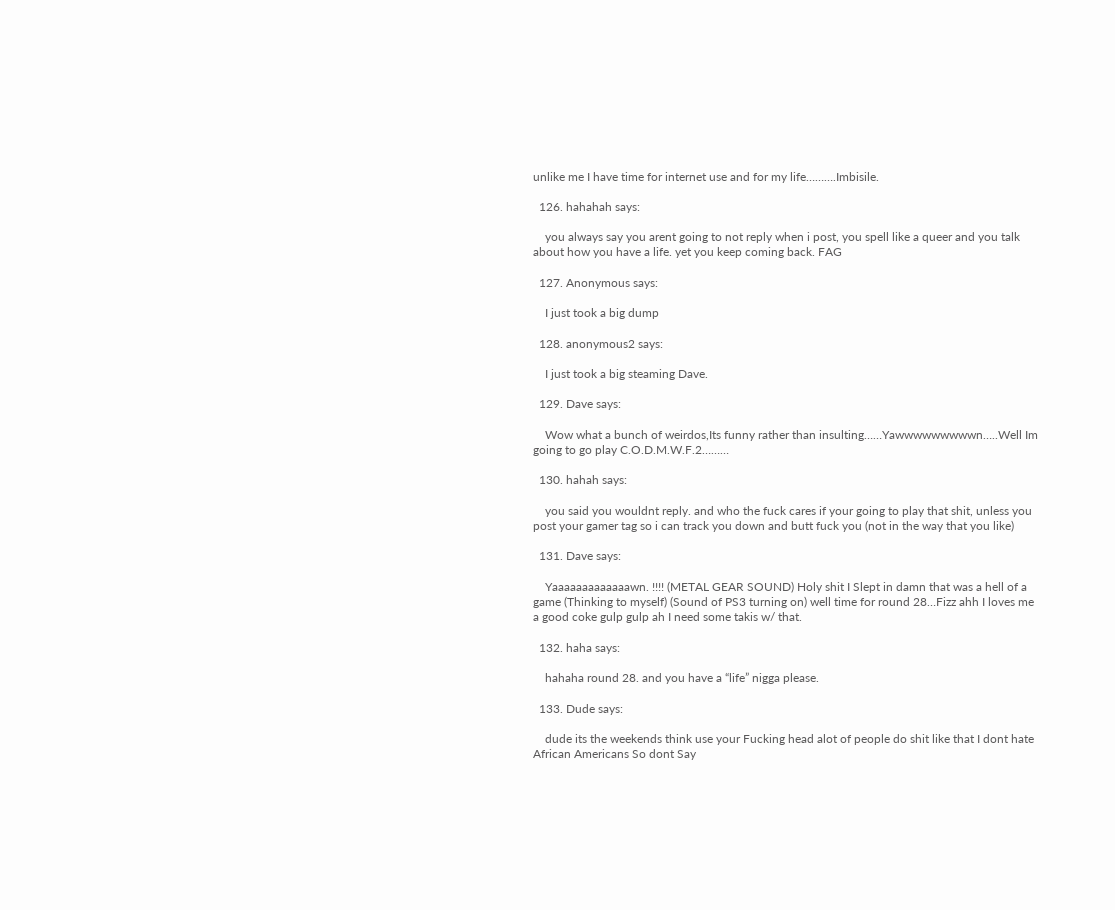unlike me I have time for internet use and for my life……….Imbisile.

  126. hahahah says:

    you always say you arent going to not reply when i post, you spell like a queer and you talk about how you have a life. yet you keep coming back. FAG

  127. Anonymous says:

    I just took a big dump

  128. anonymous2 says:

    I just took a big steaming Dave.

  129. Dave says:

    Wow what a bunch of weirdos,Its funny rather than insulting……Yawwwwwwwwwn…..Well Im going to go play C.O.D.M.W.F.2………

  130. hahah says:

    you said you wouldnt reply. and who the fuck cares if your going to play that shit, unless you post your gamer tag so i can track you down and butt fuck you (not in the way that you like)

  131. Dave says:

    Yaaaaaaaaaaaaawn. !!!! (METAL GEAR SOUND) Holy shit I Slept in damn that was a hell of a game (Thinking to myself) (Sound of PS3 turning on) well time for round 28…Fizz ahh I loves me a good coke gulp gulp ah I need some takis w/ that.

  132. haha says:

    hahaha round 28. and you have a “life” nigga please.

  133. Dude says:

    dude its the weekends think use your Fucking head alot of people do shit like that I dont hate African Americans So dont Say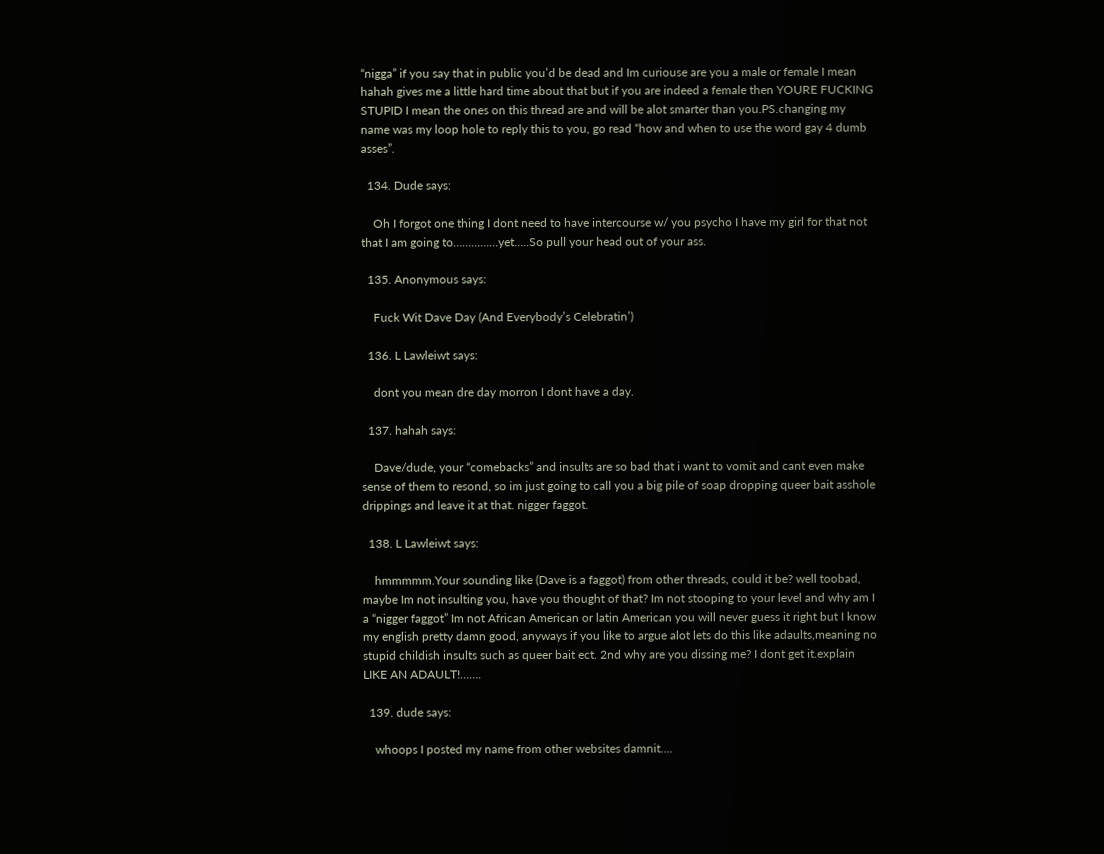“nigga” if you say that in public you’d be dead and Im curiouse are you a male or female I mean hahah gives me a little hard time about that but if you are indeed a female then YOURE FUCKING STUPID I mean the ones on this thread are and will be alot smarter than you.PS.changing my name was my loop hole to reply this to you, go read “how and when to use the word gay 4 dumb asses”.

  134. Dude says:

    Oh I forgot one thing I dont need to have intercourse w/ you psycho I have my girl for that not that I am going to……………yet…..So pull your head out of your ass.

  135. Anonymous says:

    Fuck Wit Dave Day (And Everybody’s Celebratin’)

  136. L Lawleiwt says:

    dont you mean dre day morron I dont have a day.

  137. hahah says:

    Dave/dude, your “comebacks” and insults are so bad that i want to vomit and cant even make sense of them to resond, so im just going to call you a big pile of soap dropping queer bait asshole drippings and leave it at that. nigger faggot.

  138. L Lawleiwt says:

    hmmmmm.Your sounding like (Dave is a faggot) from other threads, could it be? well toobad, maybe Im not insulting you, have you thought of that? Im not stooping to your level and why am I a “nigger faggot” Im not African American or latin American you will never guess it right but I know my english pretty damn good, anyways if you like to argue alot lets do this like adaults,meaning no stupid childish insults such as queer bait ect. 2nd why are you dissing me? I dont get it.explain LIKE AN ADAULT!…….

  139. dude says:

    whoops I posted my name from other websites damnit….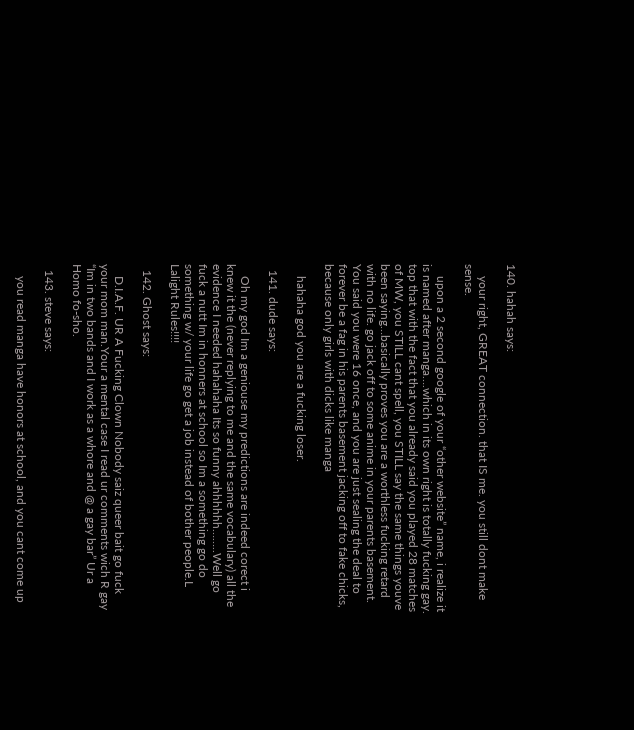140. hahah says:

    your right, GREAT connection. that IS me. you still dont make sense.

    upon a 2 second google of your “other website” name, i realize it is named after manga….which in its own right is totally fucking gay. top that with the fact that you already said you played 28 matches of MW, you STILL cant spell, you STILL say the same things youve been saying…basically proves you are a worthless fucking retard with no life. go jack off to some anime in your parents basement. You said you were 16 once, and you are just sealing the deal to forever be a fag in his parents basement jacking off to fake chicks, because only girls with dicks like manga

    hahaha god you are a fucking loser.

  141. dude says:

    Oh my god Im a geniouse my predictions are indeed corect i knew it the (never replying to me and the same vocabulary) all the evidence I needed hahahaha Its so funny ahhhhhh……..Well go fuck a nutt Im in honners at school so Im a something go do something w/ your life go get a job instead of bother people.L Lalight Rules!!!!

  142. Ghost says:

    D.I.A.F. UR A Fucking Clown Nobody saiz queer bait go fuck your mom man.Your a mental case I read ur comments wich R gay “Im in two bands and I work as a whore and @ a gay bar” Ur a Homo fo-sho.

  143. steve says:

    you read manga have honors at school, and you cant come up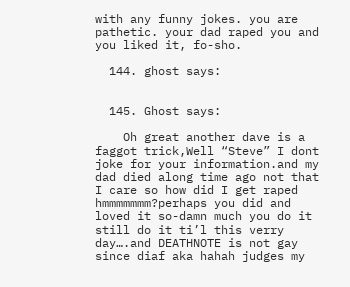with any funny jokes. you are pathetic. your dad raped you and you liked it, fo-sho.

  144. ghost says:


  145. Ghost says:

    Oh great another dave is a faggot trick,Well “Steve” I dont joke for your information.and my dad died along time ago not that I care so how did I get raped hmmmmmmm?perhaps you did and loved it so-damn much you do it still do it ti’l this verry day….and DEATHNOTE is not gay since diaf aka hahah judges my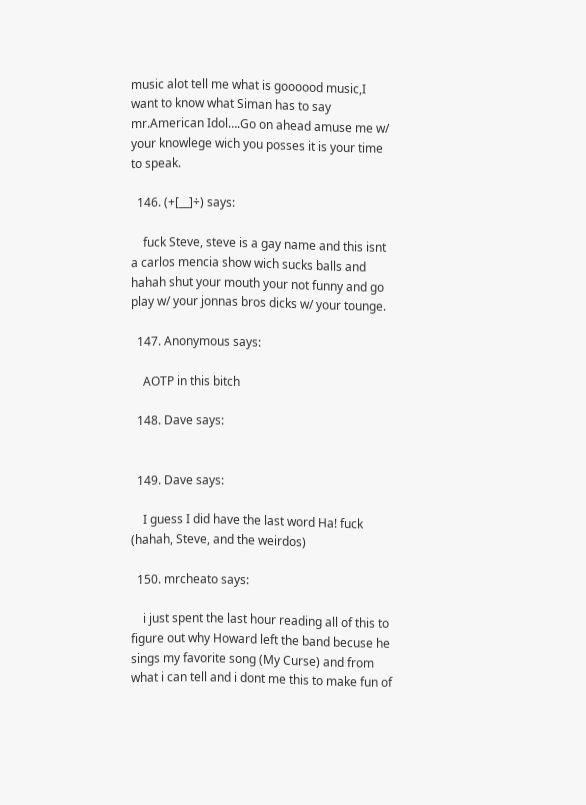music alot tell me what is goooood music,I want to know what Siman has to say mr.American Idol….Go on ahead amuse me w/ your knowlege wich you posses it is your time to speak.

  146. (+[__]÷) says:

    fuck Steve, steve is a gay name and this isnt a carlos mencia show wich sucks balls and hahah shut your mouth your not funny and go play w/ your jonnas bros dicks w/ your tounge.

  147. Anonymous says:

    AOTP in this bitch

  148. Dave says:


  149. Dave says:

    I guess I did have the last word Ha! fuck (hahah, Steve, and the weirdos)

  150. mrcheato says:

    i just spent the last hour reading all of this to figure out why Howard left the band becuse he sings my favorite song (My Curse) and from what i can tell and i dont me this to make fun of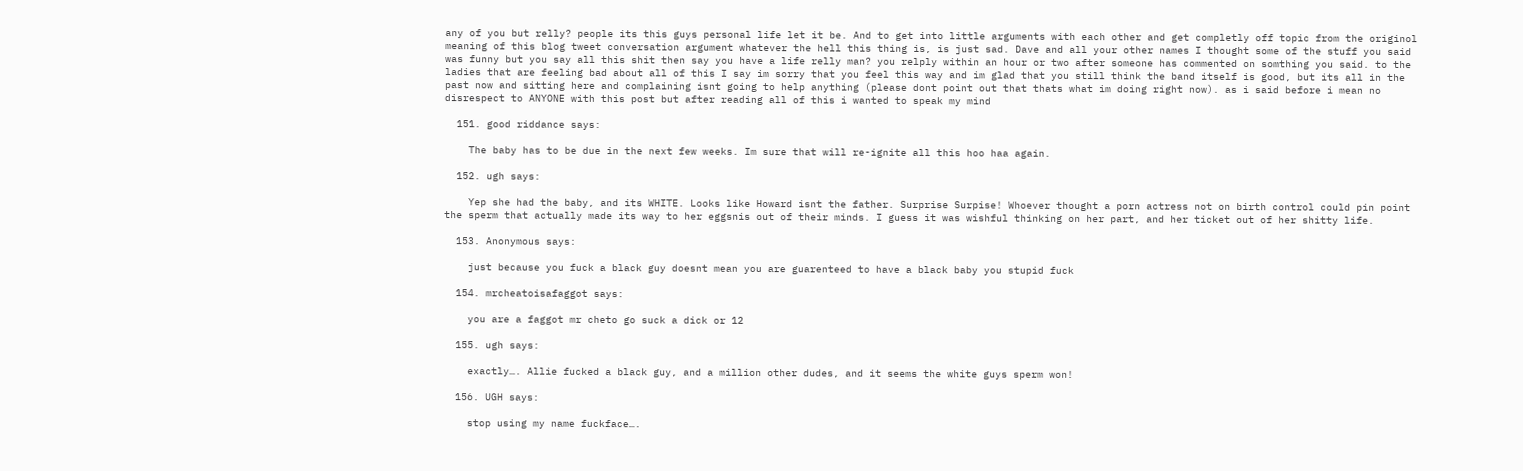any of you but relly? people its this guys personal life let it be. And to get into little arguments with each other and get completly off topic from the originol meaning of this blog tweet conversation argument whatever the hell this thing is, is just sad. Dave and all your other names I thought some of the stuff you said was funny but you say all this shit then say you have a life relly man? you relply within an hour or two after someone has commented on somthing you said. to the ladies that are feeling bad about all of this I say im sorry that you feel this way and im glad that you still think the band itself is good, but its all in the past now and sitting here and complaining isnt going to help anything (please dont point out that thats what im doing right now). as i said before i mean no disrespect to ANYONE with this post but after reading all of this i wanted to speak my mind

  151. good riddance says:

    The baby has to be due in the next few weeks. Im sure that will re-ignite all this hoo haa again.

  152. ugh says:

    Yep she had the baby, and its WHITE. Looks like Howard isnt the father. Surprise Surpise! Whoever thought a porn actress not on birth control could pin point the sperm that actually made its way to her eggsnis out of their minds. I guess it was wishful thinking on her part, and her ticket out of her shitty life.

  153. Anonymous says:

    just because you fuck a black guy doesnt mean you are guarenteed to have a black baby you stupid fuck

  154. mrcheatoisafaggot says:

    you are a faggot mr cheto go suck a dick or 12

  155. ugh says:

    exactly…. Allie fucked a black guy, and a million other dudes, and it seems the white guys sperm won!

  156. UGH says:

    stop using my name fuckface….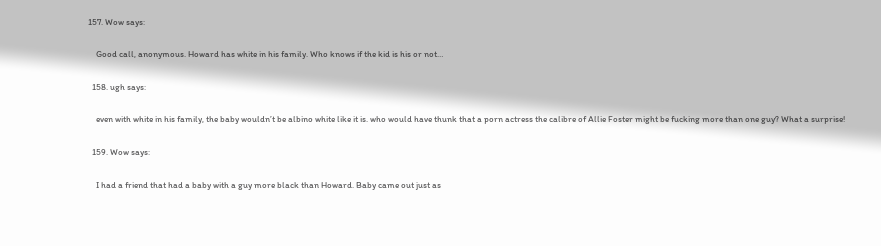157. Wow says:

    Good call, anonymous. Howard has white in his family. Who knows if the kid is his or not…

  158. ugh says:

    even with white in his family, the baby wouldn’t be albino white like it is. who would have thunk that a porn actress the calibre of Allie Foster might be fucking more than one guy? What a surprise!

  159. Wow says:

    I had a friend that had a baby with a guy more black than Howard. Baby came out just as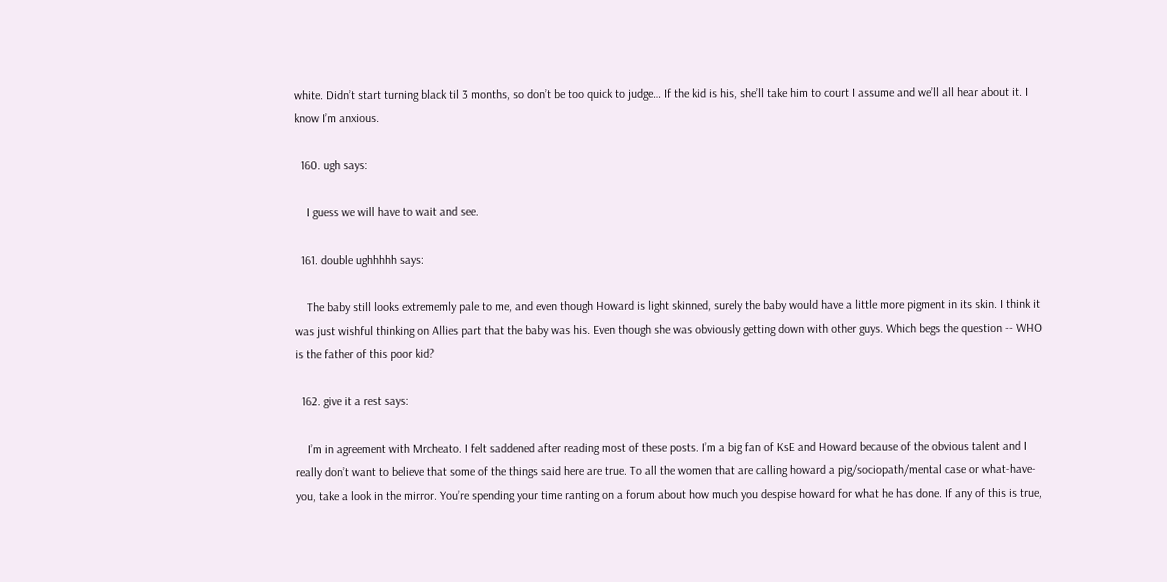white. Didn’t start turning black til 3 months, so don’t be too quick to judge… If the kid is his, she’ll take him to court I assume and we’ll all hear about it. I know I’m anxious.

  160. ugh says:

    I guess we will have to wait and see.

  161. double ughhhhh says:

    The baby still looks extrememly pale to me, and even though Howard is light skinned, surely the baby would have a little more pigment in its skin. I think it was just wishful thinking on Allies part that the baby was his. Even though she was obviously getting down with other guys. Which begs the question -- WHO is the father of this poor kid?

  162. give it a rest says:

    I’m in agreement with Mrcheato. I felt saddened after reading most of these posts. I’m a big fan of KsE and Howard because of the obvious talent and I really don’t want to believe that some of the things said here are true. To all the women that are calling howard a pig/sociopath/mental case or what-have-you, take a look in the mirror. You’re spending your time ranting on a forum about how much you despise howard for what he has done. If any of this is true,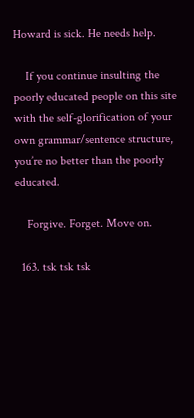Howard is sick. He needs help.

    If you continue insulting the poorly educated people on this site with the self-glorification of your own grammar/sentence structure, you’re no better than the poorly educated.

    Forgive. Forget. Move on.

  163. tsk tsk tsk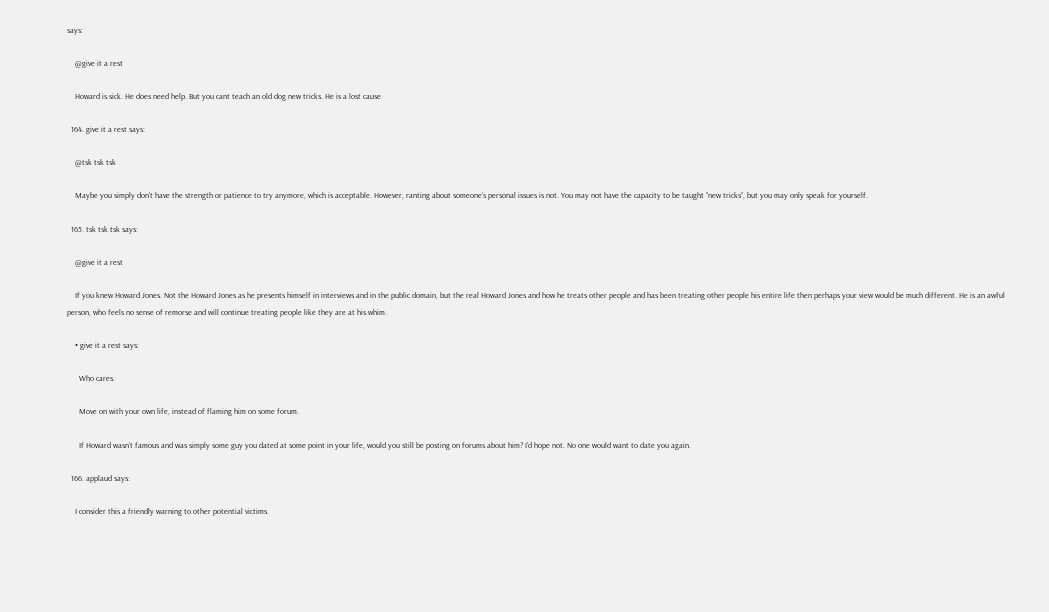says:

    @give it a rest

    Howard is sick. He does need help. But you cant teach an old dog new tricks. He is a lost cause

  164. give it a rest says:

    @tsk tsk tsk

    Maybe you simply don’t have the strength or patience to try anymore, which is acceptable. However, ranting about someone’s personal issues is not. You may not have the capacity to be taught “new tricks”, but you may only speak for yourself.

  165. tsk tsk tsk says:

    @give it a rest

    If you knew Howard Jones. Not the Howard Jones as he presents himself in interviews and in the public domain, but the real Howard Jones and how he treats other people and has been treating other people his entire life then perhaps your view would be much different. He is an awful person, who feels no sense of remorse and will continue treating people like they are at his whim.

    • give it a rest says:

      Who cares.

      Move on with your own life, instead of flaming him on some forum.

      If Howard wasn’t famous and was simply some guy you dated at some point in your life, would you still be posting on forums about him? I’d hope not. No one would want to date you again.

  166. applaud says:

    I consider this a friendly warning to other potential victims.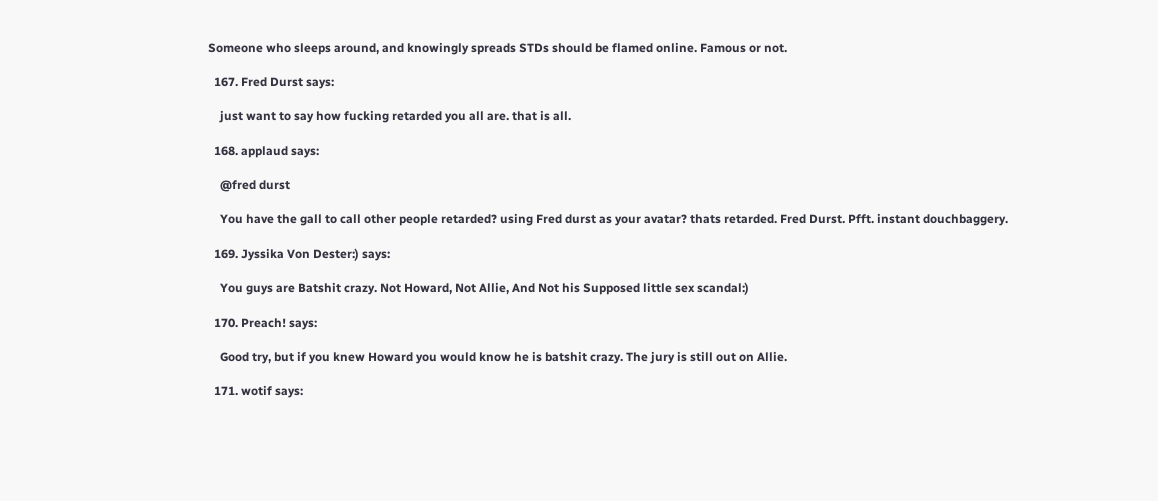Someone who sleeps around, and knowingly spreads STDs should be flamed online. Famous or not.

  167. Fred Durst says:

    just want to say how fucking retarded you all are. that is all.

  168. applaud says:

    @fred durst

    You have the gall to call other people retarded? using Fred durst as your avatar? thats retarded. Fred Durst. Pfft. instant douchbaggery.

  169. Jyssika Von Dester:) says:

    You guys are Batshit crazy. Not Howard, Not Allie, And Not his Supposed little sex scandal:)

  170. Preach! says:

    Good try, but if you knew Howard you would know he is batshit crazy. The jury is still out on Allie.

  171. wotif says: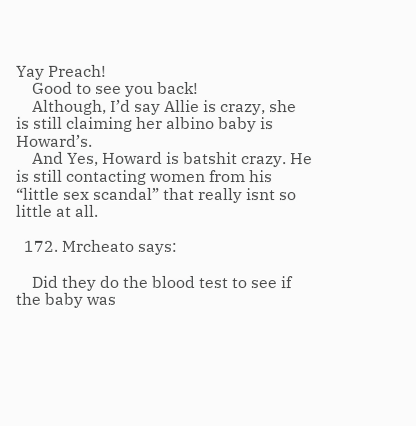Yay Preach!
    Good to see you back!
    Although, I’d say Allie is crazy, she is still claiming her albino baby is Howard’s.
    And Yes, Howard is batshit crazy. He is still contacting women from his “little sex scandal” that really isnt so little at all.

  172. Mrcheato says:

    Did they do the blood test to see if the baby was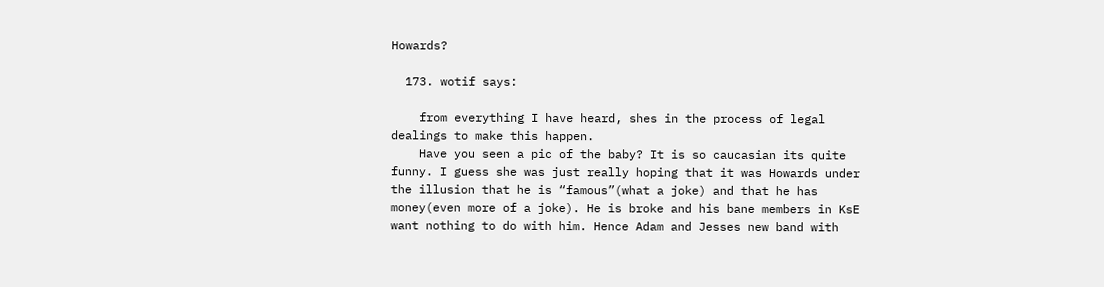Howards?

  173. wotif says:

    from everything I have heard, shes in the process of legal dealings to make this happen.
    Have you seen a pic of the baby? It is so caucasian its quite funny. I guess she was just really hoping that it was Howards under the illusion that he is “famous”(what a joke) and that he has money(even more of a joke). He is broke and his bane members in KsE want nothing to do with him. Hence Adam and Jesses new band with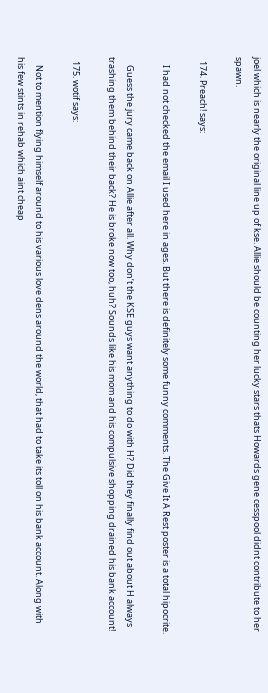joel which is nearly the original line up of kse. Allie should be counting her lucky stars thats Howards gene cesspool didnt contribute to her spawn.

  174. Preach! says:

    I had not checked the email I used here in ages. But there is definitely some funny comments. The Give It A Rest poster is a total hipocrite.

    Guess the jury came back on Allie after all. Why don’t the KSE guys want anything to do with H? Did they finally find out about H always trashing them behind their back? He is broke now too, huh? Sounds like his mom and his compulsive shopping drained his bank account!

  175. wotif says:

    Not to mention flying himself around to his various love dens around the world, that had to take its toll on his bank account. Along with his few stints in rehab which aint cheap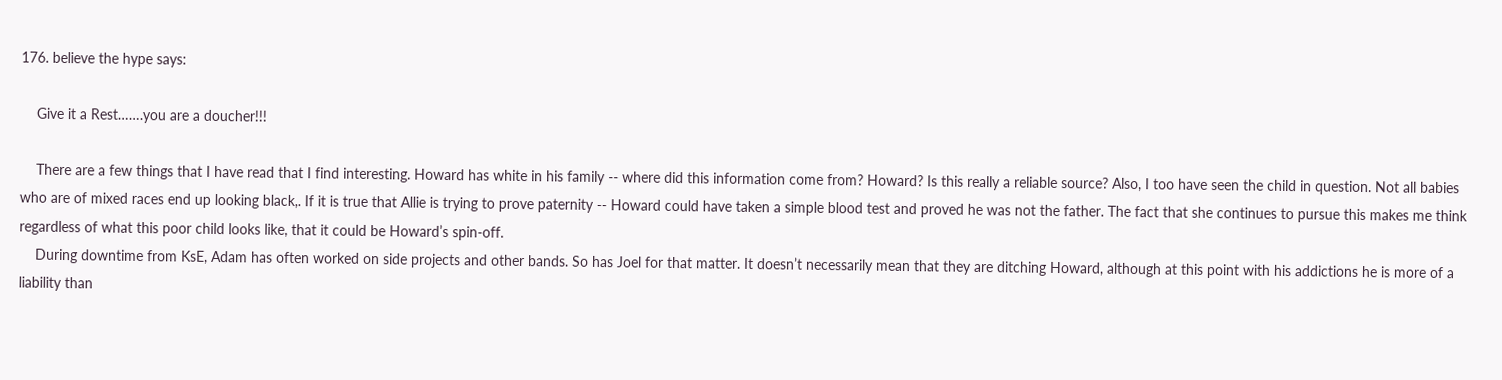176. believe the hype says:

    Give it a Rest…….you are a doucher!!!

    There are a few things that I have read that I find interesting. Howard has white in his family -- where did this information come from? Howard? Is this really a reliable source? Also, I too have seen the child in question. Not all babies who are of mixed races end up looking black,. If it is true that Allie is trying to prove paternity -- Howard could have taken a simple blood test and proved he was not the father. The fact that she continues to pursue this makes me think regardless of what this poor child looks like, that it could be Howard’s spin-off.
    During downtime from KsE, Adam has often worked on side projects and other bands. So has Joel for that matter. It doesn’t necessarily mean that they are ditching Howard, although at this point with his addictions he is more of a liability than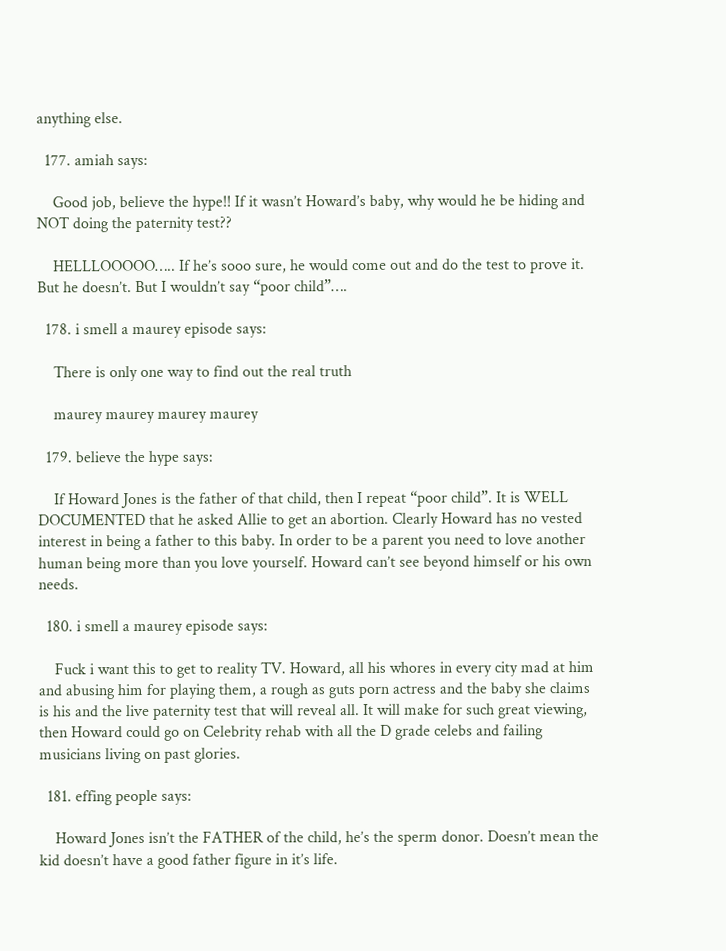anything else.

  177. amiah says:

    Good job, believe the hype!! If it wasn’t Howard’s baby, why would he be hiding and NOT doing the paternity test??

    HELLLOOOOO….. If he’s sooo sure, he would come out and do the test to prove it. But he doesn’t. But I wouldn’t say “poor child”….

  178. i smell a maurey episode says:

    There is only one way to find out the real truth

    maurey maurey maurey maurey

  179. believe the hype says:

    If Howard Jones is the father of that child, then I repeat “poor child”. It is WELL DOCUMENTED that he asked Allie to get an abortion. Clearly Howard has no vested interest in being a father to this baby. In order to be a parent you need to love another human being more than you love yourself. Howard can’t see beyond himself or his own needs.

  180. i smell a maurey episode says:

    Fuck i want this to get to reality TV. Howard, all his whores in every city mad at him and abusing him for playing them, a rough as guts porn actress and the baby she claims is his and the live paternity test that will reveal all. It will make for such great viewing, then Howard could go on Celebrity rehab with all the D grade celebs and failing musicians living on past glories.

  181. effing people says:

    Howard Jones isn’t the FATHER of the child, he’s the sperm donor. Doesn’t mean the kid doesn’t have a good father figure in it’s life.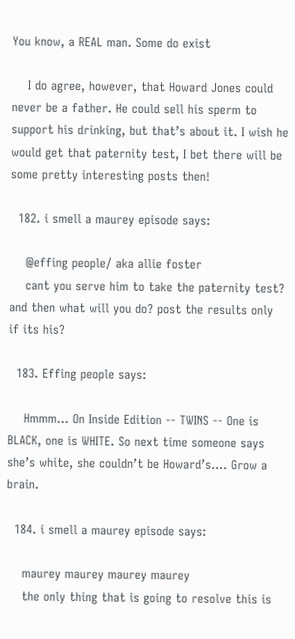You know, a REAL man. Some do exist

    I do agree, however, that Howard Jones could never be a father. He could sell his sperm to support his drinking, but that’s about it. I wish he would get that paternity test, I bet there will be some pretty interesting posts then!

  182. i smell a maurey episode says:

    @effing people/ aka allie foster
    cant you serve him to take the paternity test? and then what will you do? post the results only if its his?

  183. Effing people says:

    Hmmm… On Inside Edition -- TWINS -- One is BLACK, one is WHITE. So next time someone says she’s white, she couldn’t be Howard’s…. Grow a brain.

  184. i smell a maurey episode says:

    maurey maurey maurey maurey
    the only thing that is going to resolve this is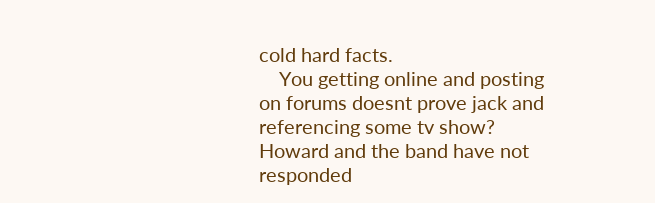cold hard facts.
    You getting online and posting on forums doesnt prove jack and referencing some tv show? Howard and the band have not responded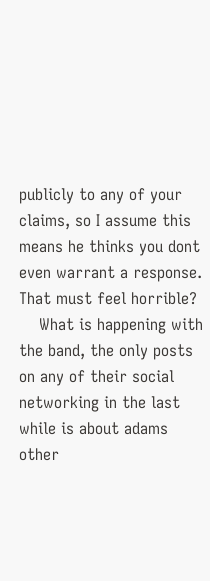publicly to any of your claims, so I assume this means he thinks you dont even warrant a response. That must feel horrible?
    What is happening with the band, the only posts on any of their social networking in the last while is about adams other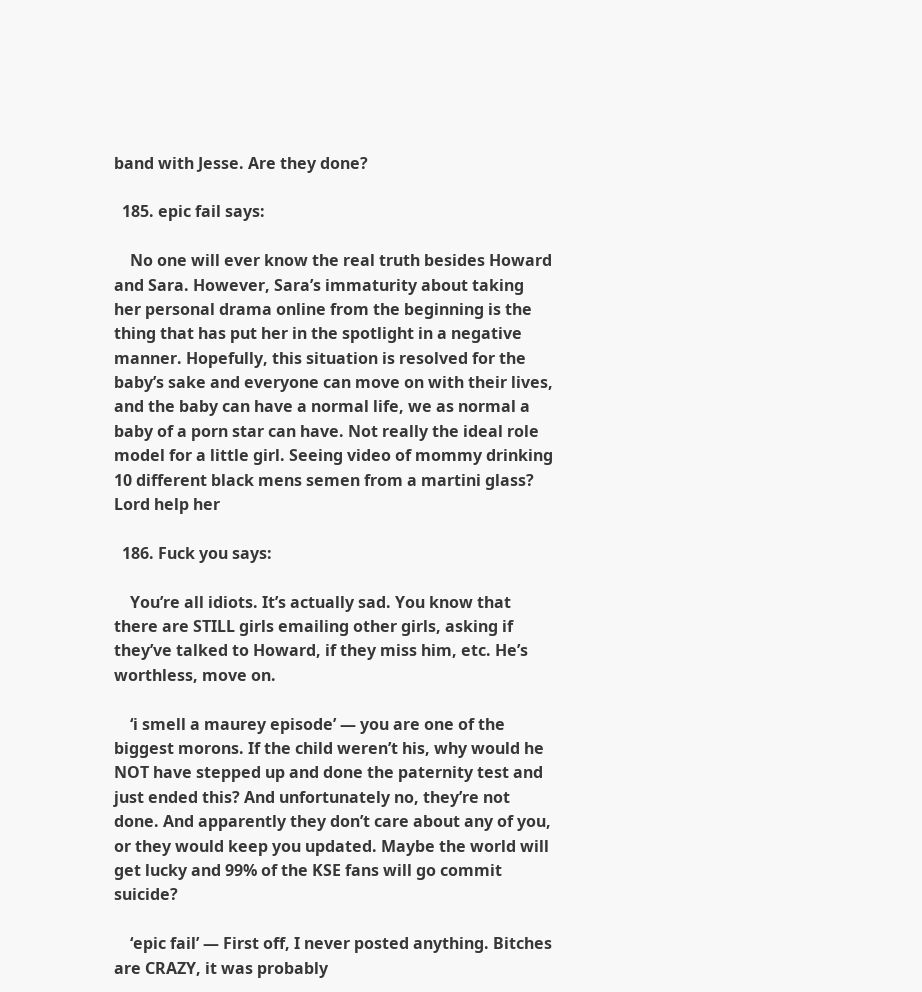band with Jesse. Are they done?

  185. epic fail says:

    No one will ever know the real truth besides Howard and Sara. However, Sara’s immaturity about taking her personal drama online from the beginning is the thing that has put her in the spotlight in a negative manner. Hopefully, this situation is resolved for the baby’s sake and everyone can move on with their lives, and the baby can have a normal life, we as normal a baby of a porn star can have. Not really the ideal role model for a little girl. Seeing video of mommy drinking 10 different black mens semen from a martini glass? Lord help her

  186. Fuck you says:

    You’re all idiots. It’s actually sad. You know that there are STILL girls emailing other girls, asking if they’ve talked to Howard, if they miss him, etc. He’s worthless, move on.

    ‘i smell a maurey episode’ — you are one of the biggest morons. If the child weren’t his, why would he NOT have stepped up and done the paternity test and just ended this? And unfortunately no, they’re not done. And apparently they don’t care about any of you, or they would keep you updated. Maybe the world will get lucky and 99% of the KSE fans will go commit suicide?

    ‘epic fail’ — First off, I never posted anything. Bitches are CRAZY, it was probably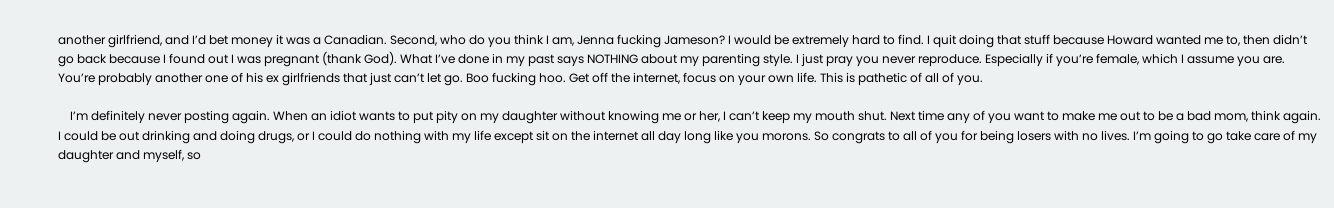another girlfriend, and I’d bet money it was a Canadian. Second, who do you think I am, Jenna fucking Jameson? I would be extremely hard to find. I quit doing that stuff because Howard wanted me to, then didn’t go back because I found out I was pregnant (thank God). What I’ve done in my past says NOTHING about my parenting style. I just pray you never reproduce. Especially if you’re female, which I assume you are. You’re probably another one of his ex girlfriends that just can’t let go. Boo fucking hoo. Get off the internet, focus on your own life. This is pathetic of all of you.

    I’m definitely never posting again. When an idiot wants to put pity on my daughter without knowing me or her, I can’t keep my mouth shut. Next time any of you want to make me out to be a bad mom, think again. I could be out drinking and doing drugs, or I could do nothing with my life except sit on the internet all day long like you morons. So congrats to all of you for being losers with no lives. I’m going to go take care of my daughter and myself, so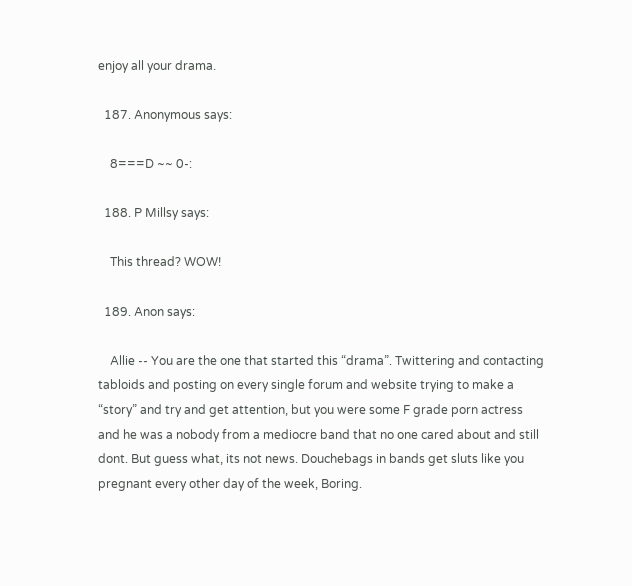enjoy all your drama.

  187. Anonymous says:

    8===D ~~ 0-:

  188. P Millsy says:

    This thread? WOW!

  189. Anon says:

    Allie -- You are the one that started this “drama”. Twittering and contacting tabloids and posting on every single forum and website trying to make a “story” and try and get attention, but you were some F grade porn actress and he was a nobody from a mediocre band that no one cared about and still dont. But guess what, its not news. Douchebags in bands get sluts like you pregnant every other day of the week, Boring.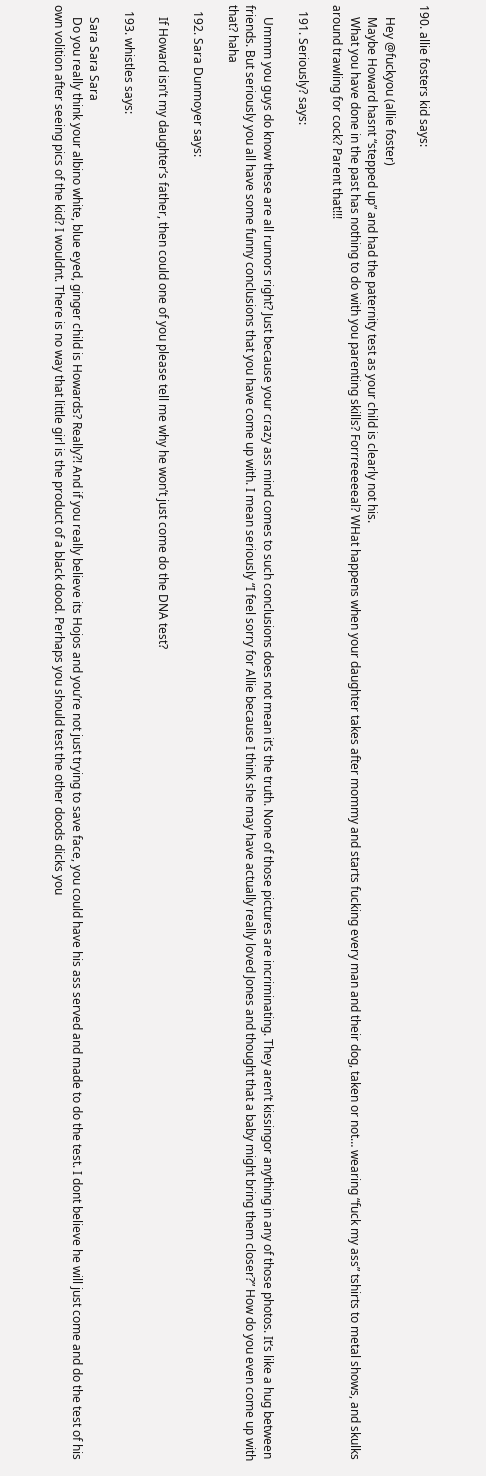190. allie fosters kid says:

    Hey @fuckyou (allie foster)
    Maybe Howard hasnt “stepped up” and had the paternity test as your child is clearly not his.
    What you have done in the past has nothing to do with you parenting skills? Forrreeeeeal? WHat happens when your daughter takes after mommy and starts fucking every man and their dog, taken or not… wearing “fuck my ass” tshirts to metal shows, and skulks around trawling for cock? Parent that!!!

  191. Seriously? says:

    Ummm you guys do know these are all rumors right? Just because your crazy ass mind comes to such conclusions does not mean it’s the truth. None of those pictures are incriminating. They aren’t kissingor anything in any of those photos. It’s like a hug between friends. But seriously you all have some funny conclusions that you have come up with. I mean seriously “I feel sorry for Allie because I think she may have actually really loved Jones and thought that a baby might bring them closer?” How do you even come up with that? haha

  192. Sara Dunmoyer says:

    If Howard isn’t my daughter’s father, then could one of you please tell me why he won’t just come do the DNA test?

  193. whistles says:

    Sara Sara Sara
    Do you really think your albino white, blue eyed, ginger child is Howards? Really?! And if you really believe its Hojos and you’re not just trying to save face, you could have his ass served and made to do the test. I dont believe he will just come and do the test of his own volition after seeing pics of the kid? I wouldnt. There is no way that little girl is the product of a black dood. Perhaps you should test the other doods dicks you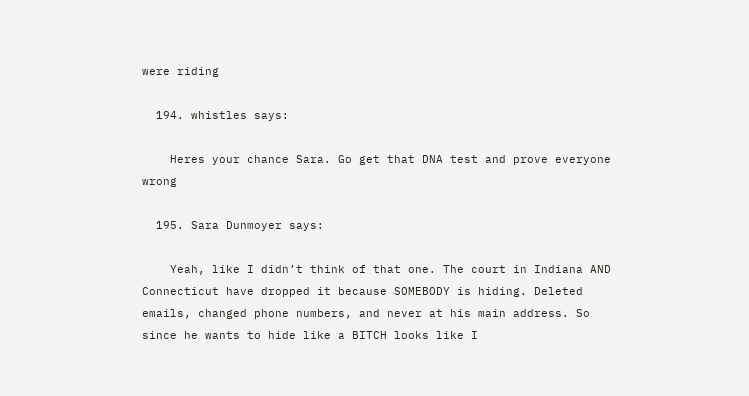were riding

  194. whistles says:

    Heres your chance Sara. Go get that DNA test and prove everyone wrong

  195. Sara Dunmoyer says:

    Yeah, like I didn’t think of that one. The court in Indiana AND Connecticut have dropped it because SOMEBODY is hiding. Deleted emails, changed phone numbers, and never at his main address. So since he wants to hide like a BITCH looks like I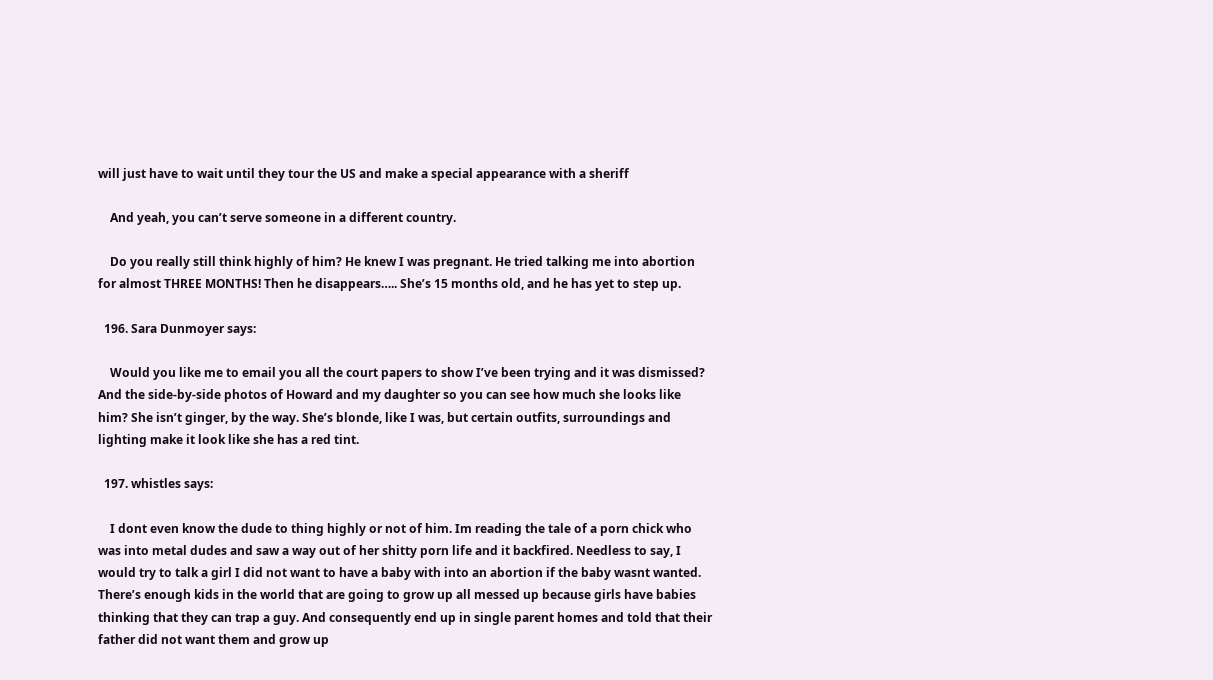will just have to wait until they tour the US and make a special appearance with a sheriff

    And yeah, you can’t serve someone in a different country.

    Do you really still think highly of him? He knew I was pregnant. He tried talking me into abortion for almost THREE MONTHS! Then he disappears….. She’s 15 months old, and he has yet to step up.

  196. Sara Dunmoyer says:

    Would you like me to email you all the court papers to show I’ve been trying and it was dismissed? And the side-by-side photos of Howard and my daughter so you can see how much she looks like him? She isn’t ginger, by the way. She’s blonde, like I was, but certain outfits, surroundings and lighting make it look like she has a red tint.

  197. whistles says:

    I dont even know the dude to thing highly or not of him. Im reading the tale of a porn chick who was into metal dudes and saw a way out of her shitty porn life and it backfired. Needless to say, I would try to talk a girl I did not want to have a baby with into an abortion if the baby wasnt wanted. There’s enough kids in the world that are going to grow up all messed up because girls have babies thinking that they can trap a guy. And consequently end up in single parent homes and told that their father did not want them and grow up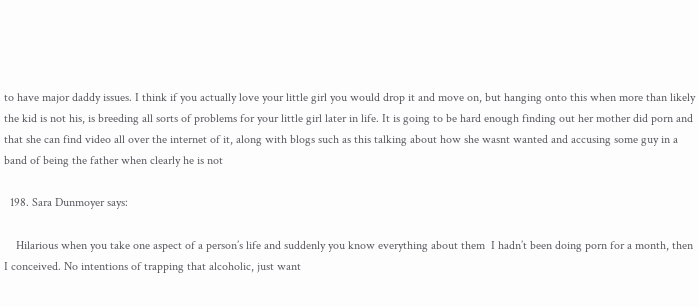to have major daddy issues. I think if you actually love your little girl you would drop it and move on, but hanging onto this when more than likely the kid is not his, is breeding all sorts of problems for your little girl later in life. It is going to be hard enough finding out her mother did porn and that she can find video all over the internet of it, along with blogs such as this talking about how she wasnt wanted and accusing some guy in a band of being the father when clearly he is not

  198. Sara Dunmoyer says:

    Hilarious when you take one aspect of a person’s life and suddenly you know everything about them  I hadn’t been doing porn for a month, then I conceived. No intentions of trapping that alcoholic, just want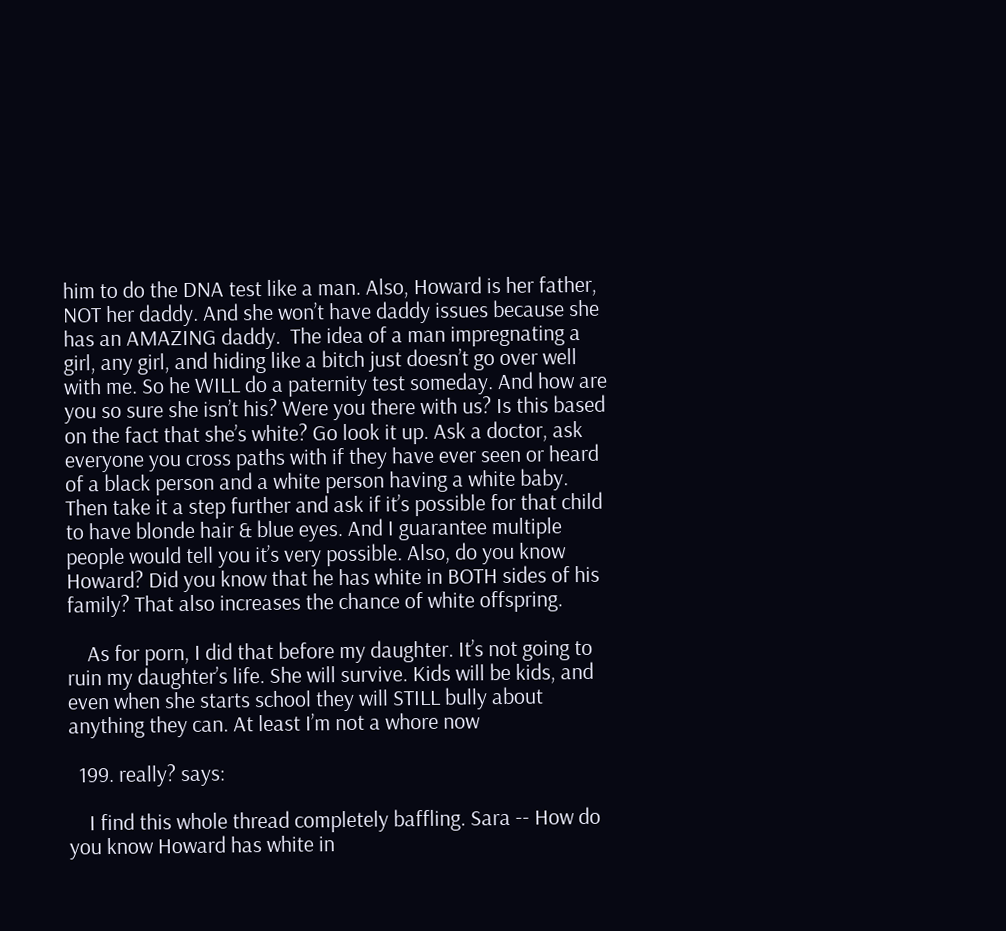him to do the DNA test like a man. Also, Howard is her father, NOT her daddy. And she won’t have daddy issues because she has an AMAZING daddy.  The idea of a man impregnating a girl, any girl, and hiding like a bitch just doesn’t go over well with me. So he WILL do a paternity test someday. And how are you so sure she isn’t his? Were you there with us? Is this based on the fact that she’s white? Go look it up. Ask a doctor, ask everyone you cross paths with if they have ever seen or heard of a black person and a white person having a white baby. Then take it a step further and ask if it’s possible for that child to have blonde hair & blue eyes. And I guarantee multiple people would tell you it’s very possible. Also, do you know Howard? Did you know that he has white in BOTH sides of his family? That also increases the chance of white offspring.

    As for porn, I did that before my daughter. It’s not going to ruin my daughter’s life. She will survive. Kids will be kids, and even when she starts school they will STILL bully about anything they can. At least I’m not a whore now

  199. really? says:

    I find this whole thread completely baffling. Sara -- How do you know Howard has white in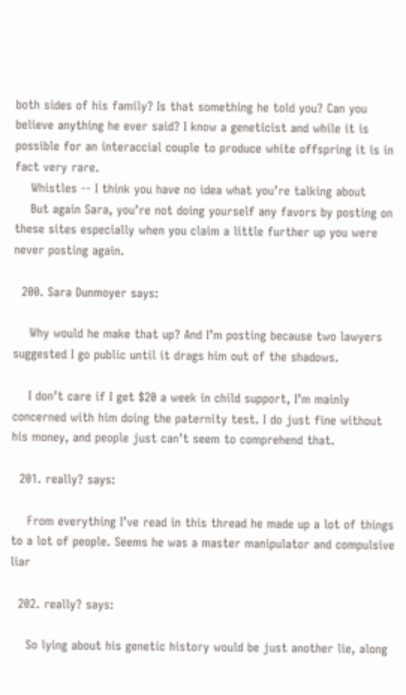both sides of his family? Is that something he told you? Can you believe anything he ever said? I know a geneticist and while it is possible for an interaccial couple to produce white offspring it is in fact very rare.
    Whistles -- I think you have no idea what you’re talking about
    But again Sara, you’re not doing yourself any favors by posting on these sites especially when you claim a little further up you were never posting again.

  200. Sara Dunmoyer says:

    Why would he make that up? And I’m posting because two lawyers suggested I go public until it drags him out of the shadows.

    I don’t care if I get $20 a week in child support, I’m mainly concerned with him doing the paternity test. I do just fine without his money, and people just can’t seem to comprehend that.

  201. really? says:

    From everything I’ve read in this thread he made up a lot of things to a lot of people. Seems he was a master manipulator and compulsive liar

  202. really? says:

    So lying about his genetic history would be just another lie, along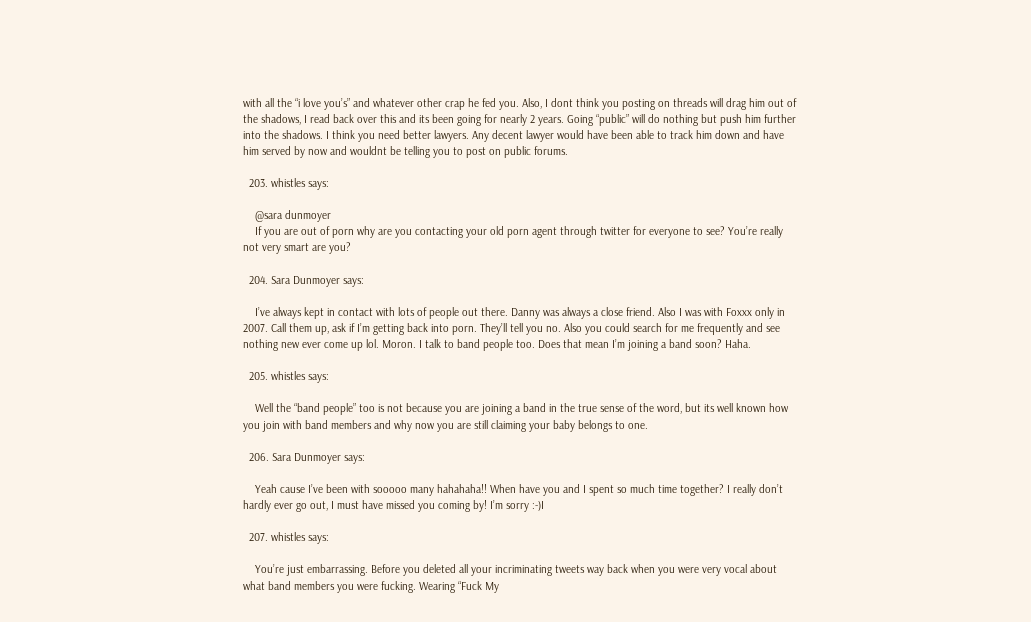with all the “i love you’s” and whatever other crap he fed you. Also, I dont think you posting on threads will drag him out of the shadows, I read back over this and its been going for nearly 2 years. Going “public” will do nothing but push him further into the shadows. I think you need better lawyers. Any decent lawyer would have been able to track him down and have him served by now and wouldnt be telling you to post on public forums.

  203. whistles says:

    @sara dunmoyer
    If you are out of porn why are you contacting your old porn agent through twitter for everyone to see? You’re really not very smart are you?

  204. Sara Dunmoyer says:

    I’ve always kept in contact with lots of people out there. Danny was always a close friend. Also I was with Foxxx only in 2007. Call them up, ask if I’m getting back into porn. They’ll tell you no. Also you could search for me frequently and see nothing new ever come up lol. Moron. I talk to band people too. Does that mean I’m joining a band soon? Haha.

  205. whistles says:

    Well the “band people” too is not because you are joining a band in the true sense of the word, but its well known how you join with band members and why now you are still claiming your baby belongs to one.

  206. Sara Dunmoyer says:

    Yeah cause I’ve been with sooooo many hahahaha!! When have you and I spent so much time together? I really don’t hardly ever go out, I must have missed you coming by! I’m sorry :-)I

  207. whistles says:

    You’re just embarrassing. Before you deleted all your incriminating tweets way back when you were very vocal about what band members you were fucking. Wearing “Fuck My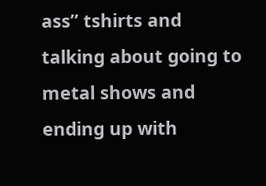ass” tshirts and talking about going to metal shows and ending up with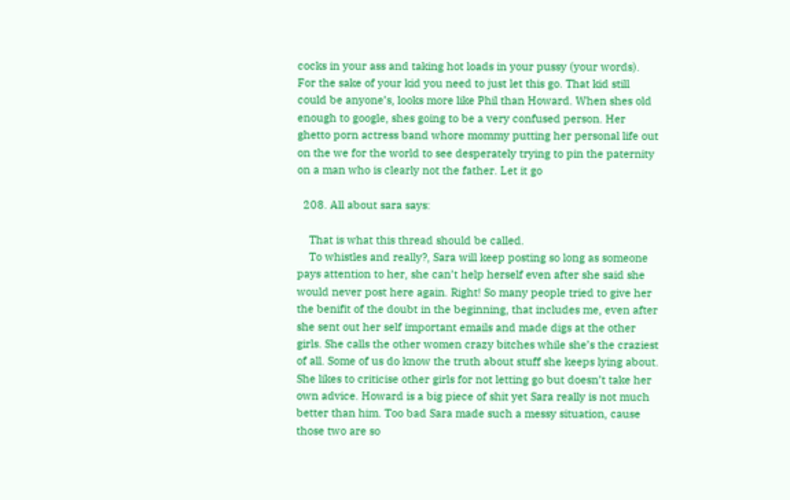cocks in your ass and taking hot loads in your pussy (your words). For the sake of your kid you need to just let this go. That kid still could be anyone’s, looks more like Phil than Howard. When shes old enough to google, shes going to be a very confused person. Her ghetto porn actress band whore mommy putting her personal life out on the we for the world to see desperately trying to pin the paternity on a man who is clearly not the father. Let it go

  208. All about sara says:

    That is what this thread should be called.
    To whistles and really?, Sara will keep posting so long as someone pays attention to her, she can’t help herself even after she said she would never post here again. Right! So many people tried to give her the benifit of the doubt in the beginning, that includes me, even after she sent out her self important emails and made digs at the other girls. She calls the other women crazy bitches while she’s the craziest of all. Some of us do know the truth about stuff she keeps lying about. She likes to criticise other girls for not letting go but doesn’t take her own advice. Howard is a big piece of shit yet Sara really is not much better than him. Too bad Sara made such a messy situation, cause those two are so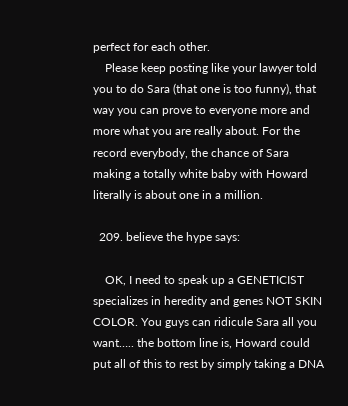perfect for each other.
    Please keep posting like your lawyer told you to do Sara (that one is too funny), that way you can prove to everyone more and more what you are really about. For the record everybody, the chance of Sara making a totally white baby with Howard literally is about one in a million.

  209. believe the hype says:

    OK, I need to speak up a GENETICIST specializes in heredity and genes NOT SKIN COLOR. You guys can ridicule Sara all you want….. the bottom line is, Howard could put all of this to rest by simply taking a DNA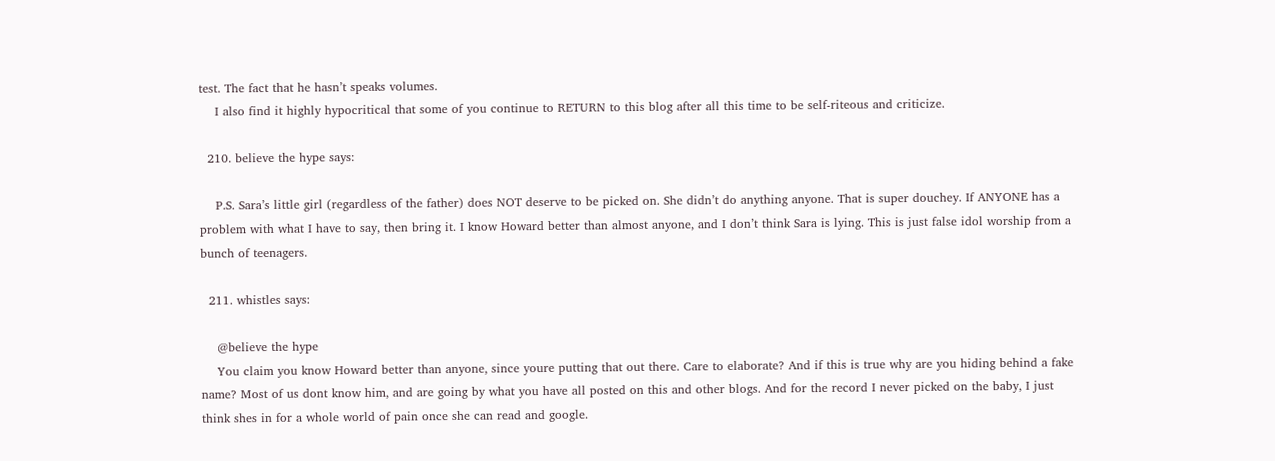test. The fact that he hasn’t speaks volumes.
    I also find it highly hypocritical that some of you continue to RETURN to this blog after all this time to be self-riteous and criticize.

  210. believe the hype says:

    P.S. Sara’s little girl (regardless of the father) does NOT deserve to be picked on. She didn’t do anything anyone. That is super douchey. If ANYONE has a problem with what I have to say, then bring it. I know Howard better than almost anyone, and I don’t think Sara is lying. This is just false idol worship from a bunch of teenagers.

  211. whistles says:

    @believe the hype
    You claim you know Howard better than anyone, since youre putting that out there. Care to elaborate? And if this is true why are you hiding behind a fake name? Most of us dont know him, and are going by what you have all posted on this and other blogs. And for the record I never picked on the baby, I just think shes in for a whole world of pain once she can read and google.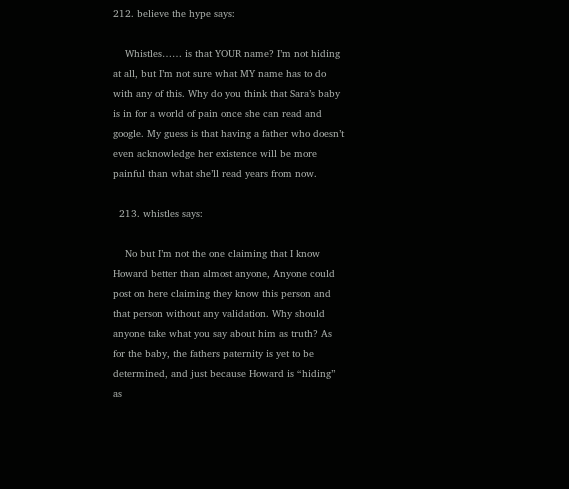212. believe the hype says:

    Whistles…… is that YOUR name? I’m not hiding at all, but I’m not sure what MY name has to do with any of this. Why do you think that Sara’s baby is in for a world of pain once she can read and google. My guess is that having a father who doesn’t even acknowledge her existence will be more painful than what she’ll read years from now.

  213. whistles says:

    No but I’m not the one claiming that I know Howard better than almost anyone, Anyone could post on here claiming they know this person and that person without any validation. Why should anyone take what you say about him as truth? As for the baby, the fathers paternity is yet to be determined, and just because Howard is “hiding” as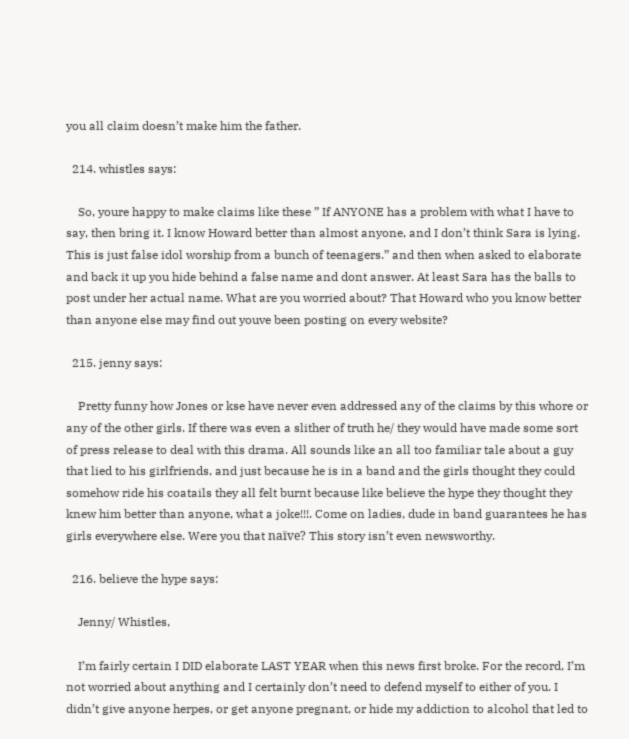you all claim doesn’t make him the father.

  214. whistles says:

    So, youre happy to make claims like these ” If ANYONE has a problem with what I have to say, then bring it. I know Howard better than almost anyone, and I don’t think Sara is lying. This is just false idol worship from a bunch of teenagers.” and then when asked to elaborate and back it up you hide behind a false name and dont answer. At least Sara has the balls to post under her actual name. What are you worried about? That Howard who you know better than anyone else may find out youve been posting on every website?

  215. jenny says:

    Pretty funny how Jones or kse have never even addressed any of the claims by this whore or any of the other girls. If there was even a slither of truth he/ they would have made some sort of press release to deal with this drama. All sounds like an all too familiar tale about a guy that lied to his girlfriends, and just because he is in a band and the girls thought they could somehow ride his coatails they all felt burnt because like believe the hype they thought they knew him better than anyone, what a joke!!!. Come on ladies, dude in band guarantees he has girls everywhere else. Were you that naïve? This story isn’t even newsworthy.

  216. believe the hype says:

    Jenny/ Whistles,

    I’m fairly certain I DID elaborate LAST YEAR when this news first broke. For the record, I’m not worried about anything and I certainly don’t need to defend myself to either of you. I didn’t give anyone herpes, or get anyone pregnant, or hide my addiction to alcohol that led to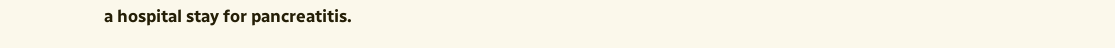a hospital stay for pancreatitis.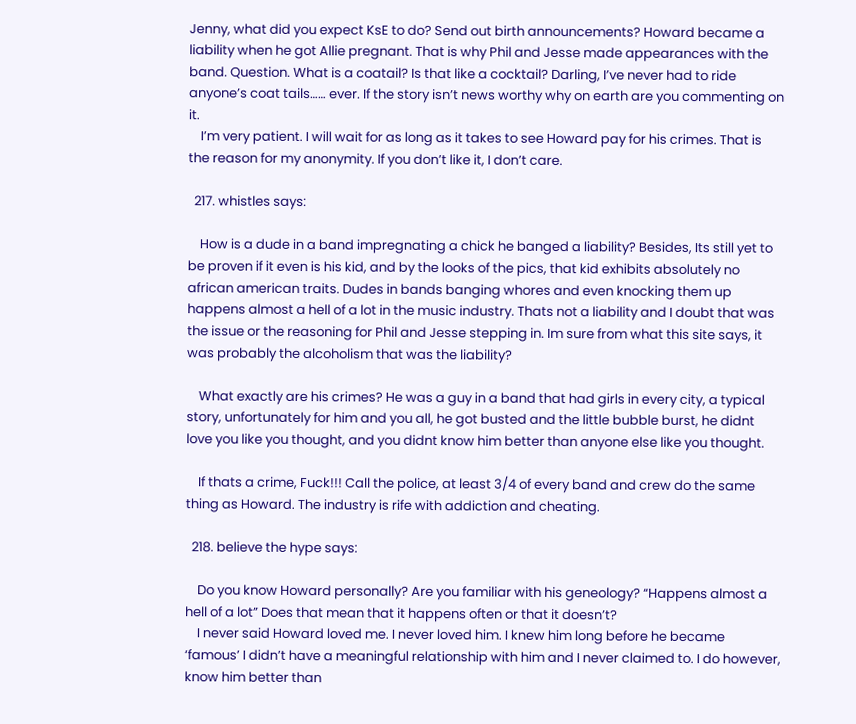Jenny, what did you expect KsE to do? Send out birth announcements? Howard became a liability when he got Allie pregnant. That is why Phil and Jesse made appearances with the band. Question. What is a coatail? Is that like a cocktail? Darling, I’ve never had to ride anyone’s coat tails…… ever. If the story isn’t news worthy why on earth are you commenting on it.
    I’m very patient. I will wait for as long as it takes to see Howard pay for his crimes. That is the reason for my anonymity. If you don’t like it, I don’t care.

  217. whistles says:

    How is a dude in a band impregnating a chick he banged a liability? Besides, Its still yet to be proven if it even is his kid, and by the looks of the pics, that kid exhibits absolutely no african american traits. Dudes in bands banging whores and even knocking them up happens almost a hell of a lot in the music industry. Thats not a liability and I doubt that was the issue or the reasoning for Phil and Jesse stepping in. Im sure from what this site says, it was probably the alcoholism that was the liability?

    What exactly are his crimes? He was a guy in a band that had girls in every city, a typical story, unfortunately for him and you all, he got busted and the little bubble burst, he didnt love you like you thought, and you didnt know him better than anyone else like you thought.

    If thats a crime, Fuck!!! Call the police, at least 3/4 of every band and crew do the same thing as Howard. The industry is rife with addiction and cheating.

  218. believe the hype says:

    Do you know Howard personally? Are you familiar with his geneology? “Happens almost a hell of a lot” Does that mean that it happens often or that it doesn’t?
    I never said Howard loved me. I never loved him. I knew him long before he became ‘famous’ I didn’t have a meaningful relationship with him and I never claimed to. I do however, know him better than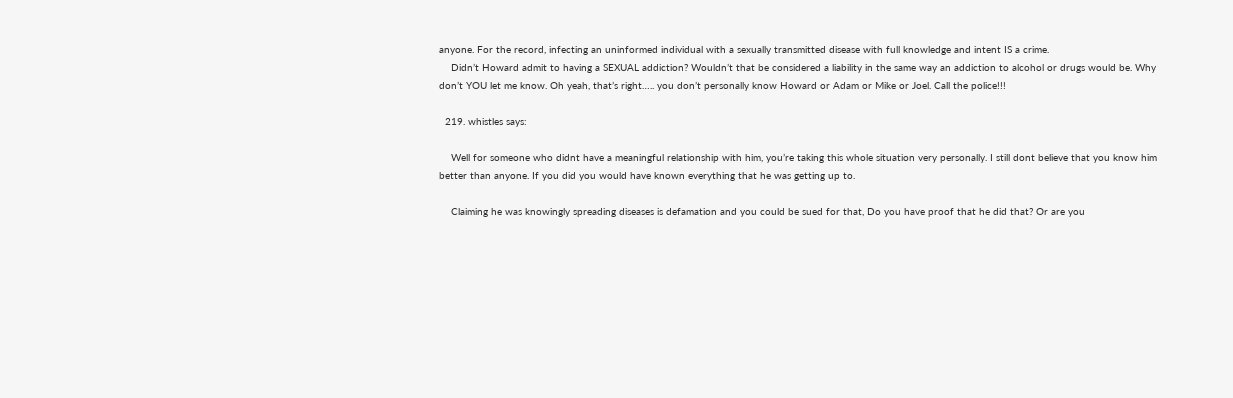anyone. For the record, infecting an uninformed individual with a sexually transmitted disease with full knowledge and intent IS a crime.
    Didn’t Howard admit to having a SEXUAL addiction? Wouldn’t that be considered a liability in the same way an addiction to alcohol or drugs would be. Why don’t YOU let me know. Oh yeah, that’s right….. you don’t personally know Howard or Adam or Mike or Joel. Call the police!!!

  219. whistles says:

    Well for someone who didnt have a meaningful relationship with him, you’re taking this whole situation very personally. I still dont believe that you know him better than anyone. If you did you would have known everything that he was getting up to.

    Claiming he was knowingly spreading diseases is defamation and you could be sued for that, Do you have proof that he did that? Or are you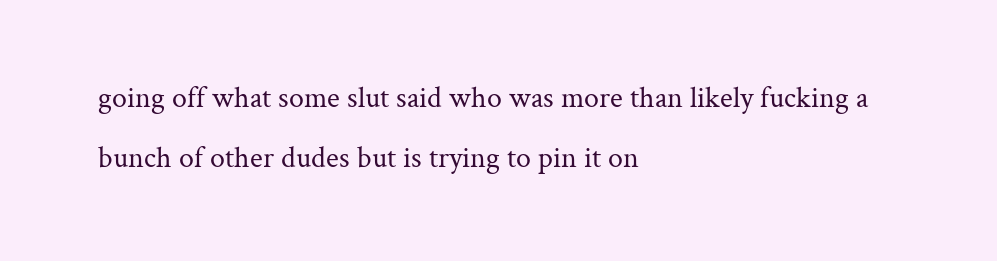going off what some slut said who was more than likely fucking a bunch of other dudes but is trying to pin it on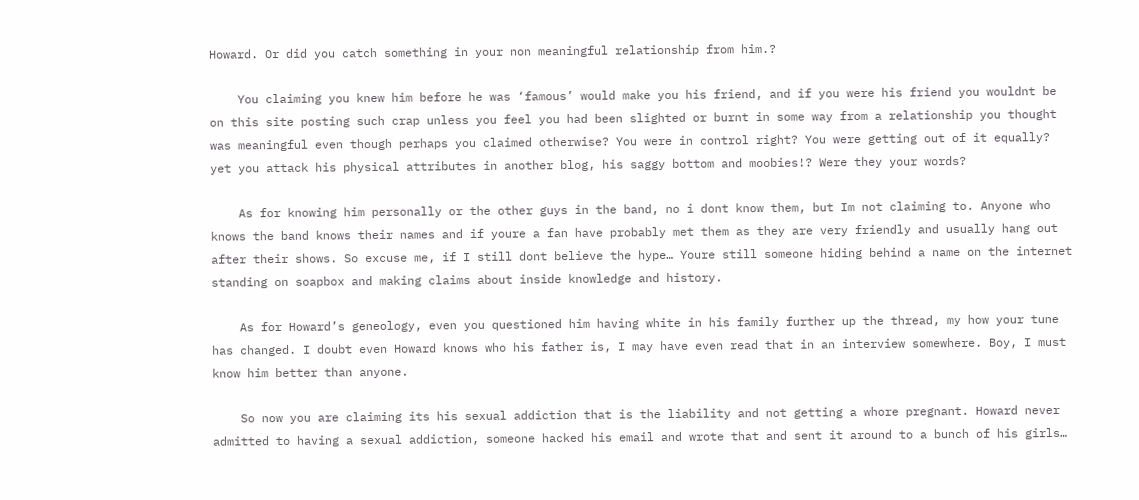Howard. Or did you catch something in your non meaningful relationship from him.?

    You claiming you knew him before he was ‘famous’ would make you his friend, and if you were his friend you wouldnt be on this site posting such crap unless you feel you had been slighted or burnt in some way from a relationship you thought was meaningful even though perhaps you claimed otherwise? You were in control right? You were getting out of it equally? yet you attack his physical attributes in another blog, his saggy bottom and moobies!? Were they your words?

    As for knowing him personally or the other guys in the band, no i dont know them, but Im not claiming to. Anyone who knows the band knows their names and if youre a fan have probably met them as they are very friendly and usually hang out after their shows. So excuse me, if I still dont believe the hype… Youre still someone hiding behind a name on the internet standing on soapbox and making claims about inside knowledge and history.

    As for Howard’s geneology, even you questioned him having white in his family further up the thread, my how your tune has changed. I doubt even Howard knows who his father is, I may have even read that in an interview somewhere. Boy, I must know him better than anyone.

    So now you are claiming its his sexual addiction that is the liability and not getting a whore pregnant. Howard never admitted to having a sexual addiction, someone hacked his email and wrote that and sent it around to a bunch of his girls…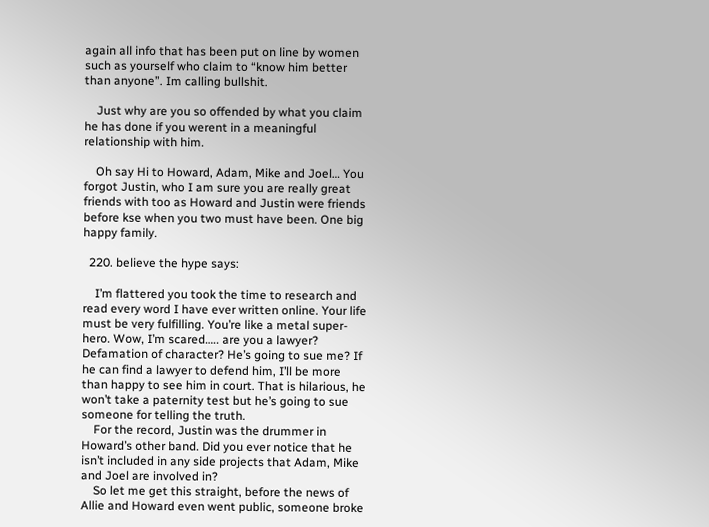again all info that has been put on line by women such as yourself who claim to “know him better than anyone”. Im calling bullshit.

    Just why are you so offended by what you claim he has done if you werent in a meaningful relationship with him.

    Oh say Hi to Howard, Adam, Mike and Joel… You forgot Justin, who I am sure you are really great friends with too as Howard and Justin were friends before kse when you two must have been. One big happy family.

  220. believe the hype says:

    I’m flattered you took the time to research and read every word I have ever written online. Your life must be very fulfilling. You’re like a metal super-hero. Wow, I’m scared….. are you a lawyer? Defamation of character? He’s going to sue me? If he can find a lawyer to defend him, I’ll be more than happy to see him in court. That is hilarious, he won’t take a paternity test but he’s going to sue someone for telling the truth.
    For the record, Justin was the drummer in Howard’s other band. Did you ever notice that he isn’t included in any side projects that Adam, Mike and Joel are involved in?
    So let me get this straight, before the news of Allie and Howard even went public, someone broke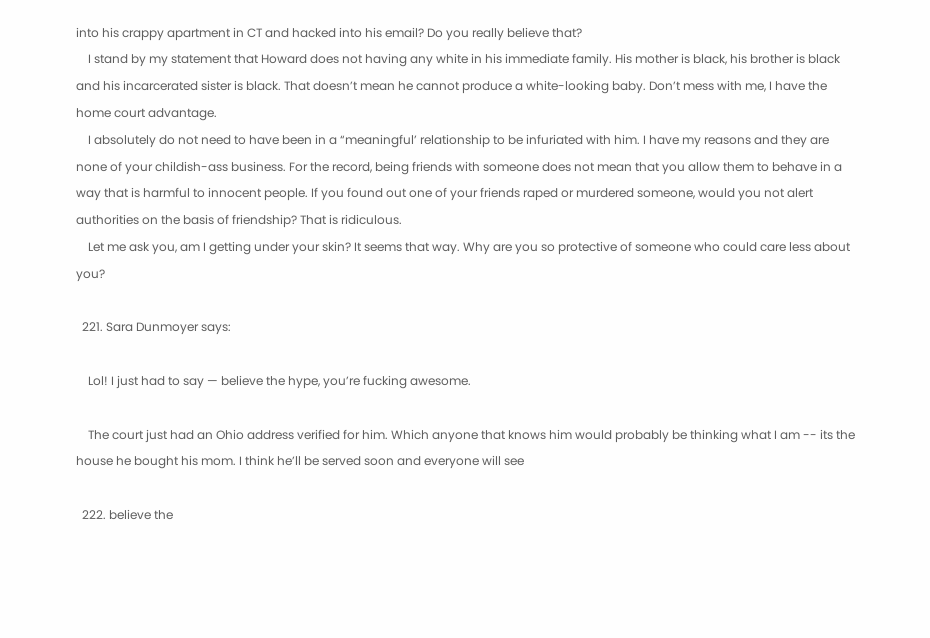into his crappy apartment in CT and hacked into his email? Do you really believe that?
    I stand by my statement that Howard does not having any white in his immediate family. His mother is black, his brother is black and his incarcerated sister is black. That doesn’t mean he cannot produce a white-looking baby. Don’t mess with me, I have the home court advantage.
    I absolutely do not need to have been in a “meaningful’ relationship to be infuriated with him. I have my reasons and they are none of your childish-ass business. For the record, being friends with someone does not mean that you allow them to behave in a way that is harmful to innocent people. If you found out one of your friends raped or murdered someone, would you not alert authorities on the basis of friendship? That is ridiculous.
    Let me ask you, am I getting under your skin? It seems that way. Why are you so protective of someone who could care less about you?

  221. Sara Dunmoyer says:

    Lol! I just had to say — believe the hype, you’re fucking awesome.

    The court just had an Ohio address verified for him. Which anyone that knows him would probably be thinking what I am -- its the house he bought his mom. I think he’ll be served soon and everyone will see

  222. believe the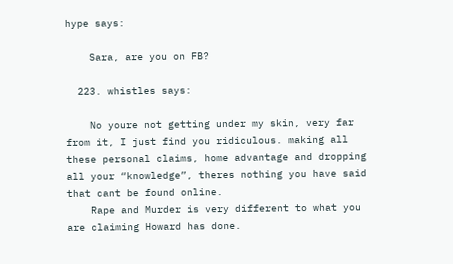hype says:

    Sara, are you on FB?

  223. whistles says:

    No youre not getting under my skin, very far from it, I just find you ridiculous. making all these personal claims, home advantage and dropping all your “knowledge”, theres nothing you have said that cant be found online.
    Rape and Murder is very different to what you are claiming Howard has done.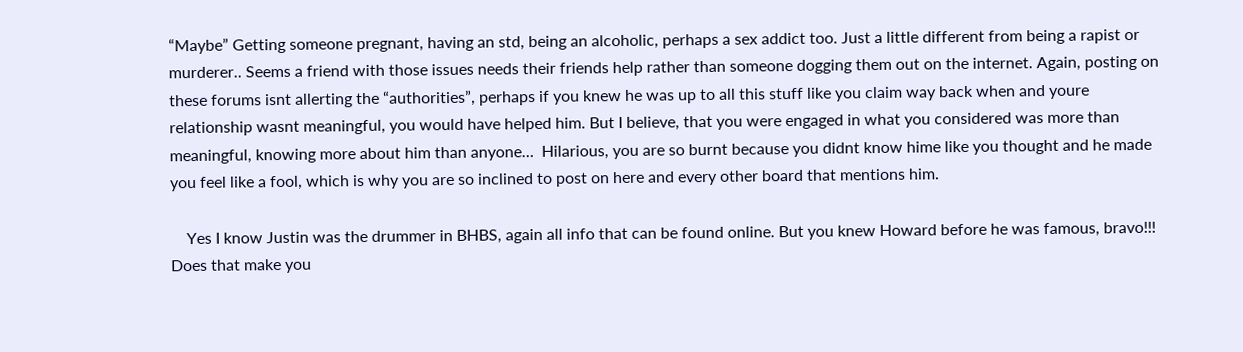“Maybe” Getting someone pregnant, having an std, being an alcoholic, perhaps a sex addict too. Just a little different from being a rapist or murderer.. Seems a friend with those issues needs their friends help rather than someone dogging them out on the internet. Again, posting on these forums isnt allerting the “authorities”, perhaps if you knew he was up to all this stuff like you claim way back when and youre relationship wasnt meaningful, you would have helped him. But I believe, that you were engaged in what you considered was more than meaningful, knowing more about him than anyone…  Hilarious, you are so burnt because you didnt know hime like you thought and he made you feel like a fool, which is why you are so inclined to post on here and every other board that mentions him.

    Yes I know Justin was the drummer in BHBS, again all info that can be found online. But you knew Howard before he was famous, bravo!!! Does that make you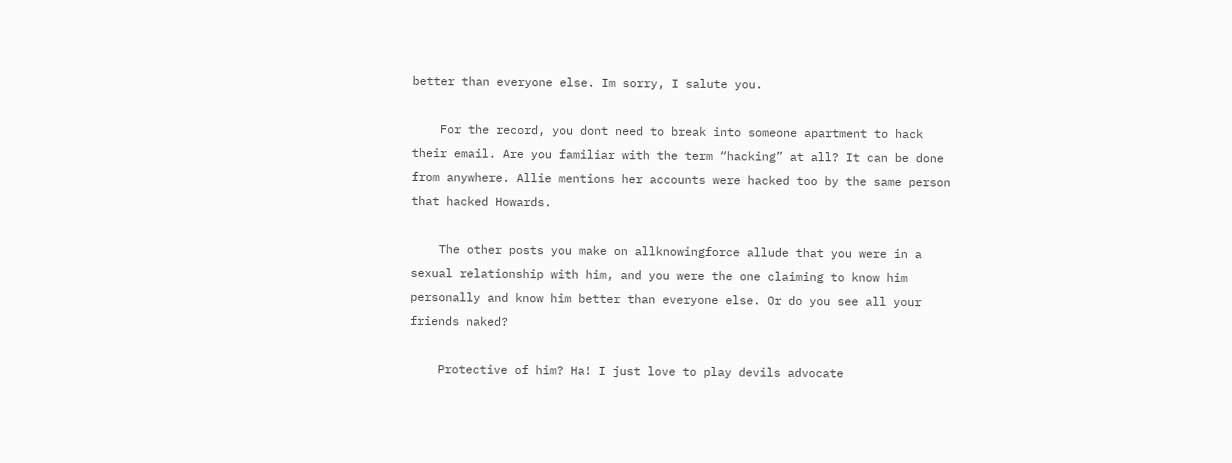better than everyone else. Im sorry, I salute you.

    For the record, you dont need to break into someone apartment to hack their email. Are you familiar with the term “hacking” at all? It can be done from anywhere. Allie mentions her accounts were hacked too by the same person that hacked Howards.

    The other posts you make on allknowingforce allude that you were in a sexual relationship with him, and you were the one claiming to know him personally and know him better than everyone else. Or do you see all your friends naked?

    Protective of him? Ha! I just love to play devils advocate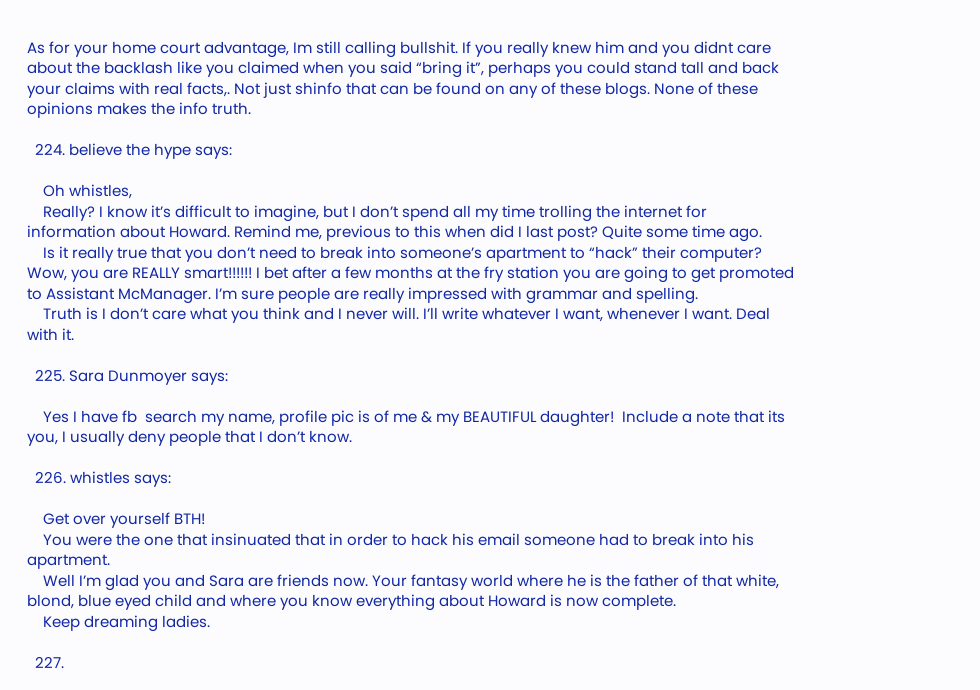As for your home court advantage, Im still calling bullshit. If you really knew him and you didnt care about the backlash like you claimed when you said “bring it”, perhaps you could stand tall and back your claims with real facts,. Not just shinfo that can be found on any of these blogs. None of these opinions makes the info truth.

  224. believe the hype says:

    Oh whistles,
    Really? I know it’s difficult to imagine, but I don’t spend all my time trolling the internet for information about Howard. Remind me, previous to this when did I last post? Quite some time ago.
    Is it really true that you don’t need to break into someone’s apartment to “hack” their computer? Wow, you are REALLY smart!!!!!! I bet after a few months at the fry station you are going to get promoted to Assistant McManager. I’m sure people are really impressed with grammar and spelling.
    Truth is I don’t care what you think and I never will. I’ll write whatever I want, whenever I want. Deal with it.

  225. Sara Dunmoyer says:

    Yes I have fb  search my name, profile pic is of me & my BEAUTIFUL daughter!  Include a note that its you, I usually deny people that I don’t know.

  226. whistles says:

    Get over yourself BTH!
    You were the one that insinuated that in order to hack his email someone had to break into his apartment.
    Well I’m glad you and Sara are friends now. Your fantasy world where he is the father of that white, blond, blue eyed child and where you know everything about Howard is now complete.
    Keep dreaming ladies.

  227.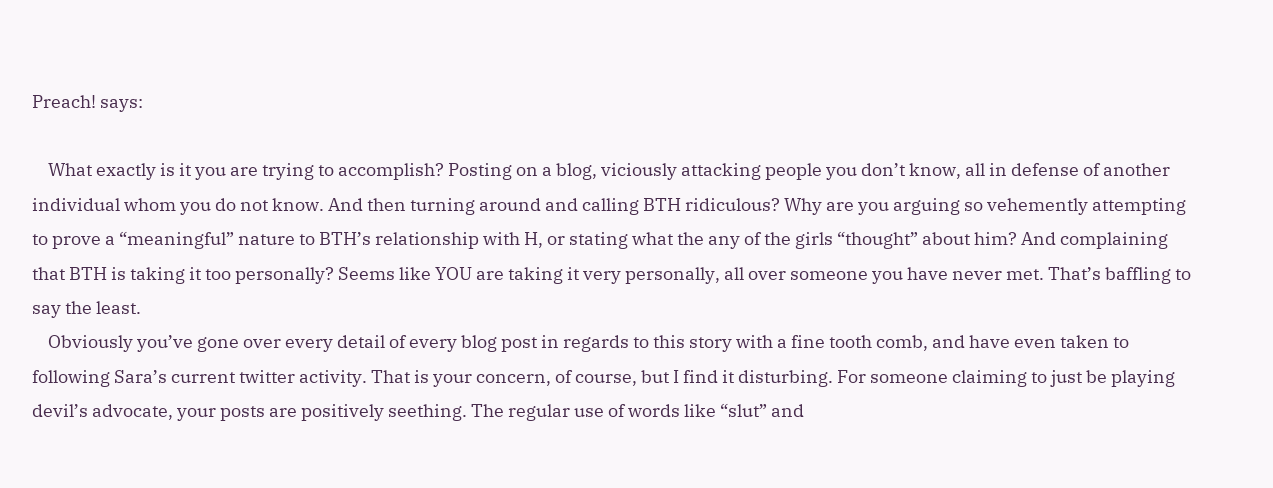Preach! says:

    What exactly is it you are trying to accomplish? Posting on a blog, viciously attacking people you don’t know, all in defense of another individual whom you do not know. And then turning around and calling BTH ridiculous? Why are you arguing so vehemently attempting to prove a “meaningful” nature to BTH’s relationship with H, or stating what the any of the girls “thought” about him? And complaining that BTH is taking it too personally? Seems like YOU are taking it very personally, all over someone you have never met. That’s baffling to say the least.
    Obviously you’ve gone over every detail of every blog post in regards to this story with a fine tooth comb, and have even taken to following Sara’s current twitter activity. That is your concern, of course, but I find it disturbing. For someone claiming to just be playing devil’s advocate, your posts are positively seething. The regular use of words like “slut” and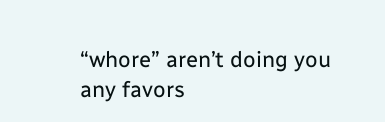“whore” aren’t doing you any favors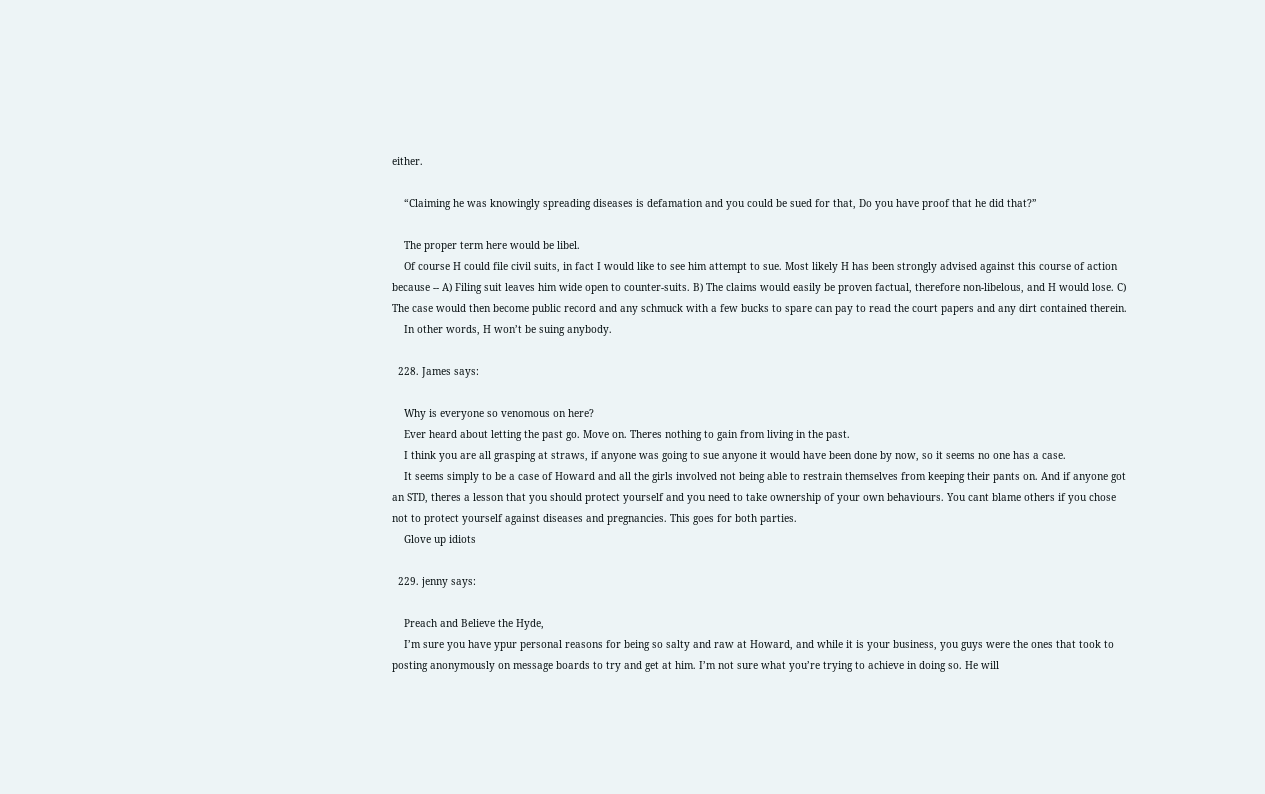either.

    “Claiming he was knowingly spreading diseases is defamation and you could be sued for that, Do you have proof that he did that?”

    The proper term here would be libel.
    Of course H could file civil suits, in fact I would like to see him attempt to sue. Most likely H has been strongly advised against this course of action because -- A) Filing suit leaves him wide open to counter-suits. B) The claims would easily be proven factual, therefore non-libelous, and H would lose. C) The case would then become public record and any schmuck with a few bucks to spare can pay to read the court papers and any dirt contained therein.
    In other words, H won’t be suing anybody.

  228. James says:

    Why is everyone so venomous on here?
    Ever heard about letting the past go. Move on. Theres nothing to gain from living in the past.
    I think you are all grasping at straws, if anyone was going to sue anyone it would have been done by now, so it seems no one has a case.
    It seems simply to be a case of Howard and all the girls involved not being able to restrain themselves from keeping their pants on. And if anyone got an STD, theres a lesson that you should protect yourself and you need to take ownership of your own behaviours. You cant blame others if you chose not to protect yourself against diseases and pregnancies. This goes for both parties.
    Glove up idiots

  229. jenny says:

    Preach and Believe the Hyde,
    I’m sure you have ypur personal reasons for being so salty and raw at Howard, and while it is your business, you guys were the ones that took to posting anonymously on message boards to try and get at him. I’m not sure what you’re trying to achieve in doing so. He will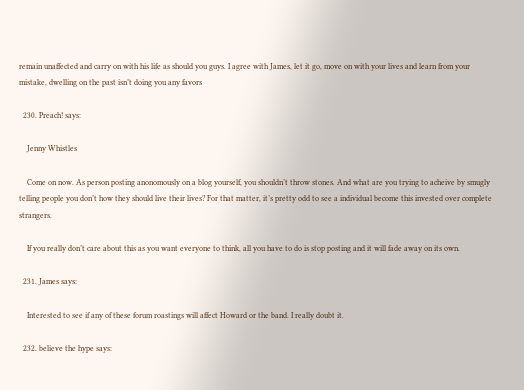remain unaffected and carry on with his life as should you guys. I agree with James, let it go, move on with your lives and learn from your mistake, dwelling on the past isn’t doing you any favors

  230. Preach! says:

    Jenny Whistles

    Come on now. As person posting anonomously on a blog yourself, you shouldn’t throw stones. And what are you trying to acheive by smugly telling people you don’t how they should live their lives? For that matter, it’s pretty odd to see a individual become this invested over complete strangers.

    If you really don’t care about this as you want everyone to think, all you have to do is stop posting and it will fade away on its own.

  231. James says:

    Interested to see if any of these forum roastings will affect Howard or the band. I really doubt it.

  232. believe the hype says: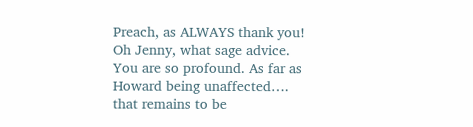Preach, as ALWAYS thank you! Oh Jenny, what sage advice. You are so profound. As far as Howard being unaffected…. that remains to be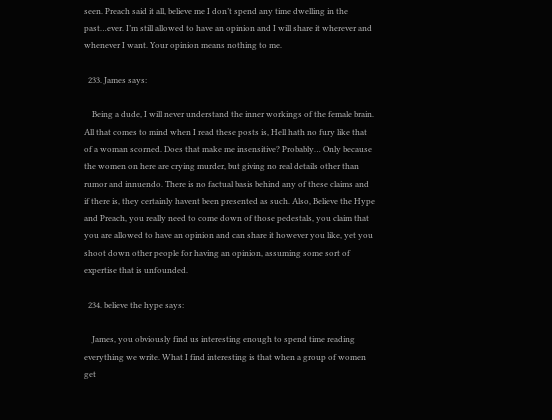seen. Preach said it all, believe me I don’t spend any time dwelling in the past…ever. I’m still allowed to have an opinion and I will share it wherever and whenever I want. Your opinion means nothing to me.

  233. James says:

    Being a dude, I will never understand the inner workings of the female brain. All that comes to mind when I read these posts is, Hell hath no fury like that of a woman scorned. Does that make me insensitive? Probably… Only because the women on here are crying murder, but giving no real details other than rumor and innuendo. There is no factual basis behind any of these claims and if there is, they certainly havent been presented as such. Also, Believe the Hype and Preach, you really need to come down of those pedestals, you claim that you are allowed to have an opinion and can share it however you like, yet you shoot down other people for having an opinion, assuming some sort of expertise that is unfounded.

  234. believe the hype says:

    James, you obviously find us interesting enough to spend time reading everything we write. What I find interesting is that when a group of women get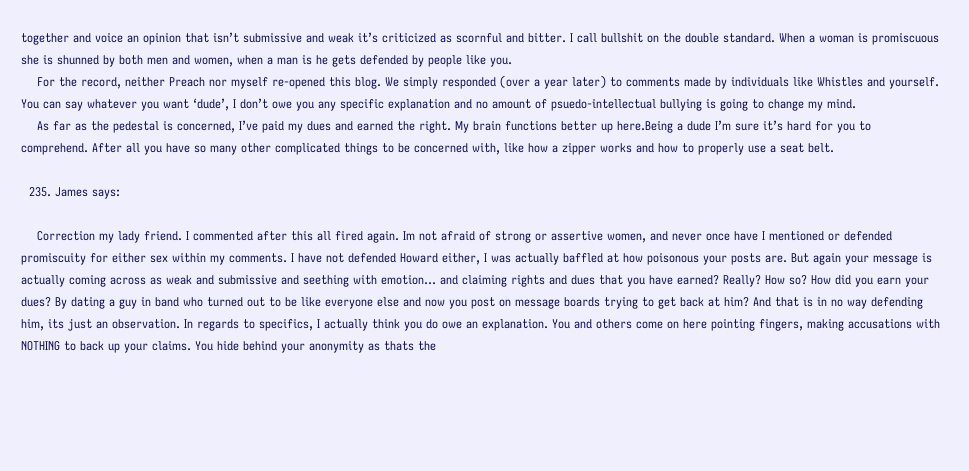together and voice an opinion that isn’t submissive and weak it’s criticized as scornful and bitter. I call bullshit on the double standard. When a woman is promiscuous she is shunned by both men and women, when a man is he gets defended by people like you.
    For the record, neither Preach nor myself re-opened this blog. We simply responded (over a year later) to comments made by individuals like Whistles and yourself. You can say whatever you want ‘dude’, I don’t owe you any specific explanation and no amount of psuedo-intellectual bullying is going to change my mind.
    As far as the pedestal is concerned, I’ve paid my dues and earned the right. My brain functions better up here.Being a dude I’m sure it’s hard for you to comprehend. After all you have so many other complicated things to be concerned with, like how a zipper works and how to properly use a seat belt.

  235. James says:

    Correction my lady friend. I commented after this all fired again. Im not afraid of strong or assertive women, and never once have I mentioned or defended promiscuity for either sex within my comments. I have not defended Howard either, I was actually baffled at how poisonous your posts are. But again your message is actually coming across as weak and submissive and seething with emotion… and claiming rights and dues that you have earned? Really? How so? How did you earn your dues? By dating a guy in band who turned out to be like everyone else and now you post on message boards trying to get back at him? And that is in no way defending him, its just an observation. In regards to specifics, I actually think you do owe an explanation. You and others come on here pointing fingers, making accusations with NOTHING to back up your claims. You hide behind your anonymity as thats the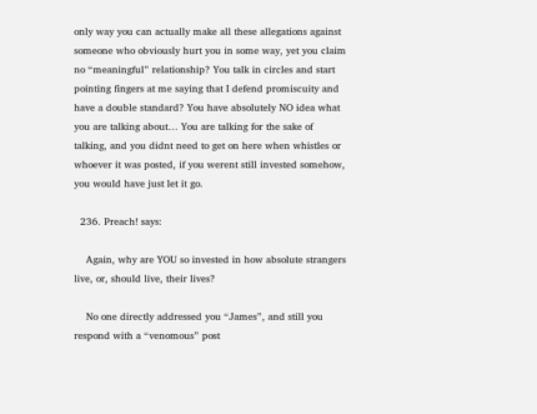only way you can actually make all these allegations against someone who obviously hurt you in some way, yet you claim no “meaningful” relationship? You talk in circles and start pointing fingers at me saying that I defend promiscuity and have a double standard? You have absolutely NO idea what you are talking about… You are talking for the sake of talking, and you didnt need to get on here when whistles or whoever it was posted, if you werent still invested somehow, you would have just let it go.

  236. Preach! says:

    Again, why are YOU so invested in how absolute strangers live, or, should live, their lives?

    No one directly addressed you “James”, and still you respond with a “venomous” post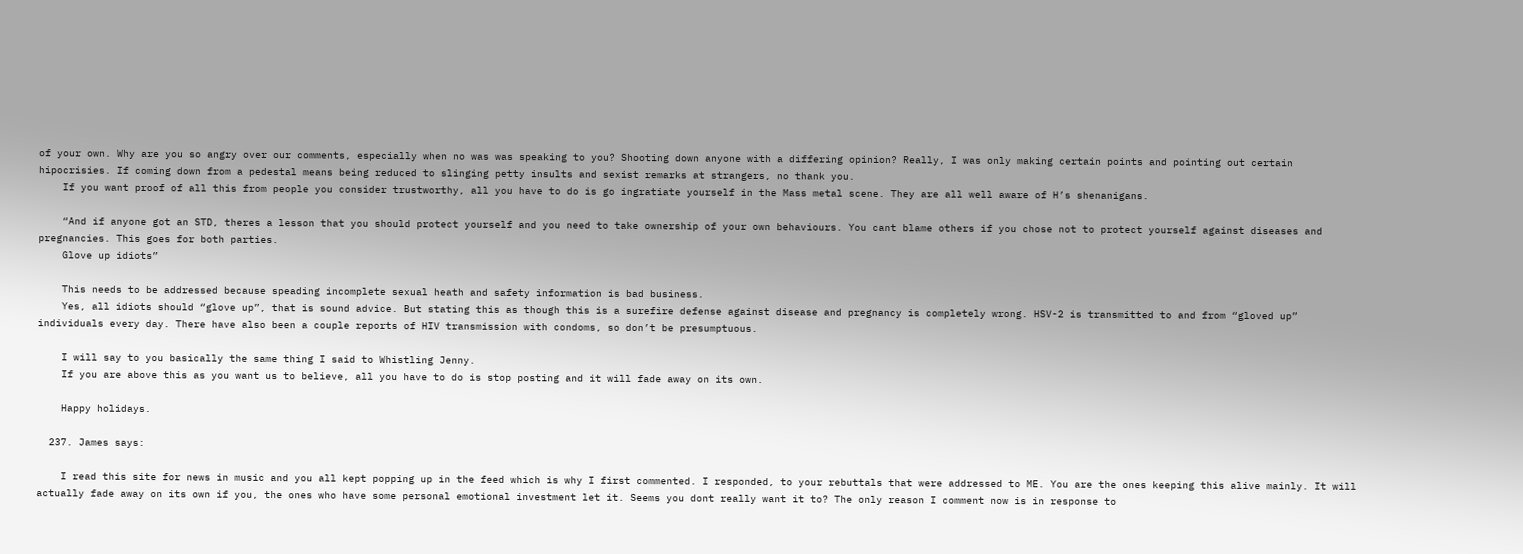of your own. Why are you so angry over our comments, especially when no was was speaking to you? Shooting down anyone with a differing opinion? Really, I was only making certain points and pointing out certain hipocrisies. If coming down from a pedestal means being reduced to slinging petty insults and sexist remarks at strangers, no thank you.
    If you want proof of all this from people you consider trustworthy, all you have to do is go ingratiate yourself in the Mass metal scene. They are all well aware of H’s shenanigans.

    “And if anyone got an STD, theres a lesson that you should protect yourself and you need to take ownership of your own behaviours. You cant blame others if you chose not to protect yourself against diseases and pregnancies. This goes for both parties.
    Glove up idiots”

    This needs to be addressed because speading incomplete sexual heath and safety information is bad business.
    Yes, all idiots should “glove up”, that is sound advice. But stating this as though this is a surefire defense against disease and pregnancy is completely wrong. HSV-2 is transmitted to and from “gloved up” individuals every day. There have also been a couple reports of HIV transmission with condoms, so don’t be presumptuous.

    I will say to you basically the same thing I said to Whistling Jenny.
    If you are above this as you want us to believe, all you have to do is stop posting and it will fade away on its own.

    Happy holidays.

  237. James says:

    I read this site for news in music and you all kept popping up in the feed which is why I first commented. I responded, to your rebuttals that were addressed to ME. You are the ones keeping this alive mainly. It will actually fade away on its own if you, the ones who have some personal emotional investment let it. Seems you dont really want it to? The only reason I comment now is in response to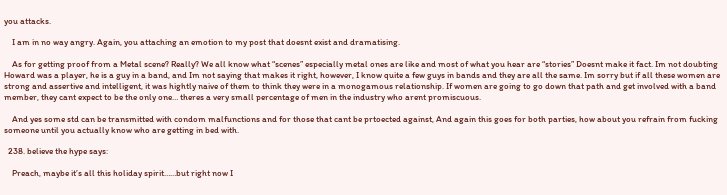you attacks.

    I am in no way angry. Again, you attaching an emotion to my post that doesnt exist and dramatising.

    As for getting proof from a Metal scene? Really? We all know what “scenes” especially metal ones are like and most of what you hear are “stories” Doesnt make it fact. Im not doubting Howard was a player, he is a guy in a band, and Im not saying that makes it right, however, I know quite a few guys in bands and they are all the same. Im sorry but if all these women are strong and assertive and intelligent, it was hightly naive of them to think they were in a monogamous relationship. If women are going to go down that path and get involved with a band member, they cant expect to be the only one… theres a very small percentage of men in the industry who arent promiscuous.

    And yes some std can be transmitted with condom malfunctions and for those that cant be prtoected against, And again this goes for both parties, how about you refrain from fucking someone until you actually know who are getting in bed with.

  238. believe the hype says:

    Preach, maybe it’s all this holiday spirit……but right now I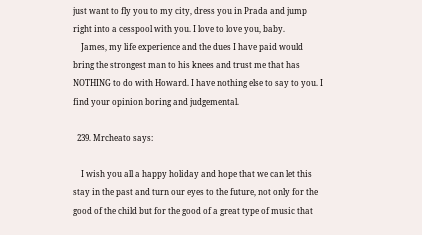just want to fly you to my city, dress you in Prada and jump right into a cesspool with you. I love to love you, baby.
    James, my life experience and the dues I have paid would bring the strongest man to his knees and trust me that has NOTHING to do with Howard. I have nothing else to say to you. I find your opinion boring and judgemental.

  239. Mrcheato says:

    I wish you all a happy holiday and hope that we can let this stay in the past and turn our eyes to the future, not only for the good of the child but for the good of a great type of music that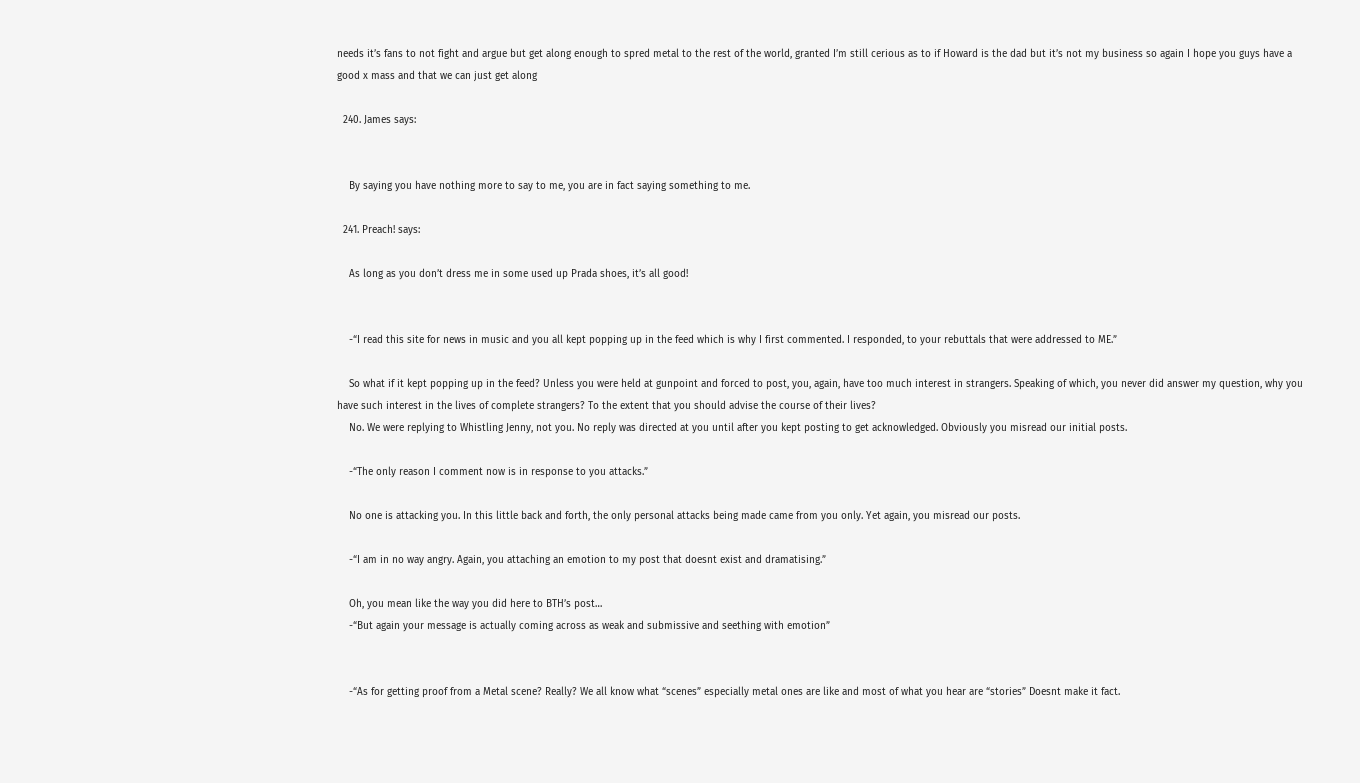needs it’s fans to not fight and argue but get along enough to spred metal to the rest of the world, granted I’m still cerious as to if Howard is the dad but it’s not my business so again I hope you guys have a good x mass and that we can just get along

  240. James says:


    By saying you have nothing more to say to me, you are in fact saying something to me.

  241. Preach! says:

    As long as you don’t dress me in some used up Prada shoes, it’s all good!


    -“I read this site for news in music and you all kept popping up in the feed which is why I first commented. I responded, to your rebuttals that were addressed to ME.”

    So what if it kept popping up in the feed? Unless you were held at gunpoint and forced to post, you, again, have too much interest in strangers. Speaking of which, you never did answer my question, why you have such interest in the lives of complete strangers? To the extent that you should advise the course of their lives?
    No. We were replying to Whistling Jenny, not you. No reply was directed at you until after you kept posting to get acknowledged. Obviously you misread our initial posts.

    -“The only reason I comment now is in response to you attacks.”

    No one is attacking you. In this little back and forth, the only personal attacks being made came from you only. Yet again, you misread our posts.

    -“I am in no way angry. Again, you attaching an emotion to my post that doesnt exist and dramatising.”

    Oh, you mean like the way you did here to BTH’s post…
    -“But again your message is actually coming across as weak and submissive and seething with emotion”


    -“As for getting proof from a Metal scene? Really? We all know what “scenes” especially metal ones are like and most of what you hear are “stories” Doesnt make it fact.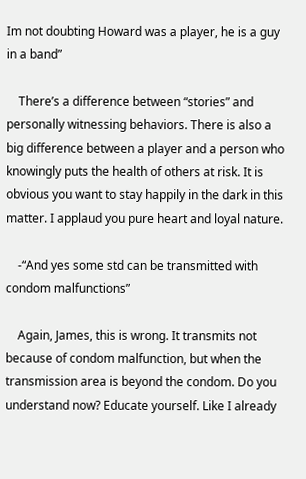Im not doubting Howard was a player, he is a guy in a band”

    There’s a difference between “stories” and personally witnessing behaviors. There is also a big difference between a player and a person who knowingly puts the health of others at risk. It is obvious you want to stay happily in the dark in this matter. I applaud you pure heart and loyal nature.

    -“And yes some std can be transmitted with condom malfunctions”

    Again, James, this is wrong. It transmits not because of condom malfunction, but when the transmission area is beyond the condom. Do you understand now? Educate yourself. Like I already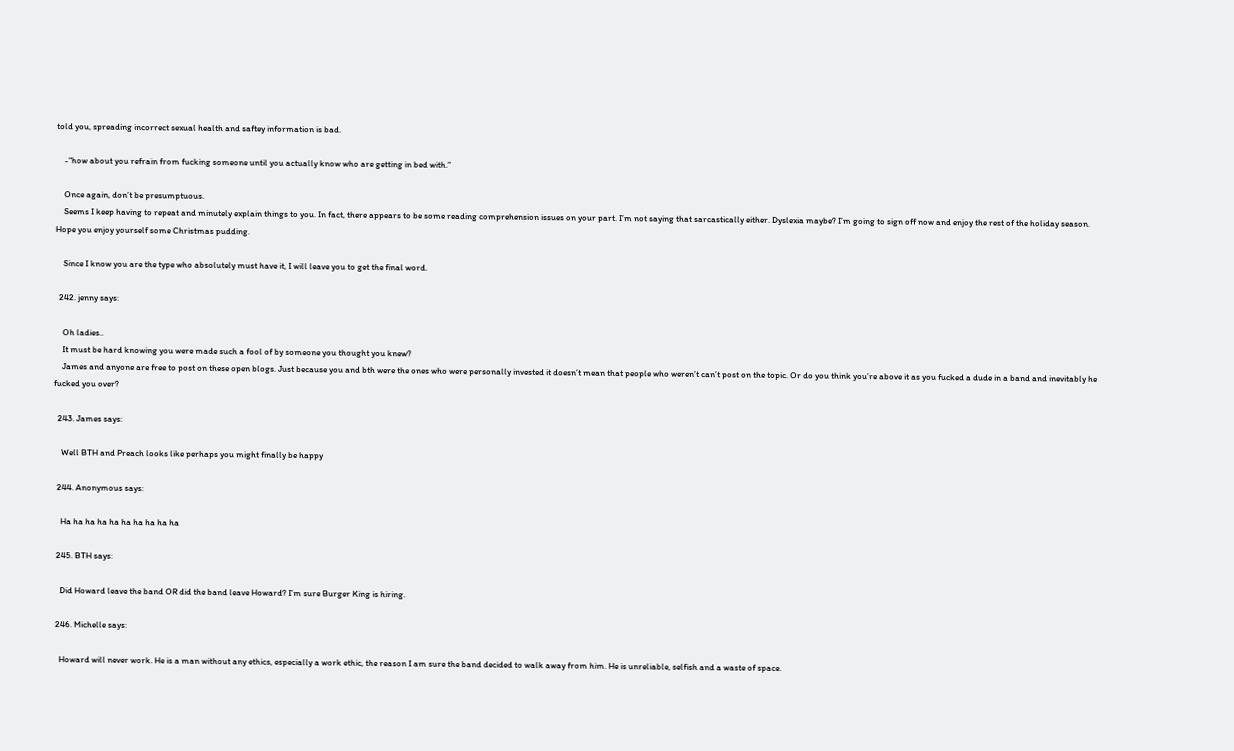told you, spreading incorrect sexual health and saftey information is bad.

    -“how about you refrain from fucking someone until you actually know who are getting in bed with.”

    Once again, don’t be presumptuous.
    Seems I keep having to repeat and minutely explain things to you. In fact, there appears to be some reading comprehension issues on your part. I’m not saying that sarcastically either. Dyslexia maybe? I’m going to sign off now and enjoy the rest of the holiday season. Hope you enjoy yourself some Christmas pudding.

    Since I know you are the type who absolutely must have it, I will leave you to get the final word.

  242. jenny says:

    Oh ladies..
    It must be hard knowing you were made such a fool of by someone you thought you knew?
    James and anyone are free to post on these open blogs. Just because you and bth were the ones who were personally invested it doesn’t mean that people who weren’t can’t post on the topic. Or do you think you’re above it as you fucked a dude in a band and inevitably he fucked you over?

  243. James says:

    Well BTH and Preach looks like perhaps you might finally be happy

  244. Anonymous says:

    Ha ha ha ha ha ha ha ha ha ha

  245. BTH says:

    Did Howard leave the band OR did the band leave Howard? I’m sure Burger King is hiring.

  246. Michelle says:

    Howard will never work. He is a man without any ethics, especially a work ethic, the reason I am sure the band decided to walk away from him. He is unreliable, selfish and a waste of space.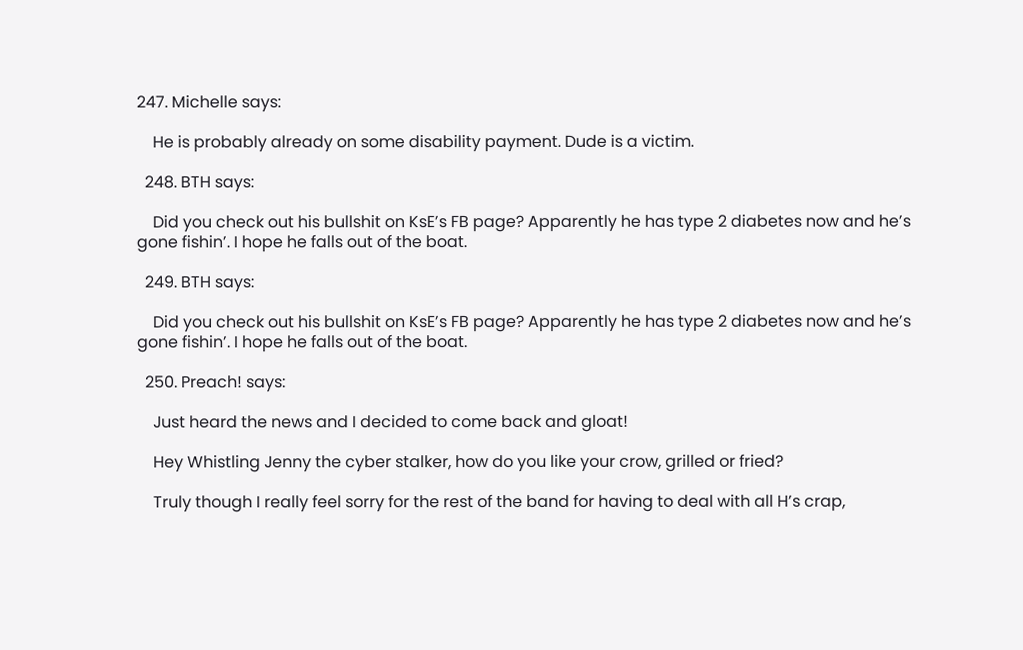247. Michelle says:

    He is probably already on some disability payment. Dude is a victim.

  248. BTH says:

    Did you check out his bullshit on KsE’s FB page? Apparently he has type 2 diabetes now and he’s gone fishin’. I hope he falls out of the boat.

  249. BTH says:

    Did you check out his bullshit on KsE’s FB page? Apparently he has type 2 diabetes now and he’s gone fishin’. I hope he falls out of the boat.

  250. Preach! says:

    Just heard the news and I decided to come back and gloat!

    Hey Whistling Jenny the cyber stalker, how do you like your crow, grilled or fried?

    Truly though I really feel sorry for the rest of the band for having to deal with all H’s crap,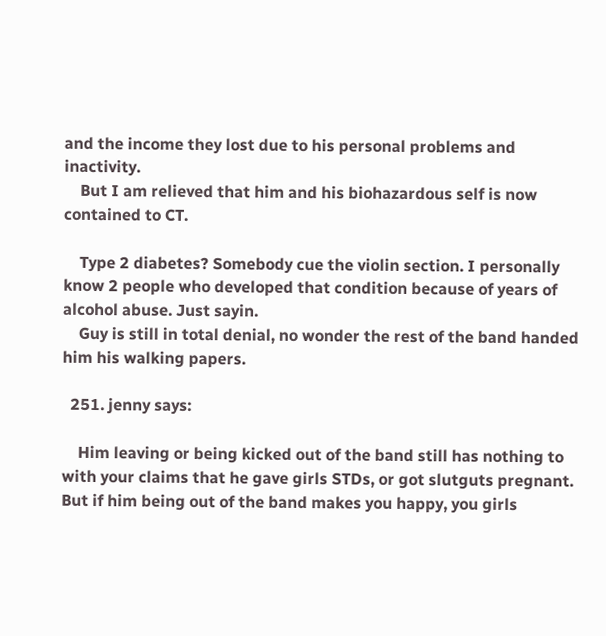and the income they lost due to his personal problems and inactivity.
    But I am relieved that him and his biohazardous self is now contained to CT.

    Type 2 diabetes? Somebody cue the violin section. I personally know 2 people who developed that condition because of years of alcohol abuse. Just sayin.
    Guy is still in total denial, no wonder the rest of the band handed him his walking papers.

  251. jenny says:

    Him leaving or being kicked out of the band still has nothing to with your claims that he gave girls STDs, or got slutguts pregnant. But if him being out of the band makes you happy, you girls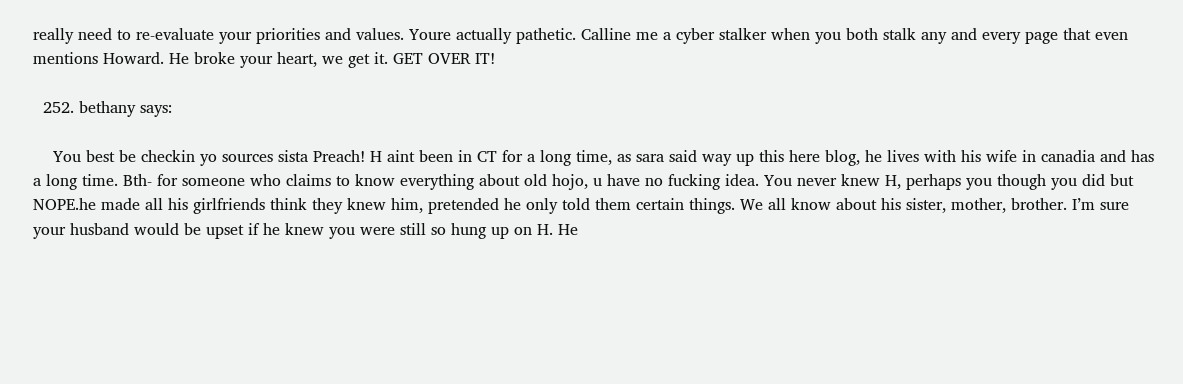really need to re-evaluate your priorities and values. Youre actually pathetic. Calline me a cyber stalker when you both stalk any and every page that even mentions Howard. He broke your heart, we get it. GET OVER IT!

  252. bethany says:

    You best be checkin yo sources sista Preach! H aint been in CT for a long time, as sara said way up this here blog, he lives with his wife in canadia and has a long time. Bth- for someone who claims to know everything about old hojo, u have no fucking idea. You never knew H, perhaps you though you did but NOPE.he made all his girlfriends think they knew him, pretended he only told them certain things. We all know about his sister, mother, brother. I’m sure your husband would be upset if he knew you were still so hung up on H. He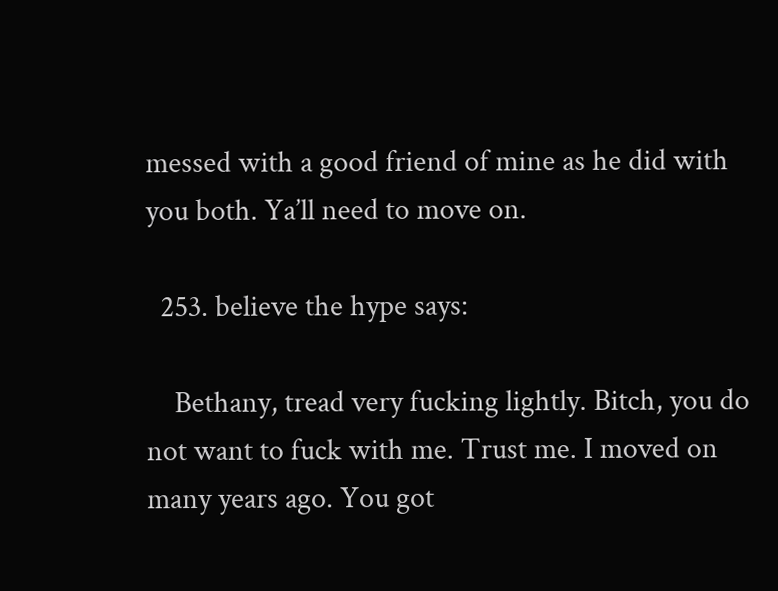messed with a good friend of mine as he did with you both. Ya’ll need to move on.

  253. believe the hype says:

    Bethany, tread very fucking lightly. Bitch, you do not want to fuck with me. Trust me. I moved on many years ago. You got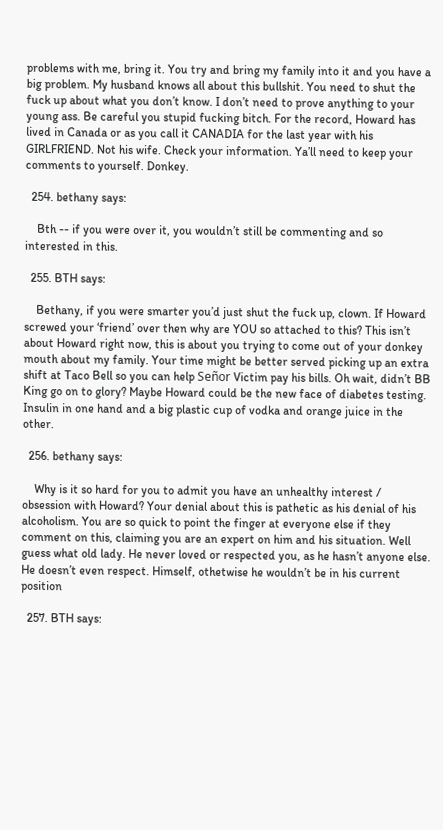problems with me, bring it. You try and bring my family into it and you have a big problem. My husband knows all about this bullshit. You need to shut the fuck up about what you don’t know. I don’t need to prove anything to your young ass. Be careful you stupid fucking bitch. For the record, Howard has lived in Canada or as you call it CANADIA for the last year with his GIRLFRIEND. Not his wife. Check your information. Ya’ll need to keep your comments to yourself. Donkey.

  254. bethany says:

    Bth -- if you were over it, you wouldn’t still be commenting and so interested in this.

  255. BTH says:

    Bethany, if you were smarter you’d just shut the fuck up, clown. If Howard screwed your ‘friend’ over then why are YOU so attached to this? This isn’t about Howard right now, this is about you trying to come out of your donkey mouth about my family. Your time might be better served picking up an extra shift at Taco Bell so you can help Señor Victim pay his bills. Oh wait, didn’t BB King go on to glory? Maybe Howard could be the new face of diabetes testing. Insulin in one hand and a big plastic cup of vodka and orange juice in the other.

  256. bethany says:

    Why is it so hard for you to admit you have an unhealthy interest / obsession with Howard? Your denial about this is pathetic as his denial of his alcoholism. You are so quick to point the finger at everyone else if they comment on this, claiming you are an expert on him and his situation. Well guess what old lady. He never loved or respected you, as he hasn’t anyone else. He doesn’t even respect. Himself, othetwise he wouldn’t be in his current position

  257. BTH says: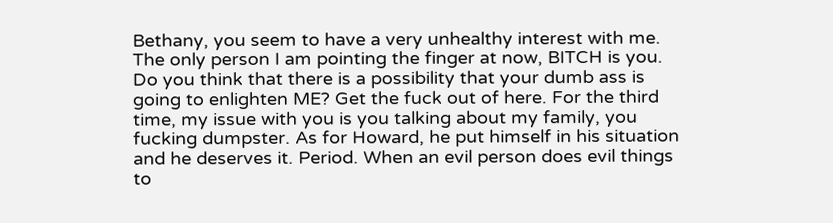Bethany, you seem to have a very unhealthy interest with me. The only person I am pointing the finger at now, BITCH is you. Do you think that there is a possibility that your dumb ass is going to enlighten ME? Get the fuck out of here. For the third time, my issue with you is you talking about my family, you fucking dumpster. As for Howard, he put himself in his situation and he deserves it. Period. When an evil person does evil things to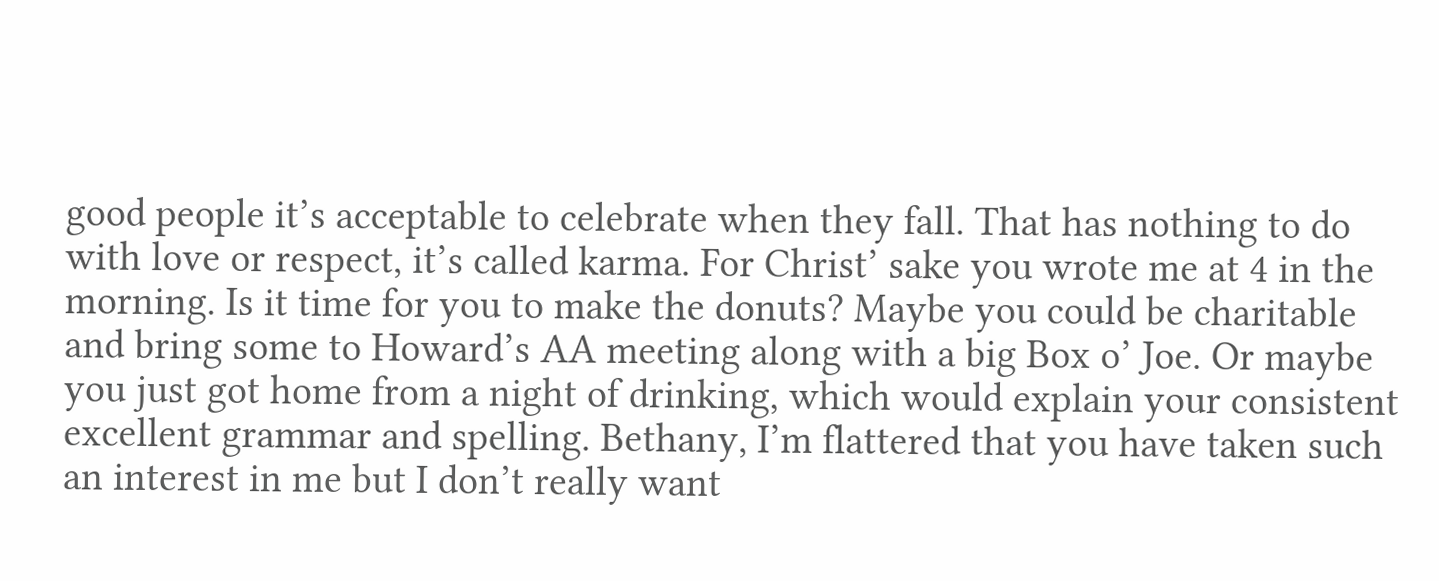good people it’s acceptable to celebrate when they fall. That has nothing to do with love or respect, it’s called karma. For Christ’ sake you wrote me at 4 in the morning. Is it time for you to make the donuts? Maybe you could be charitable and bring some to Howard’s AA meeting along with a big Box o’ Joe. Or maybe you just got home from a night of drinking, which would explain your consistent excellent grammar and spelling. Bethany, I’m flattered that you have taken such an interest in me but I don’t really want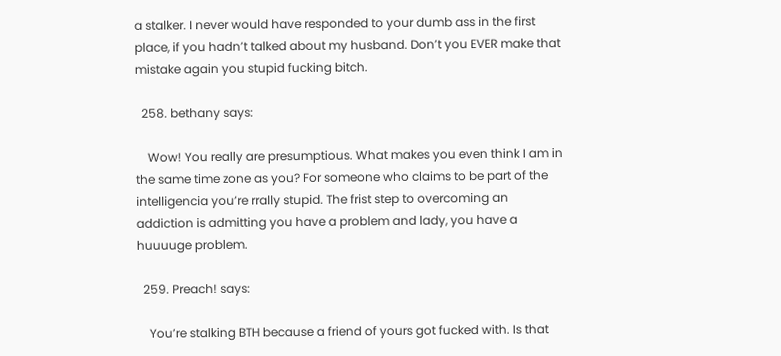a stalker. I never would have responded to your dumb ass in the first place, if you hadn’t talked about my husband. Don’t you EVER make that mistake again you stupid fucking bitch.

  258. bethany says:

    Wow! You really are presumptious. What makes you even think I am in the same time zone as you? For someone who claims to be part of the intelligencia you’re rrally stupid. The frist step to overcoming an addiction is admitting you have a problem and lady, you have a huuuuge problem.

  259. Preach! says:

    You’re stalking BTH because a friend of yours got fucked with. Is that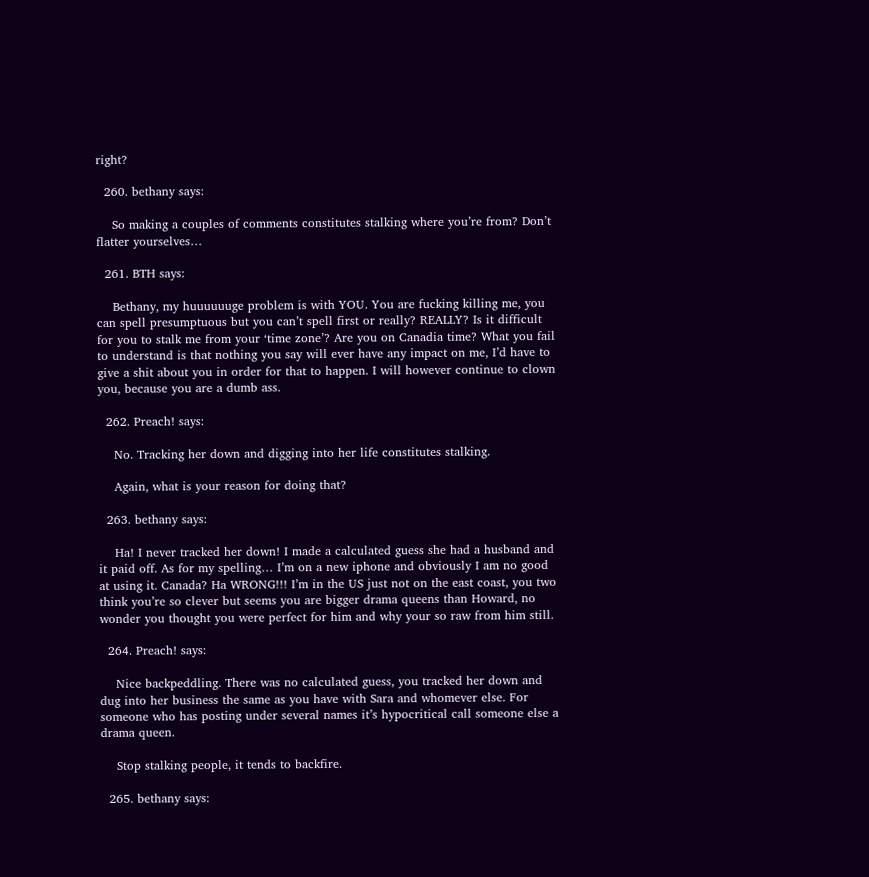right?

  260. bethany says:

    So making a couples of comments constitutes stalking where you’re from? Don’t flatter yourselves…

  261. BTH says:

    Bethany, my huuuuuuge problem is with YOU. You are fucking killing me, you can spell presumptuous but you can’t spell first or really? REALLY? Is it difficult for you to stalk me from your ‘time zone’? Are you on Canadia time? What you fail to understand is that nothing you say will ever have any impact on me, I’d have to give a shit about you in order for that to happen. I will however continue to clown you, because you are a dumb ass.

  262. Preach! says:

    No. Tracking her down and digging into her life constitutes stalking.

    Again, what is your reason for doing that?

  263. bethany says:

    Ha! I never tracked her down! I made a calculated guess she had a husband and it paid off. As for my spelling… I’m on a new iphone and obviously I am no good at using it. Canada? Ha WRONG!!! I’m in the US just not on the east coast, you two think you’re so clever but seems you are bigger drama queens than Howard, no wonder you thought you were perfect for him and why your so raw from him still.

  264. Preach! says:

    Nice backpeddling. There was no calculated guess, you tracked her down and dug into her business the same as you have with Sara and whomever else. For someone who has posting under several names it’s hypocritical call someone else a drama queen.

    Stop stalking people, it tends to backfire.

  265. bethany says: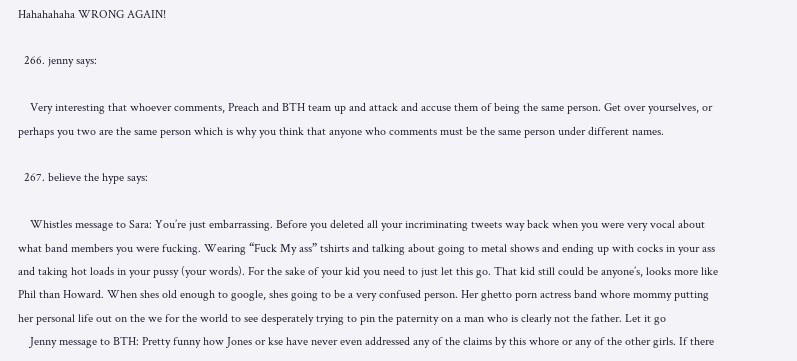Hahahahaha WRONG AGAIN!

  266. jenny says:

    Very interesting that whoever comments, Preach and BTH team up and attack and accuse them of being the same person. Get over yourselves, or perhaps you two are the same person which is why you think that anyone who comments must be the same person under different names.

  267. believe the hype says:

    Whistles message to Sara: You’re just embarrassing. Before you deleted all your incriminating tweets way back when you were very vocal about what band members you were fucking. Wearing “Fuck My ass” tshirts and talking about going to metal shows and ending up with cocks in your ass and taking hot loads in your pussy (your words). For the sake of your kid you need to just let this go. That kid still could be anyone’s, looks more like Phil than Howard. When shes old enough to google, shes going to be a very confused person. Her ghetto porn actress band whore mommy putting her personal life out on the we for the world to see desperately trying to pin the paternity on a man who is clearly not the father. Let it go
    Jenny message to BTH: Pretty funny how Jones or kse have never even addressed any of the claims by this whore or any of the other girls. If there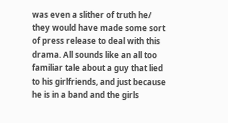was even a slither of truth he/ they would have made some sort of press release to deal with this drama. All sounds like an all too familiar tale about a guy that lied to his girlfriends, and just because he is in a band and the girls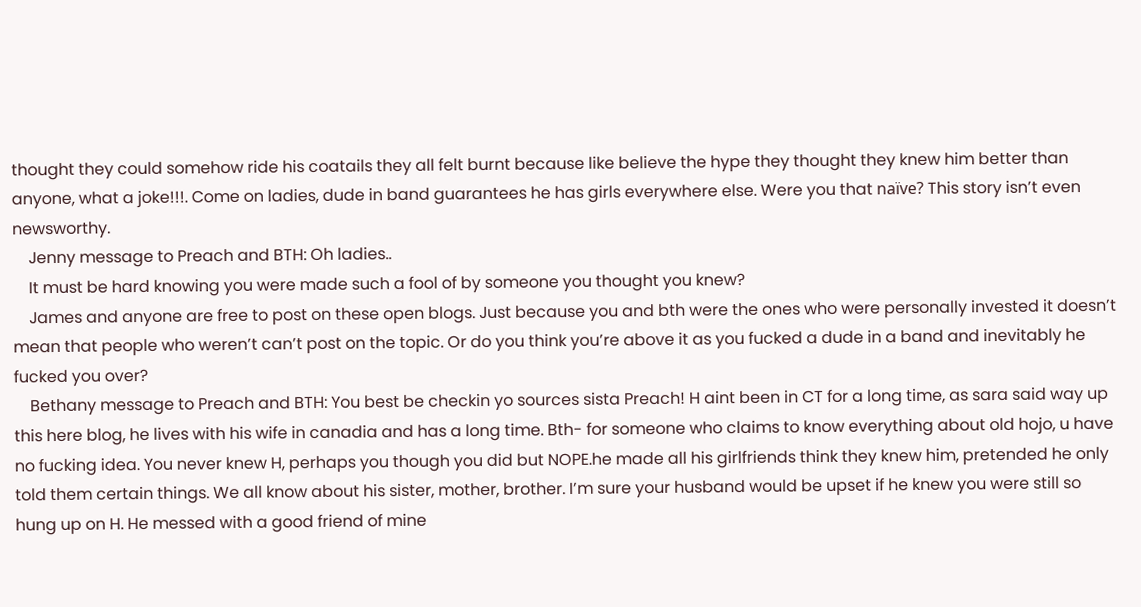thought they could somehow ride his coatails they all felt burnt because like believe the hype they thought they knew him better than anyone, what a joke!!!. Come on ladies, dude in band guarantees he has girls everywhere else. Were you that naïve? This story isn’t even newsworthy.
    Jenny message to Preach and BTH: Oh ladies..
    It must be hard knowing you were made such a fool of by someone you thought you knew?
    James and anyone are free to post on these open blogs. Just because you and bth were the ones who were personally invested it doesn’t mean that people who weren’t can’t post on the topic. Or do you think you’re above it as you fucked a dude in a band and inevitably he fucked you over?
    Bethany message to Preach and BTH: You best be checkin yo sources sista Preach! H aint been in CT for a long time, as sara said way up this here blog, he lives with his wife in canadia and has a long time. Bth- for someone who claims to know everything about old hojo, u have no fucking idea. You never knew H, perhaps you though you did but NOPE.he made all his girlfriends think they knew him, pretended he only told them certain things. We all know about his sister, mother, brother. I’m sure your husband would be upset if he knew you were still so hung up on H. He messed with a good friend of mine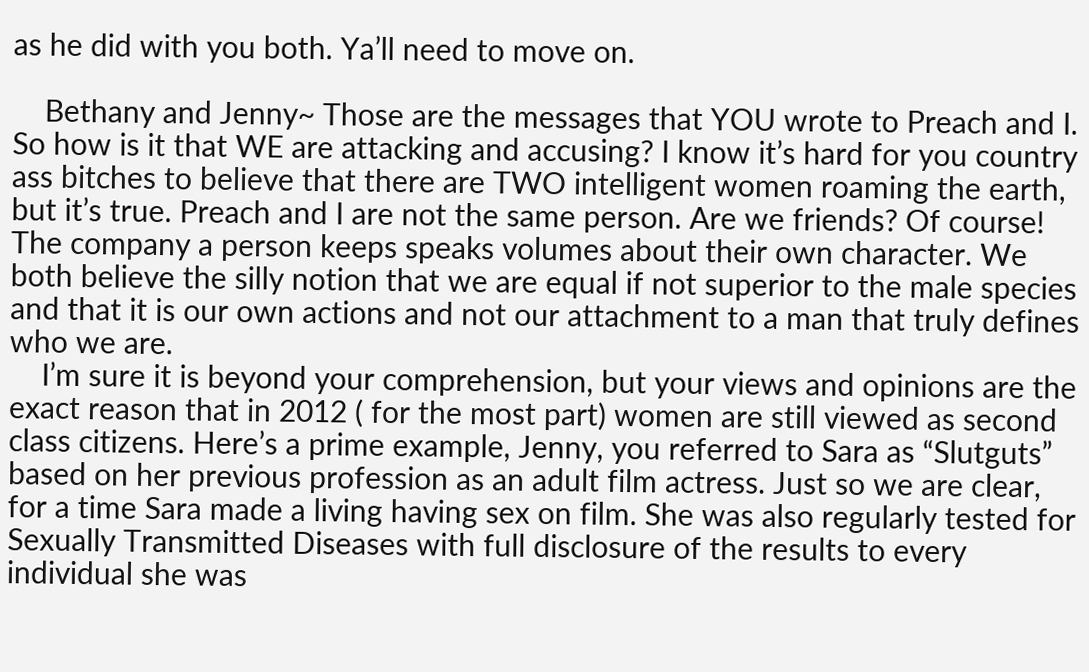as he did with you both. Ya’ll need to move on.

    Bethany and Jenny~ Those are the messages that YOU wrote to Preach and I. So how is it that WE are attacking and accusing? I know it’s hard for you country ass bitches to believe that there are TWO intelligent women roaming the earth, but it’s true. Preach and I are not the same person. Are we friends? Of course! The company a person keeps speaks volumes about their own character. We both believe the silly notion that we are equal if not superior to the male species and that it is our own actions and not our attachment to a man that truly defines who we are.
    I’m sure it is beyond your comprehension, but your views and opinions are the exact reason that in 2012 ( for the most part) women are still viewed as second class citizens. Here’s a prime example, Jenny, you referred to Sara as “Slutguts” based on her previous profession as an adult film actress. Just so we are clear, for a time Sara made a living having sex on film. She was also regularly tested for Sexually Transmitted Diseases with full disclosure of the results to every individual she was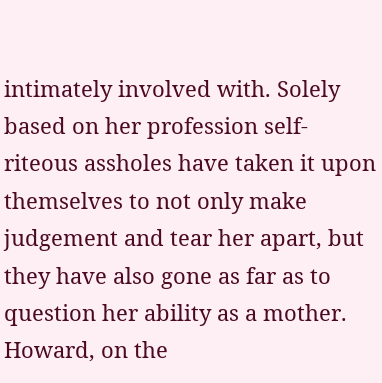intimately involved with. Solely based on her profession self-riteous assholes have taken it upon themselves to not only make judgement and tear her apart, but they have also gone as far as to question her ability as a mother. Howard, on the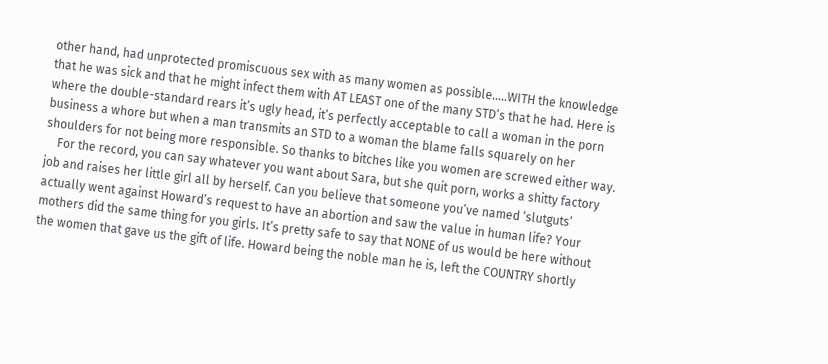other hand, had unprotected promiscuous sex with as many women as possible…..WITH the knowledge that he was sick and that he might infect them with AT LEAST one of the many STD’s that he had. Here is where the double-standard rears it’s ugly head, it’s perfectly acceptable to call a woman in the porn business a whore but when a man transmits an STD to a woman the blame falls squarely on her shoulders for not being more responsible. So thanks to bitches like you women are screwed either way.
    For the record, you can say whatever you want about Sara, but she quit porn, works a shitty factory job and raises her little girl all by herself. Can you believe that someone you’ve named ‘slutguts’ actually went against Howard’s request to have an abortion and saw the value in human life? Your mothers did the same thing for you girls. It’s pretty safe to say that NONE of us would be here without the women that gave us the gift of life. Howard being the noble man he is, left the COUNTRY shortly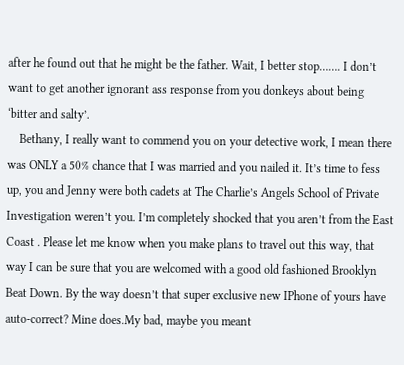after he found out that he might be the father. Wait, I better stop……. I don’t want to get another ignorant ass response from you donkeys about being ‘bitter and salty’.
    Bethany, I really want to commend you on your detective work, I mean there was ONLY a 50% chance that I was married and you nailed it. It’s time to fess up, you and Jenny were both cadets at The Charlie’s Angels School of Private Investigation weren’t you. I’m completely shocked that you aren’t from the East Coast . Please let me know when you make plans to travel out this way, that way I can be sure that you are welcomed with a good old fashioned Brooklyn Beat Down. By the way doesn’t that super exclusive new IPhone of yours have auto-correct? Mine does.My bad, maybe you meant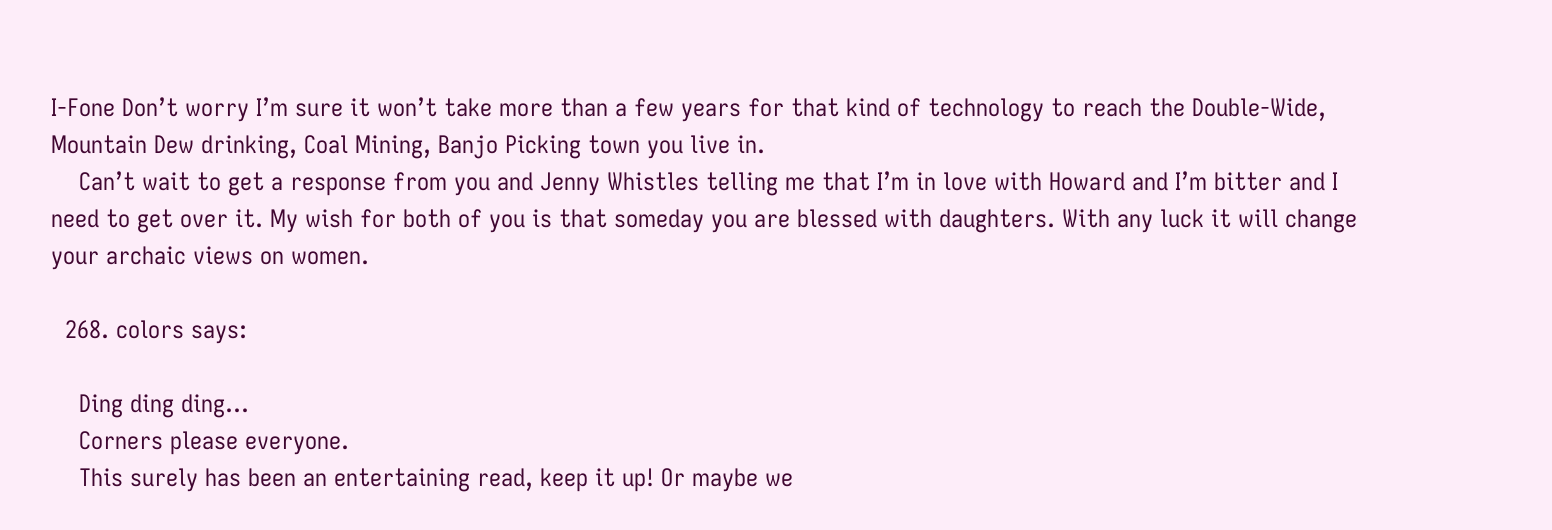I-Fone Don’t worry I’m sure it won’t take more than a few years for that kind of technology to reach the Double-Wide, Mountain Dew drinking, Coal Mining, Banjo Picking town you live in.
    Can’t wait to get a response from you and Jenny Whistles telling me that I’m in love with Howard and I’m bitter and I need to get over it. My wish for both of you is that someday you are blessed with daughters. With any luck it will change your archaic views on women.

  268. colors says:

    Ding ding ding…
    Corners please everyone.
    This surely has been an entertaining read, keep it up! Or maybe we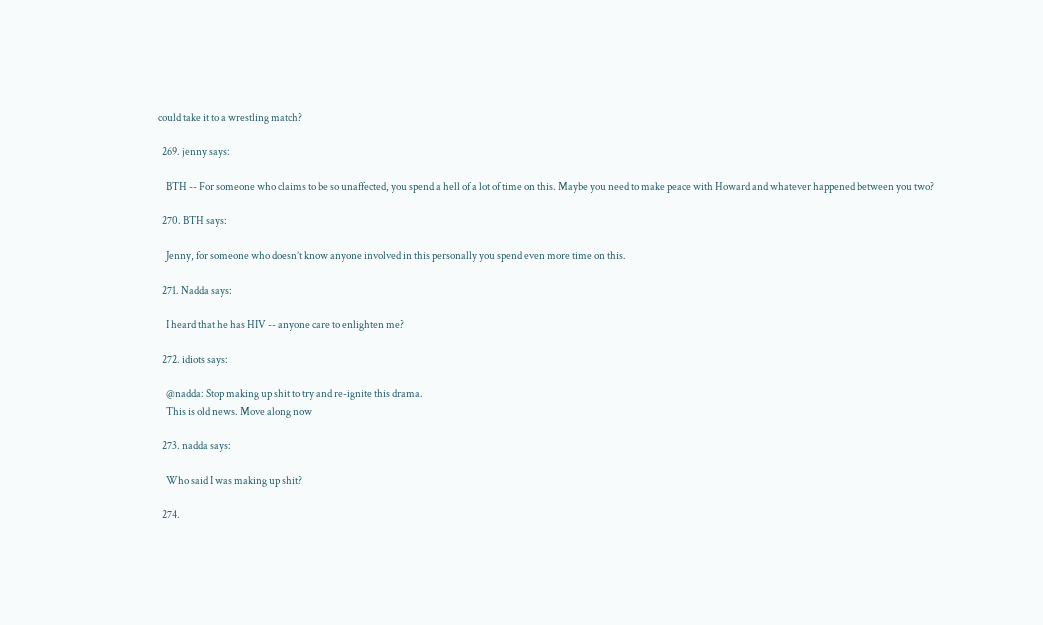could take it to a wrestling match?

  269. jenny says:

    BTH -- For someone who claims to be so unaffected, you spend a hell of a lot of time on this. Maybe you need to make peace with Howard and whatever happened between you two?

  270. BTH says:

    Jenny, for someone who doesn’t know anyone involved in this personally you spend even more time on this.

  271. Nadda says:

    I heard that he has HIV -- anyone care to enlighten me?

  272. idiots says:

    @nadda: Stop making up shit to try and re-ignite this drama.
    This is old news. Move along now

  273. nadda says:

    Who said I was making up shit?

  274.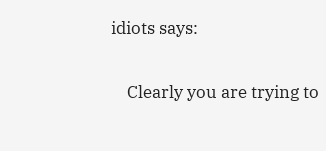idiots says:

    Clearly you are trying to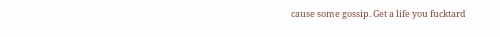cause some gossip. Get a life you fucktard